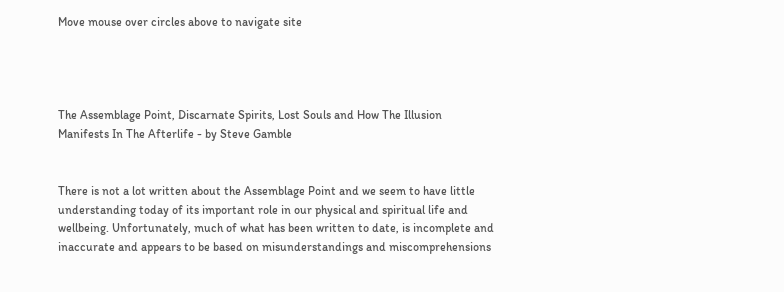Move mouse over circles above to navigate site




The Assemblage Point, Discarnate Spirits, Lost Souls and How The Illusion Manifests In The Afterlife - by Steve Gamble


There is not a lot written about the Assemblage Point and we seem to have little understanding today of its important role in our physical and spiritual life and wellbeing. Unfortunately, much of what has been written to date, is incomplete and inaccurate and appears to be based on misunderstandings and miscomprehensions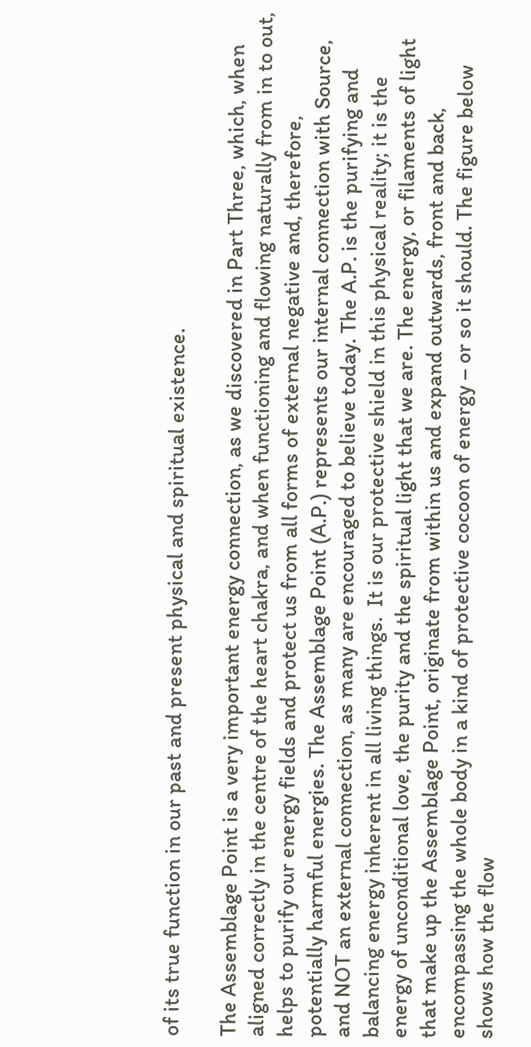of its true function in our past and present physical and spiritual existence.

The Assemblage Point is a very important energy connection, as we discovered in Part Three, which, when aligned correctly in the centre of the heart chakra, and when functioning and flowing naturally from in to out, helps to purify our energy fields and protect us from all forms of external negative and, therefore, potentially harmful energies. The Assemblage Point (A.P.) represents our internal connection with Source, and NOT an external connection, as many are encouraged to believe today. The A.P. is the purifying and balancing energy inherent in all living things.  It is our protective shield in this physical reality; it is the energy of unconditional love, the purity and the spiritual light that we are. The energy, or filaments of light that make up the Assemblage Point, originate from within us and expand outwards, front and back, encompassing the whole body in a kind of protective cocoon of energy – or so it should. The figure below shows how the flow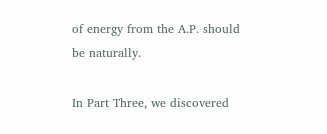of energy from the A.P. should be naturally.

In Part Three, we discovered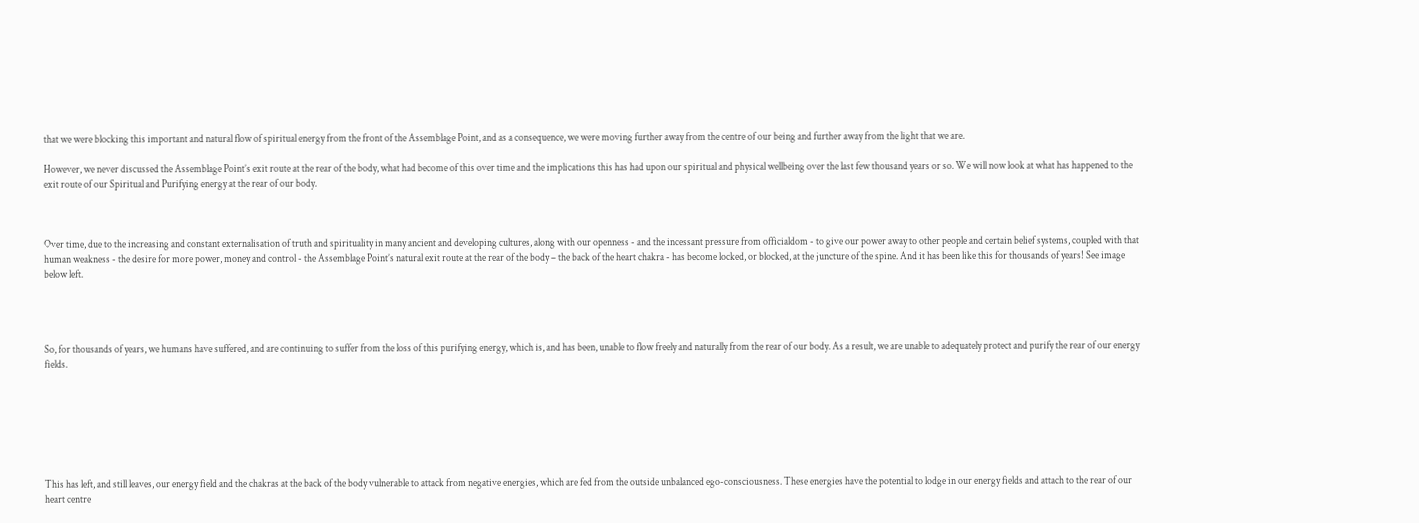that we were blocking this important and natural flow of spiritual energy from the front of the Assemblage Point, and as a consequence, we were moving further away from the centre of our being and further away from the light that we are.

However, we never discussed the Assemblage Point’s exit route at the rear of the body, what had become of this over time and the implications this has had upon our spiritual and physical wellbeing over the last few thousand years or so. We will now look at what has happened to the exit route of our Spiritual and Purifying energy at the rear of our body.



Over time, due to the increasing and constant externalisation of truth and spirituality in many ancient and developing cultures, along with our openness - and the incessant pressure from officialdom - to give our power away to other people and certain belief systems, coupled with that human weakness - the desire for more power, money and control - the Assemblage Point’s natural exit route at the rear of the body – the back of the heart chakra - has become locked, or blocked, at the juncture of the spine. And it has been like this for thousands of years! See image below left.




So, for thousands of years, we humans have suffered, and are continuing to suffer from the loss of this purifying energy, which is, and has been, unable to flow freely and naturally from the rear of our body. As a result, we are unable to adequately protect and purify the rear of our energy fields.







This has left, and still leaves, our energy field and the chakras at the back of the body vulnerable to attack from negative energies, which are fed from the outside unbalanced ego-consciousness. These energies have the potential to lodge in our energy fields and attach to the rear of our heart centre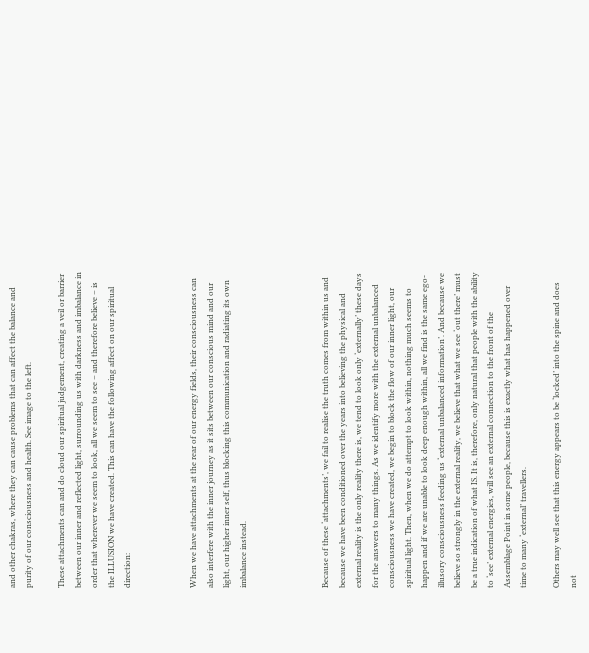and other chakras, where they can cause problems that can affect the balance and purity of our consciousness and health. See image to the left.

These attachments can and do cloud our spiritual judgement, creating a veil or barrier between our inner and reflected light, surrounding us with darkness and imbalance in order that wherever we seem to look, all we seem to see – and therefore believe – is the ILLUSION we have created. This can have the following affect on our spiritual direction:



When we have attachments at the rear of our energy fields, their consciousness can also interfere with the inner journey as it sits between our conscious mind and our light, our higher inner self, thus blocking this communication and radiating its own imbalance instead.




Because of these ‘attachments’, we fail to realise the truth comes from within us and because we have been conditioned over the years into believing the physical and external reality is the only reality there is, we tend to look only ‘externally’ these days for the answers to many things. As we identify more with the external unbalanced consciousness we have created, we begin to block the flow of our inner light, our spiritual light. Then, when we do attempt to look within, nothing much seems to happen and if we are unable to look deep enough within, all we find is the same ego-illusory consciousness feeding us ‘external unbalanced information’. And because we believe so strongly in the external reality, we believe that what we see ‘out there’ must be a true indication of what IS. It is, therefore, only natural that people with the ability to ‘see’ external energies, will see an external connection to the front of the Assemblage Point in some people, because this is exactly what has happened over time to many ‘external’ travellers.

Others may well see that this energy appears to be ‘locked’ into the spine and does not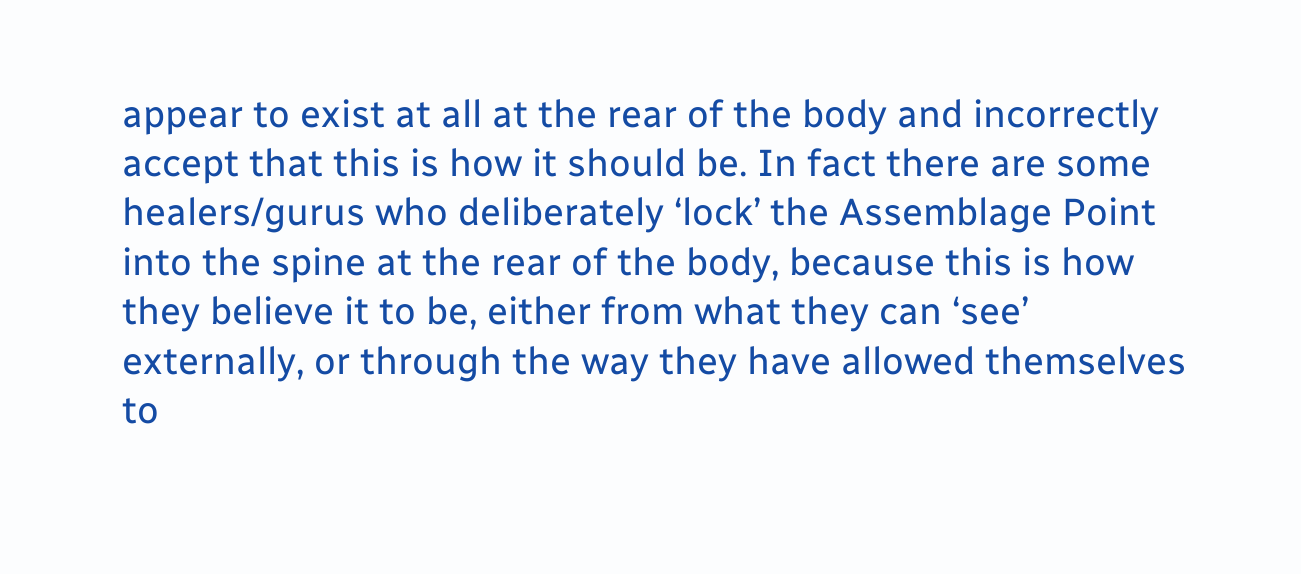appear to exist at all at the rear of the body and incorrectly accept that this is how it should be. In fact there are some healers/gurus who deliberately ‘lock’ the Assemblage Point into the spine at the rear of the body, because this is how they believe it to be, either from what they can ‘see’ externally, or through the way they have allowed themselves to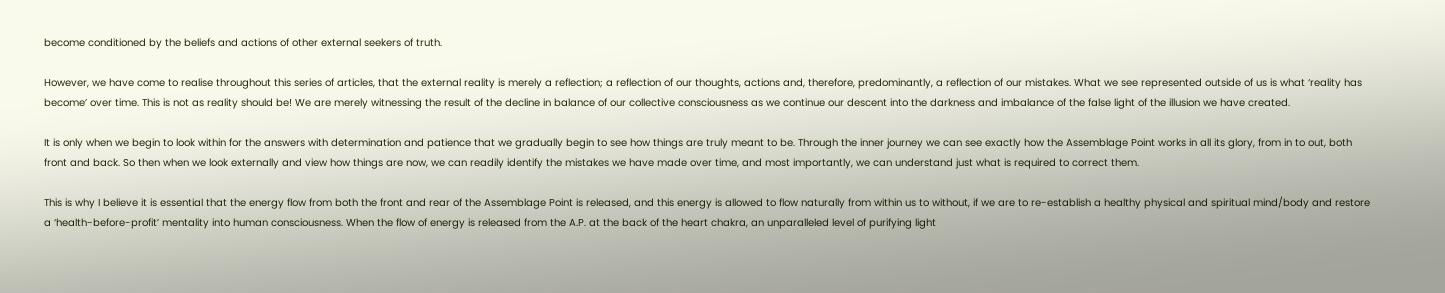become conditioned by the beliefs and actions of other external seekers of truth.

However, we have come to realise throughout this series of articles, that the external reality is merely a reflection; a reflection of our thoughts, actions and, therefore, predominantly, a reflection of our mistakes. What we see represented outside of us is what ‘reality has become’ over time. This is not as reality should be! We are merely witnessing the result of the decline in balance of our collective consciousness as we continue our descent into the darkness and imbalance of the false light of the illusion we have created.

It is only when we begin to look within for the answers with determination and patience that we gradually begin to see how things are truly meant to be. Through the inner journey we can see exactly how the Assemblage Point works in all its glory, from in to out, both front and back. So then when we look externally and view how things are now, we can readily identify the mistakes we have made over time, and most importantly, we can understand just what is required to correct them.

This is why I believe it is essential that the energy flow from both the front and rear of the Assemblage Point is released, and this energy is allowed to flow naturally from within us to without, if we are to re-establish a healthy physical and spiritual mind/body and restore a ‘health-before-profit’ mentality into human consciousness. When the flow of energy is released from the A.P. at the back of the heart chakra, an unparalleled level of purifying light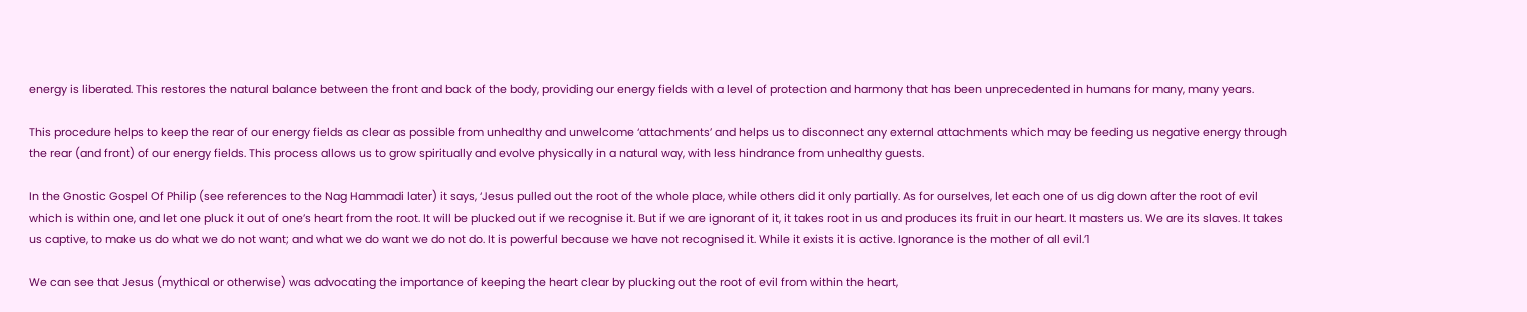energy is liberated. This restores the natural balance between the front and back of the body, providing our energy fields with a level of protection and harmony that has been unprecedented in humans for many, many years.

This procedure helps to keep the rear of our energy fields as clear as possible from unhealthy and unwelcome ‘attachments’ and helps us to disconnect any external attachments which may be feeding us negative energy through the rear (and front) of our energy fields. This process allows us to grow spiritually and evolve physically in a natural way, with less hindrance from unhealthy guests.

In the Gnostic Gospel Of Philip (see references to the Nag Hammadi later) it says, ‘Jesus pulled out the root of the whole place, while others did it only partially. As for ourselves, let each one of us dig down after the root of evil which is within one, and let one pluck it out of one’s heart from the root. It will be plucked out if we recognise it. But if we are ignorant of it, it takes root in us and produces its fruit in our heart. It masters us. We are its slaves. It takes us captive, to make us do what we do not want; and what we do want we do not do. It is powerful because we have not recognised it. While it exists it is active. Ignorance is the mother of all evil.’1

We can see that Jesus (mythical or otherwise) was advocating the importance of keeping the heart clear by plucking out the root of evil from within the heart,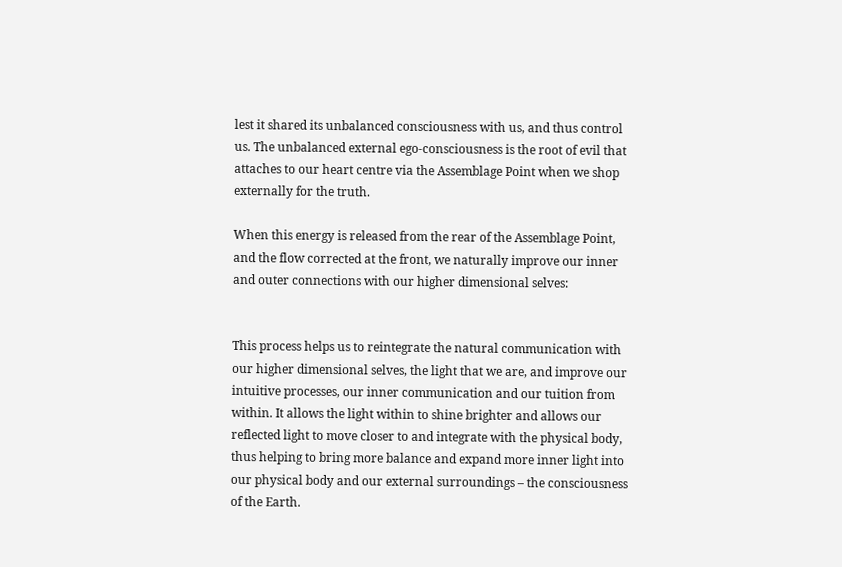lest it shared its unbalanced consciousness with us, and thus control us. The unbalanced external ego-consciousness is the root of evil that attaches to our heart centre via the Assemblage Point when we shop externally for the truth.

When this energy is released from the rear of the Assemblage Point, and the flow corrected at the front, we naturally improve our inner and outer connections with our higher dimensional selves:


This process helps us to reintegrate the natural communication with our higher dimensional selves, the light that we are, and improve our intuitive processes, our inner communication and our tuition from within. It allows the light within to shine brighter and allows our reflected light to move closer to and integrate with the physical body, thus helping to bring more balance and expand more inner light into our physical body and our external surroundings – the consciousness of the Earth.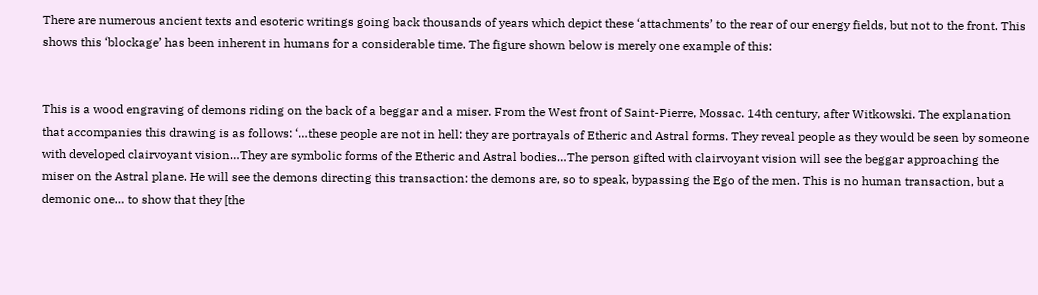There are numerous ancient texts and esoteric writings going back thousands of years which depict these ‘attachments’ to the rear of our energy fields, but not to the front. This shows this ‘blockage’ has been inherent in humans for a considerable time. The figure shown below is merely one example of this:


This is a wood engraving of demons riding on the back of a beggar and a miser. From the West front of Saint-Pierre, Mossac. 14th century, after Witkowski. The explanation that accompanies this drawing is as follows: ‘…these people are not in hell: they are portrayals of Etheric and Astral forms. They reveal people as they would be seen by someone with developed clairvoyant vision…They are symbolic forms of the Etheric and Astral bodies…The person gifted with clairvoyant vision will see the beggar approaching the miser on the Astral plane. He will see the demons directing this transaction: the demons are, so to speak, bypassing the Ego of the men. This is no human transaction, but a demonic one… to show that they [the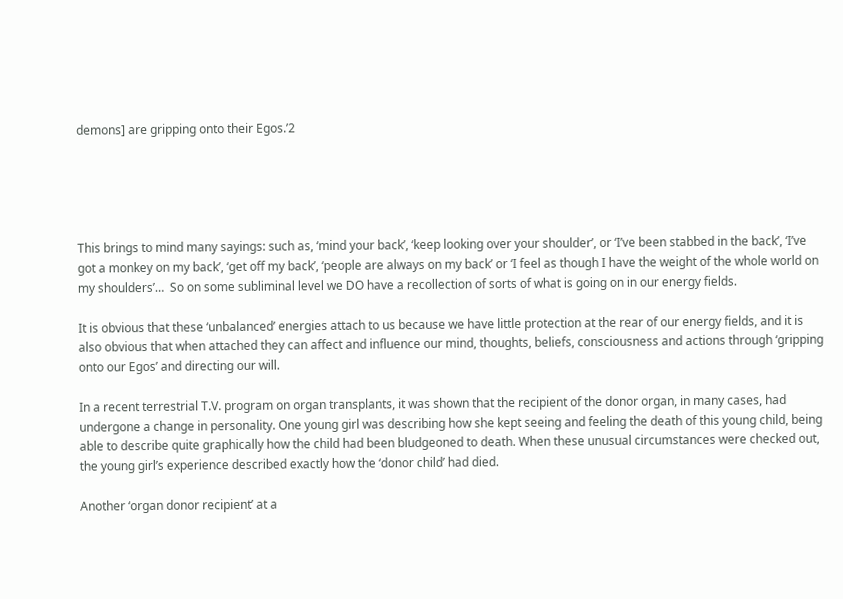demons] are gripping onto their Egos.’2





This brings to mind many sayings: such as, ‘mind your back’, ‘keep looking over your shoulder’, or ‘I’ve been stabbed in the back’, ‘I’ve got a monkey on my back’, ‘get off my back’, ‘people are always on my back’ or ‘I feel as though I have the weight of the whole world on my shoulders’…  So on some subliminal level we DO have a recollection of sorts of what is going on in our energy fields.

It is obvious that these ‘unbalanced’ energies attach to us because we have little protection at the rear of our energy fields, and it is also obvious that when attached they can affect and influence our mind, thoughts, beliefs, consciousness and actions through ‘gripping onto our Egos’ and directing our will.

In a recent terrestrial T.V. program on organ transplants, it was shown that the recipient of the donor organ, in many cases, had undergone a change in personality. One young girl was describing how she kept seeing and feeling the death of this young child, being able to describe quite graphically how the child had been bludgeoned to death. When these unusual circumstances were checked out, the young girl’s experience described exactly how the ‘donor child’ had died.

Another ‘organ donor recipient’ at a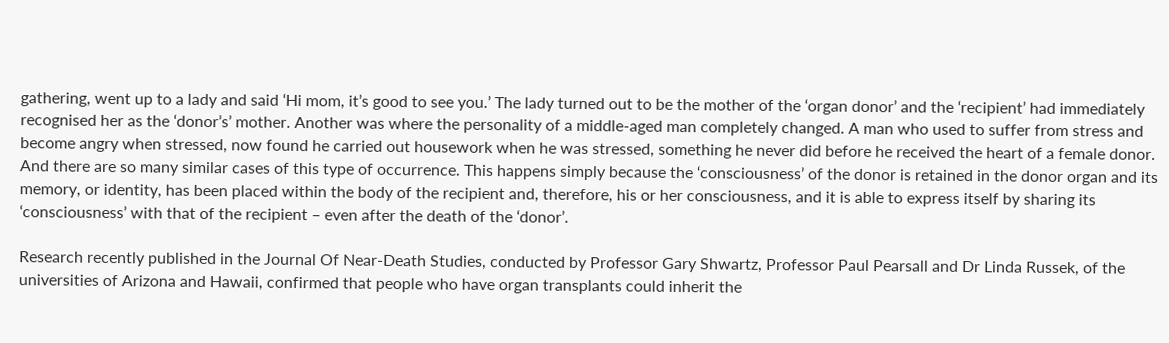gathering, went up to a lady and said ‘Hi mom, it’s good to see you.’ The lady turned out to be the mother of the ‘organ donor’ and the ‘recipient’ had immediately recognised her as the ‘donor’s’ mother. Another was where the personality of a middle-aged man completely changed. A man who used to suffer from stress and become angry when stressed, now found he carried out housework when he was stressed, something he never did before he received the heart of a female donor. And there are so many similar cases of this type of occurrence. This happens simply because the ‘consciousness’ of the donor is retained in the donor organ and its memory, or identity, has been placed within the body of the recipient and, therefore, his or her consciousness, and it is able to express itself by sharing its ‘consciousness’ with that of the recipient – even after the death of the ‘donor’.

Research recently published in the Journal Of Near-Death Studies, conducted by Professor Gary Shwartz, Professor Paul Pearsall and Dr Linda Russek, of the universities of Arizona and Hawaii, confirmed that people who have organ transplants could inherit the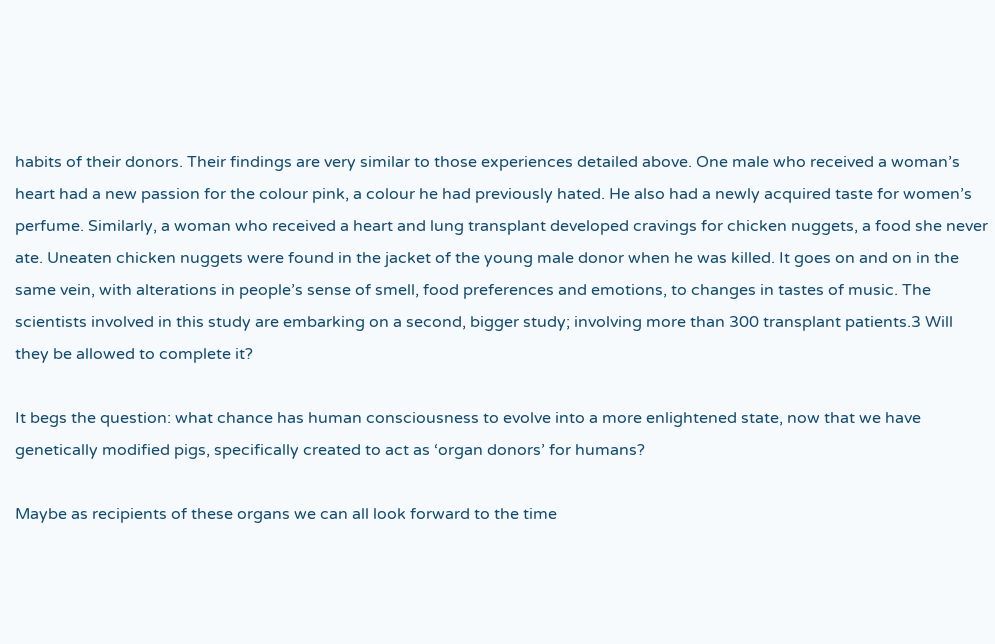habits of their donors. Their findings are very similar to those experiences detailed above. One male who received a woman’s heart had a new passion for the colour pink, a colour he had previously hated. He also had a newly acquired taste for women’s perfume. Similarly, a woman who received a heart and lung transplant developed cravings for chicken nuggets, a food she never ate. Uneaten chicken nuggets were found in the jacket of the young male donor when he was killed. It goes on and on in the same vein, with alterations in people’s sense of smell, food preferences and emotions, to changes in tastes of music. The scientists involved in this study are embarking on a second, bigger study; involving more than 300 transplant patients.3 Will they be allowed to complete it?

It begs the question: what chance has human consciousness to evolve into a more enlightened state, now that we have genetically modified pigs, specifically created to act as ‘organ donors’ for humans?

Maybe as recipients of these organs we can all look forward to the time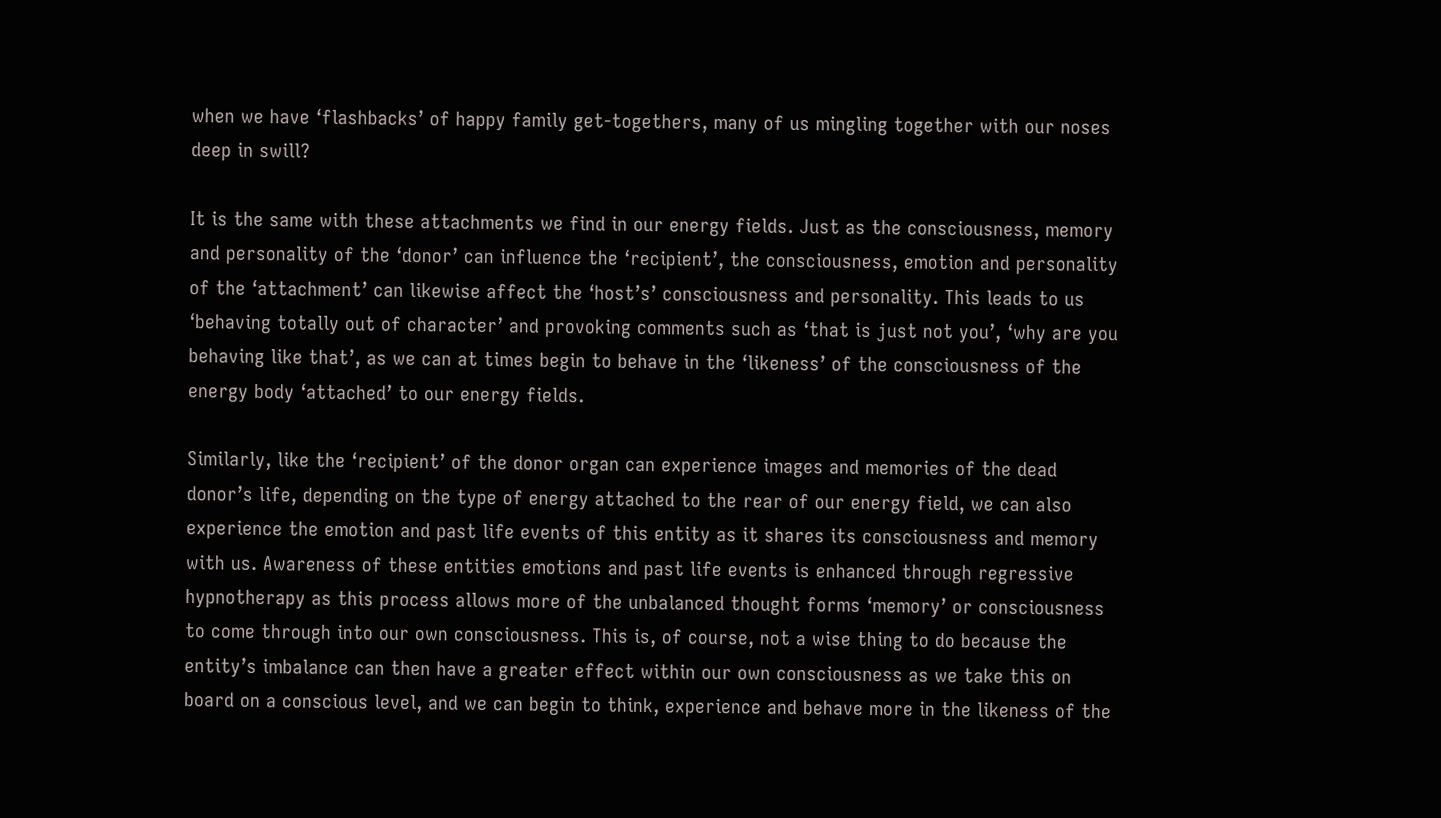when we have ‘flashbacks’ of happy family get-togethers, many of us mingling together with our noses deep in swill?

It is the same with these attachments we find in our energy fields. Just as the consciousness, memory and personality of the ‘donor’ can influence the ‘recipient’, the consciousness, emotion and personality of the ‘attachment’ can likewise affect the ‘host’s’ consciousness and personality. This leads to us ‘behaving totally out of character’ and provoking comments such as ‘that is just not you’, ‘why are you behaving like that’, as we can at times begin to behave in the ‘likeness’ of the consciousness of the energy body ‘attached’ to our energy fields.

Similarly, like the ‘recipient’ of the donor organ can experience images and memories of the dead donor’s life, depending on the type of energy attached to the rear of our energy field, we can also experience the emotion and past life events of this entity as it shares its consciousness and memory with us. Awareness of these entities emotions and past life events is enhanced through regressive hypnotherapy as this process allows more of the unbalanced thought forms ‘memory’ or consciousness to come through into our own consciousness. This is, of course, not a wise thing to do because the entity’s imbalance can then have a greater effect within our own consciousness as we take this on board on a conscious level, and we can begin to think, experience and behave more in the likeness of the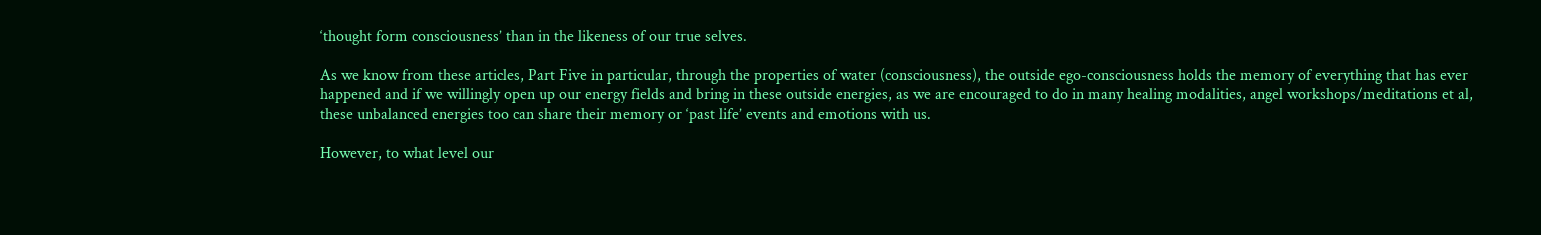‘thought form consciousness’ than in the likeness of our true selves.

As we know from these articles, Part Five in particular, through the properties of water (consciousness), the outside ego-consciousness holds the memory of everything that has ever happened and if we willingly open up our energy fields and bring in these outside energies, as we are encouraged to do in many healing modalities, angel workshops/meditations et al, these unbalanced energies too can share their memory or ‘past life’ events and emotions with us.

However, to what level our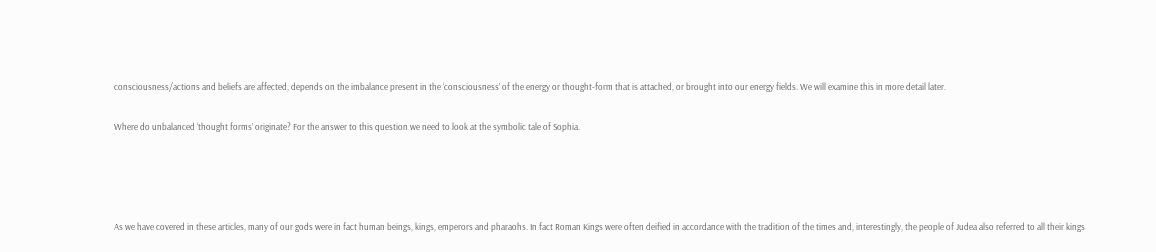consciousness/actions and beliefs are affected, depends on the imbalance present in the ‘consciousness’ of the energy or thought-form that is attached, or brought into our energy fields. We will examine this in more detail later.

Where do unbalanced ‘thought forms’ originate? For the answer to this question we need to look at the symbolic tale of Sophia.




As we have covered in these articles, many of our gods were in fact human beings, kings, emperors and pharaohs. In fact Roman Kings were often deified in accordance with the tradition of the times and, interestingly, the people of Judea also referred to all their kings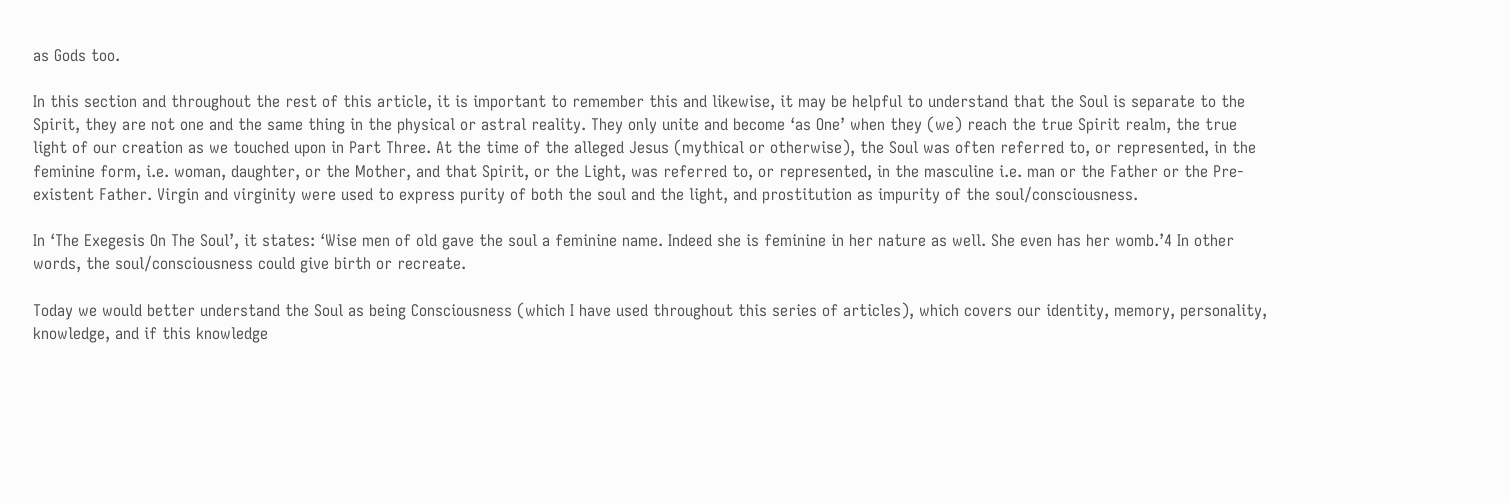as Gods too.

In this section and throughout the rest of this article, it is important to remember this and likewise, it may be helpful to understand that the Soul is separate to the Spirit, they are not one and the same thing in the physical or astral reality. They only unite and become ‘as One’ when they (we) reach the true Spirit realm, the true light of our creation as we touched upon in Part Three. At the time of the alleged Jesus (mythical or otherwise), the Soul was often referred to, or represented, in the feminine form, i.e. woman, daughter, or the Mother, and that Spirit, or the Light, was referred to, or represented, in the masculine i.e. man or the Father or the Pre-existent Father. Virgin and virginity were used to express purity of both the soul and the light, and prostitution as impurity of the soul/consciousness.

In ‘The Exegesis On The Soul’, it states: ‘Wise men of old gave the soul a feminine name. Indeed she is feminine in her nature as well. She even has her womb.’4 In other words, the soul/consciousness could give birth or recreate.

Today we would better understand the Soul as being Consciousness (which I have used throughout this series of articles), which covers our identity, memory, personality, knowledge, and if this knowledge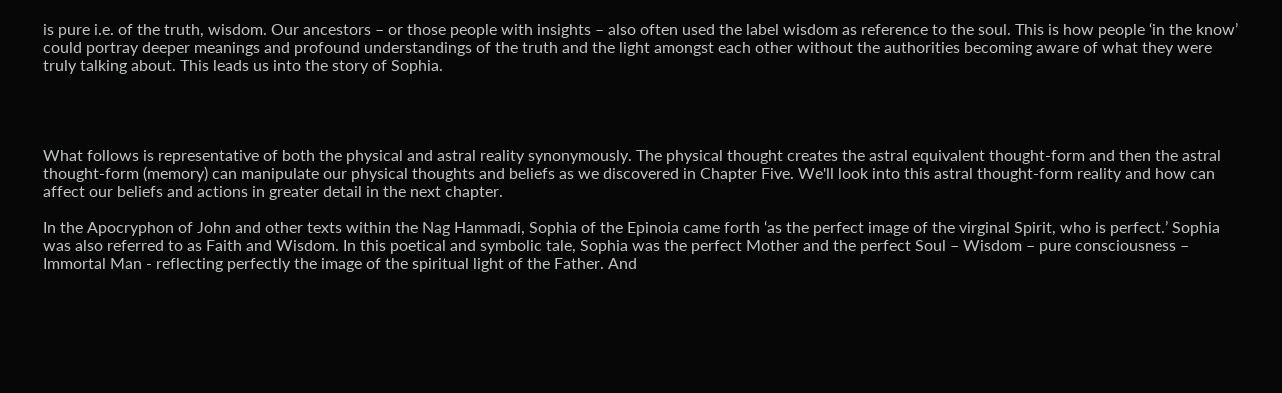is pure i.e. of the truth, wisdom. Our ancestors – or those people with insights – also often used the label wisdom as reference to the soul. This is how people ‘in the know’ could portray deeper meanings and profound understandings of the truth and the light amongst each other without the authorities becoming aware of what they were truly talking about. This leads us into the story of Sophia.




What follows is representative of both the physical and astral reality synonymously. The physical thought creates the astral equivalent thought-form and then the astral thought-form (memory) can manipulate our physical thoughts and beliefs as we discovered in Chapter Five. We'll look into this astral thought-form reality and how can affect our beliefs and actions in greater detail in the next chapter.

In the Apocryphon of John and other texts within the Nag Hammadi, Sophia of the Epinoia came forth ‘as the perfect image of the virginal Spirit, who is perfect.’ Sophia was also referred to as Faith and Wisdom. In this poetical and symbolic tale, Sophia was the perfect Mother and the perfect Soul – Wisdom – pure consciousness – Immortal Man - reflecting perfectly the image of the spiritual light of the Father. And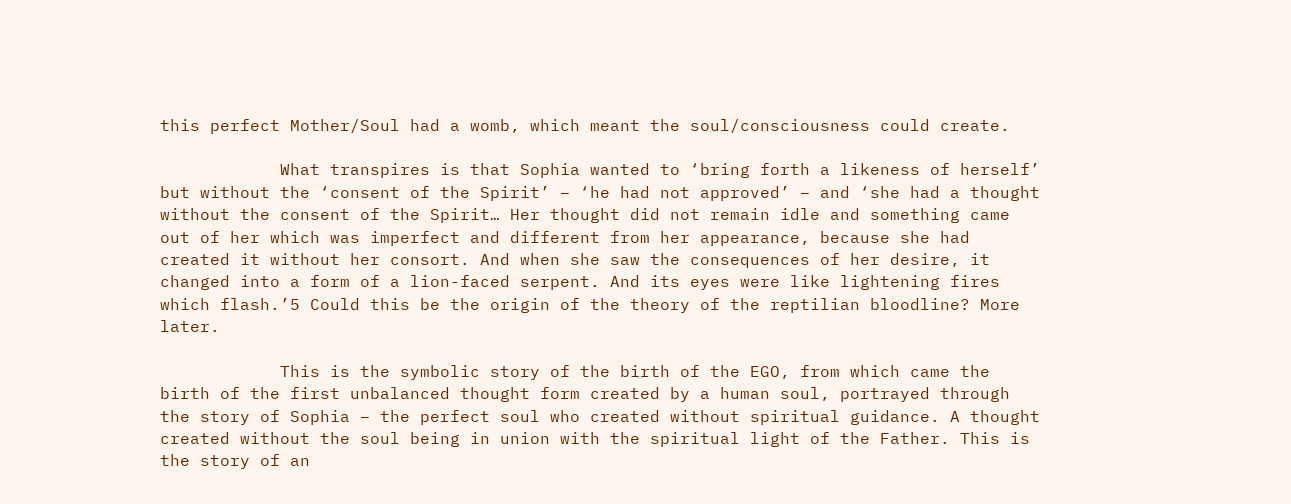this perfect Mother/Soul had a womb, which meant the soul/consciousness could create.

            What transpires is that Sophia wanted to ‘bring forth a likeness of herself’ but without the ‘consent of the Spirit’ – ‘he had not approved’ – and ‘she had a thought without the consent of the Spirit… Her thought did not remain idle and something came out of her which was imperfect and different from her appearance, because she had created it without her consort. And when she saw the consequences of her desire, it changed into a form of a lion-faced serpent. And its eyes were like lightening fires which flash.’5 Could this be the origin of the theory of the reptilian bloodline? More later.

            This is the symbolic story of the birth of the EGO, from which came the birth of the first unbalanced thought form created by a human soul, portrayed through the story of Sophia – the perfect soul who created without spiritual guidance. A thought created without the soul being in union with the spiritual light of the Father. This is the story of an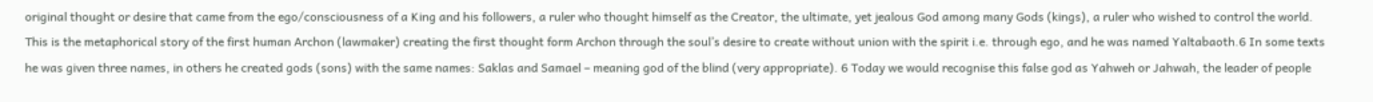original thought or desire that came from the ego/consciousness of a King and his followers, a ruler who thought himself as the Creator, the ultimate, yet jealous God among many Gods (kings), a ruler who wished to control the world.  This is the metaphorical story of the first human Archon (lawmaker) creating the first thought form Archon through the soul’s desire to create without union with the spirit i.e. through ego, and he was named Yaltabaoth.6 In some texts he was given three names, in others he created gods (sons) with the same names: Saklas and Samael – meaning god of the blind (very appropriate). 6 Today we would recognise this false god as Yahweh or Jahwah, the leader of people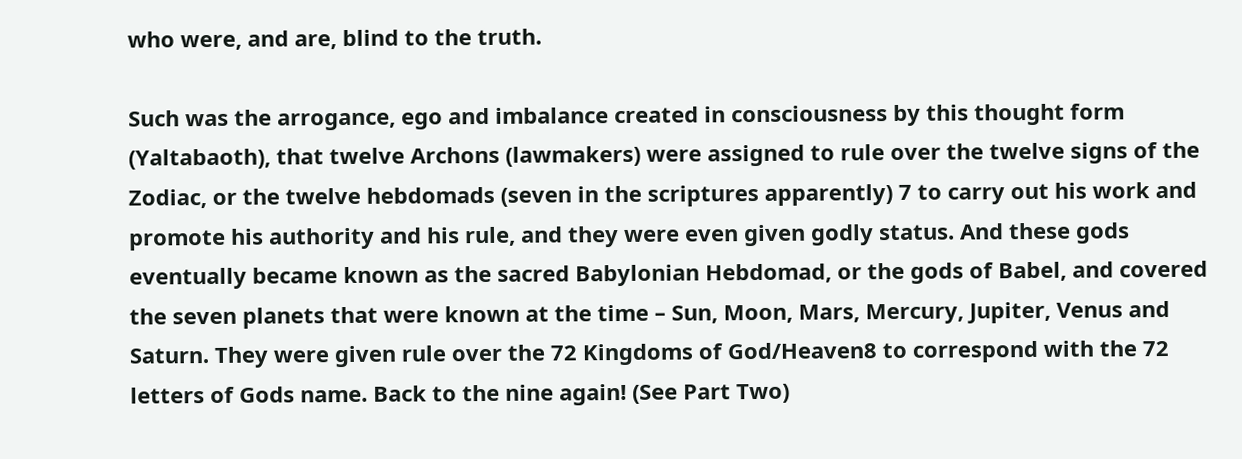who were, and are, blind to the truth.

Such was the arrogance, ego and imbalance created in consciousness by this thought form (Yaltabaoth), that twelve Archons (lawmakers) were assigned to rule over the twelve signs of the Zodiac, or the twelve hebdomads (seven in the scriptures apparently) 7 to carry out his work and promote his authority and his rule, and they were even given godly status. And these gods eventually became known as the sacred Babylonian Hebdomad, or the gods of Babel, and covered the seven planets that were known at the time – Sun, Moon, Mars, Mercury, Jupiter, Venus and Saturn. They were given rule over the 72 Kingdoms of God/Heaven8 to correspond with the 72 letters of Gods name. Back to the nine again! (See Part Two)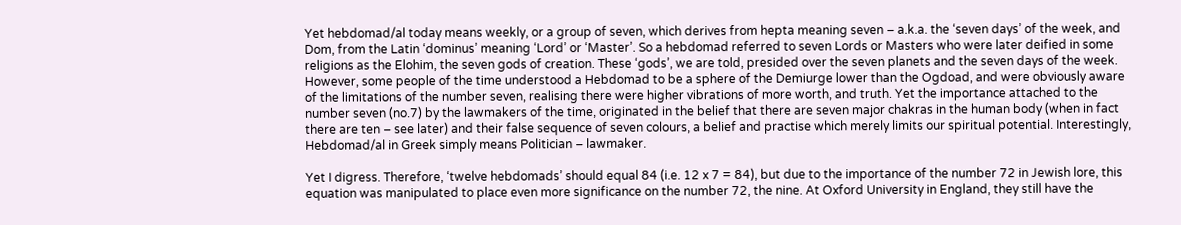Yet hebdomad/al today means weekly, or a group of seven, which derives from hepta meaning seven – a.k.a. the ‘seven days’ of the week, and Dom, from the Latin ‘dominus’ meaning ‘Lord’ or ‘Master’. So a hebdomad referred to seven Lords or Masters who were later deified in some religions as the Elohim, the seven gods of creation. These ‘gods’, we are told, presided over the seven planets and the seven days of the week. However, some people of the time understood a Hebdomad to be a sphere of the Demiurge lower than the Ogdoad, and were obviously aware of the limitations of the number seven, realising there were higher vibrations of more worth, and truth. Yet the importance attached to the number seven (no.7) by the lawmakers of the time, originated in the belief that there are seven major chakras in the human body (when in fact there are ten – see later) and their false sequence of seven colours, a belief and practise which merely limits our spiritual potential. Interestingly, Hebdomad/al in Greek simply means Politician – lawmaker.

Yet I digress. Therefore, ‘twelve hebdomads’ should equal 84 (i.e. 12 x 7 = 84), but due to the importance of the number 72 in Jewish lore, this equation was manipulated to place even more significance on the number 72, the nine. At Oxford University in England, they still have the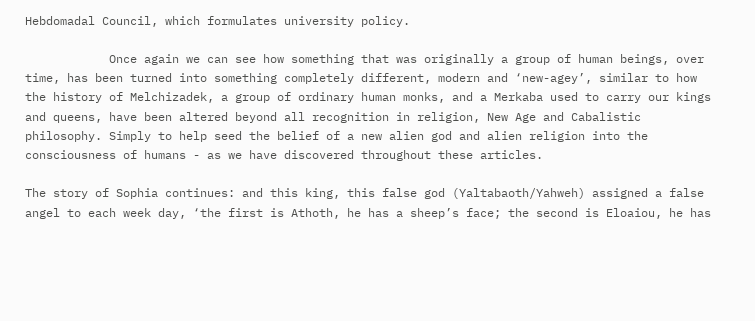Hebdomadal Council, which formulates university policy.

            Once again we can see how something that was originally a group of human beings, over time, has been turned into something completely different, modern and ‘new-agey’, similar to how the history of Melchizadek, a group of ordinary human monks, and a Merkaba used to carry our kings and queens, have been altered beyond all recognition in religion, New Age and Cabalistic philosophy. Simply to help seed the belief of a new alien god and alien religion into the consciousness of humans - as we have discovered throughout these articles.

The story of Sophia continues: and this king, this false god (Yaltabaoth/Yahweh) assigned a false angel to each week day, ‘the first is Athoth, he has a sheep’s face; the second is Eloaiou, he has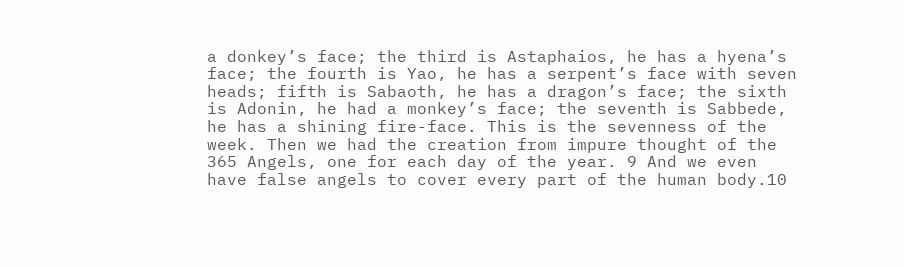a donkey’s face; the third is Astaphaios, he has a hyena’s face; the fourth is Yao, he has a serpent’s face with seven heads; fifth is Sabaoth, he has a dragon’s face; the sixth is Adonin, he had a monkey’s face; the seventh is Sabbede, he has a shining fire-face. This is the sevenness of the week. Then we had the creation from impure thought of the 365 Angels, one for each day of the year. 9 And we even have false angels to cover every part of the human body.10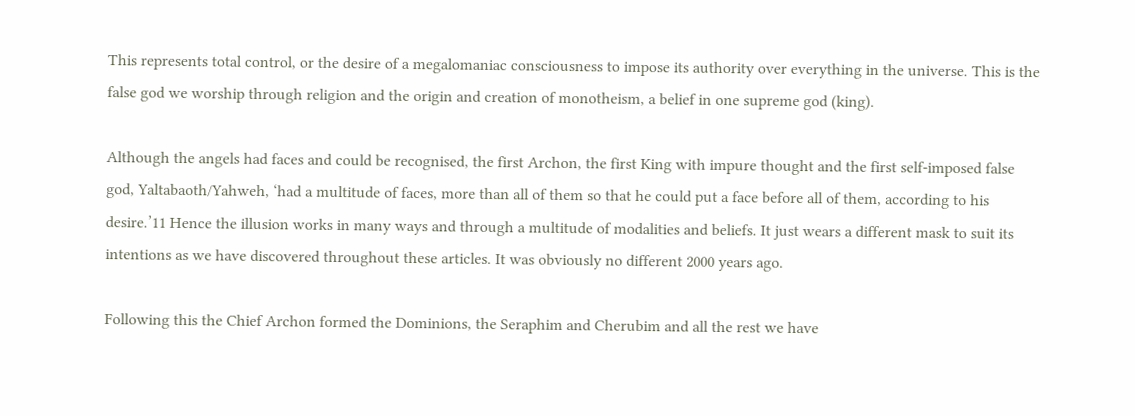This represents total control, or the desire of a megalomaniac consciousness to impose its authority over everything in the universe. This is the false god we worship through religion and the origin and creation of monotheism, a belief in one supreme god (king).

Although the angels had faces and could be recognised, the first Archon, the first King with impure thought and the first self-imposed false god, Yaltabaoth/Yahweh, ‘had a multitude of faces, more than all of them so that he could put a face before all of them, according to his desire.’11 Hence the illusion works in many ways and through a multitude of modalities and beliefs. It just wears a different mask to suit its intentions as we have discovered throughout these articles. It was obviously no different 2000 years ago.

Following this the Chief Archon formed the Dominions, the Seraphim and Cherubim and all the rest we have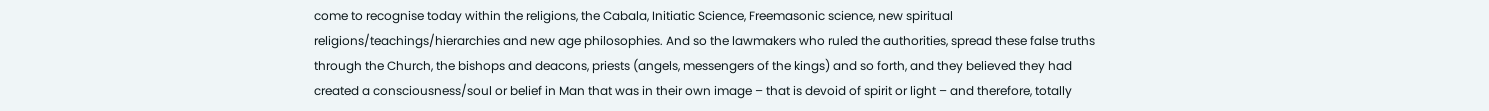come to recognise today within the religions, the Cabala, Initiatic Science, Freemasonic science, new spiritual religions/teachings/hierarchies and new age philosophies. And so the lawmakers who ruled the authorities, spread these false truths through the Church, the bishops and deacons, priests (angels, messengers of the kings) and so forth, and they believed they had created a consciousness/soul or belief in Man that was in their own image – that is devoid of spirit or light – and therefore, totally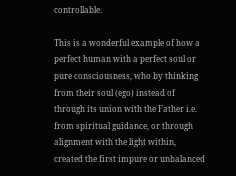controllable.

This is a wonderful example of how a perfect human with a perfect soul or pure consciousness, who by thinking from their soul (ego) instead of through its union with the Father i.e. from spiritual guidance, or through alignment with the light within, created the first impure or unbalanced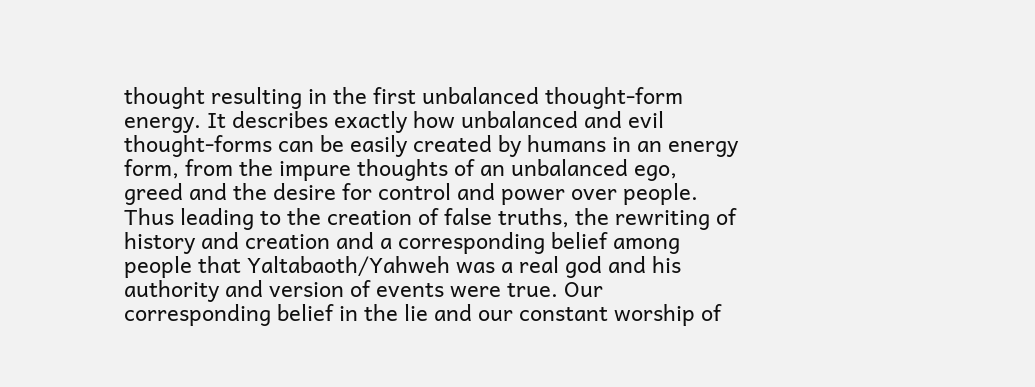thought resulting in the first unbalanced thought-form energy. It describes exactly how unbalanced and evil thought-forms can be easily created by humans in an energy form, from the impure thoughts of an unbalanced ego, greed and the desire for control and power over people. Thus leading to the creation of false truths, the rewriting of history and creation and a corresponding belief among people that Yaltabaoth/Yahweh was a real god and his authority and version of events were true. Our corresponding belief in the lie and our constant worship of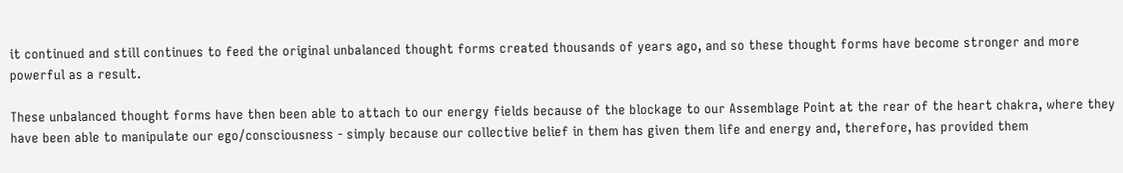it continued and still continues to feed the original unbalanced thought forms created thousands of years ago, and so these thought forms have become stronger and more powerful as a result.

These unbalanced thought forms have then been able to attach to our energy fields because of the blockage to our Assemblage Point at the rear of the heart chakra, where they have been able to manipulate our ego/consciousness - simply because our collective belief in them has given them life and energy and, therefore, has provided them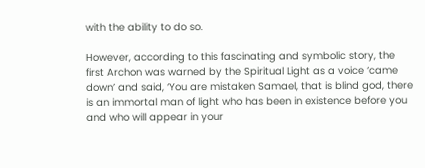with the ability to do so.

However, according to this fascinating and symbolic story, the first Archon was warned by the Spiritual Light as a voice ‘came down’ and said, ‘You are mistaken Samael, that is blind god, there is an immortal man of light who has been in existence before you and who will appear in your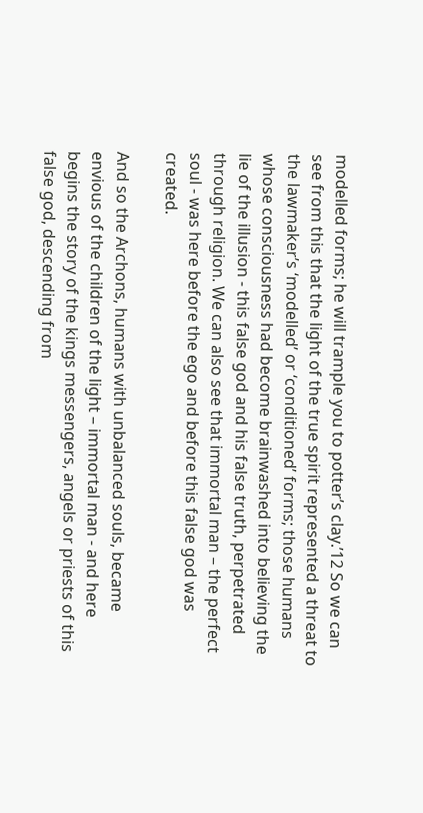modelled forms; he will trample you to potter’s clay.’12 So we can see from this that the light of the true spirit represented a threat to the lawmaker’s ‘modelled’ or ‘conditioned’ forms; those humans whose consciousness had become brainwashed into believing the lie of the illusion - this false god and his false truth, perpetrated through religion. We can also see that immortal man – the perfect soul - was here before the ego and before this false god was created.

And so the Archons, humans with unbalanced souls, became envious of the children of the light – immortal man - and here begins the story of the kings messengers, angels or priests of this false god, descending from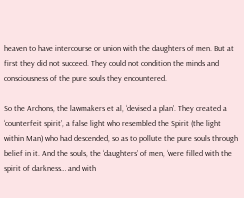heaven to have intercourse or union with the daughters of men. But at first they did not succeed. They could not condition the minds and consciousness of the pure souls they encountered.

So the Archons, the lawmakers et al, ‘devised a plan’. They created a ‘counterfeit spirit’, a false light who resembled the Spirit (the light within Man) who had descended, so as to pollute the pure souls through belief in it. And the souls, the ‘daughters’ of men, ‘were filled with the spirit of darkness… and with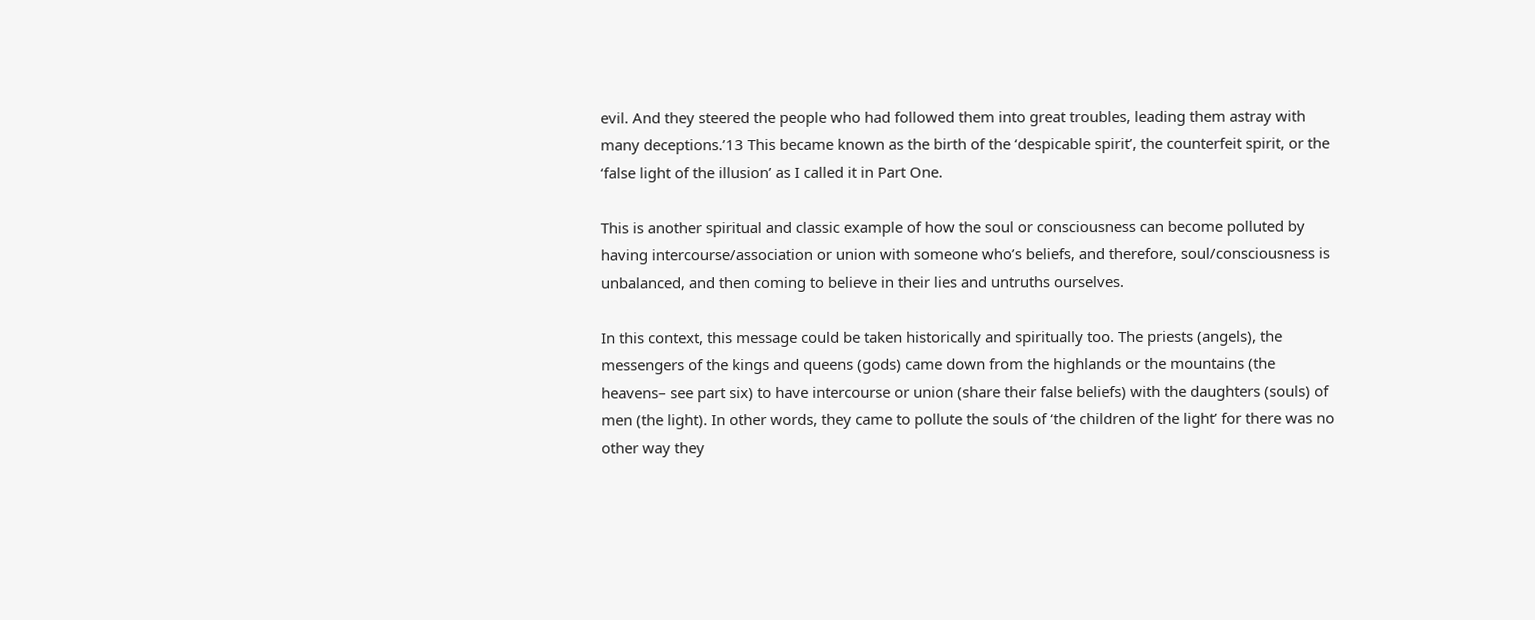evil. And they steered the people who had followed them into great troubles, leading them astray with many deceptions.’13 This became known as the birth of the ‘despicable spirit’, the counterfeit spirit, or the ‘false light of the illusion’ as I called it in Part One.

This is another spiritual and classic example of how the soul or consciousness can become polluted by having intercourse/association or union with someone who’s beliefs, and therefore, soul/consciousness is unbalanced, and then coming to believe in their lies and untruths ourselves.

In this context, this message could be taken historically and spiritually too. The priests (angels), the messengers of the kings and queens (gods) came down from the highlands or the mountains (the heavens– see part six) to have intercourse or union (share their false beliefs) with the daughters (souls) of men (the light). In other words, they came to pollute the souls of ‘the children of the light’ for there was no other way they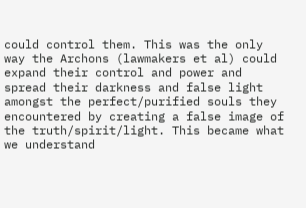could control them. This was the only way the Archons (lawmakers et al) could expand their control and power and spread their darkness and false light amongst the perfect/purified souls they encountered by creating a false image of the truth/spirit/light. This became what we understand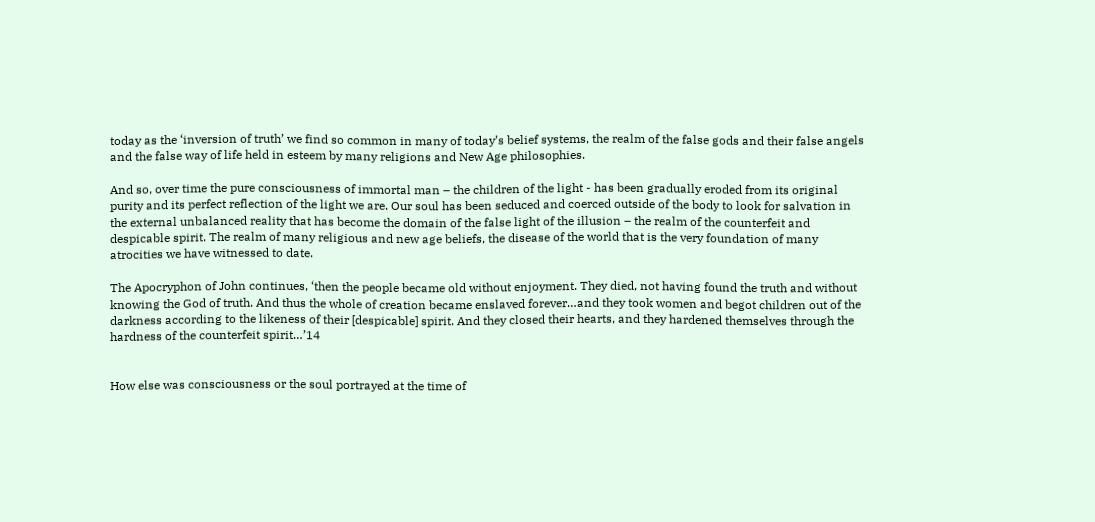today as the ‘inversion of truth’ we find so common in many of today’s belief systems, the realm of the false gods and their false angels and the false way of life held in esteem by many religions and New Age philosophies.

And so, over time the pure consciousness of immortal man – the children of the light - has been gradually eroded from its original purity and its perfect reflection of the light we are. Our soul has been seduced and coerced outside of the body to look for salvation in the external unbalanced reality that has become the domain of the false light of the illusion – the realm of the counterfeit and despicable spirit. The realm of many religious and new age beliefs, the disease of the world that is the very foundation of many atrocities we have witnessed to date.

The Apocryphon of John continues, ‘then the people became old without enjoyment. They died, not having found the truth and without knowing the God of truth. And thus the whole of creation became enslaved forever…and they took women and begot children out of the darkness according to the likeness of their [despicable] spirit. And they closed their hearts, and they hardened themselves through the hardness of the counterfeit spirit…’14


How else was consciousness or the soul portrayed at the time of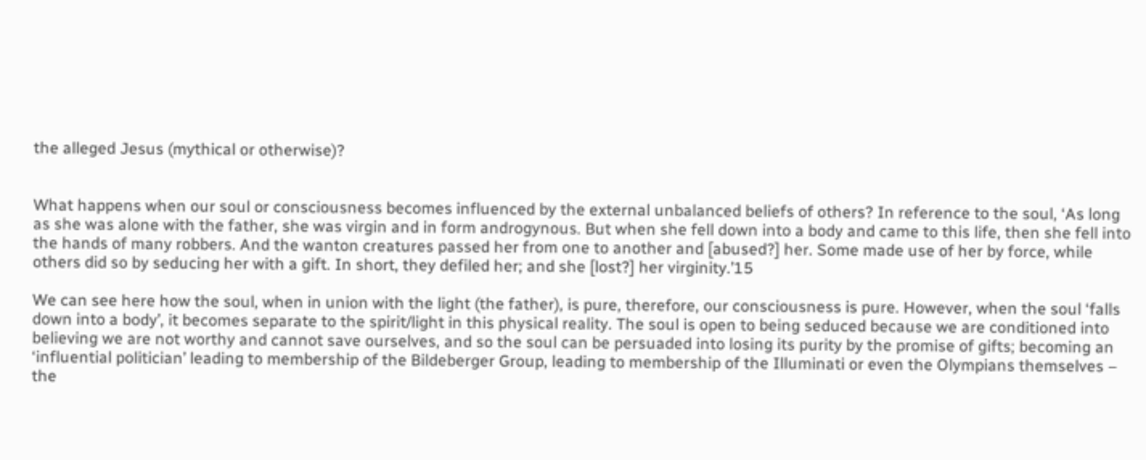the alleged Jesus (mythical or otherwise)?


What happens when our soul or consciousness becomes influenced by the external unbalanced beliefs of others? In reference to the soul, ‘As long as she was alone with the father, she was virgin and in form androgynous. But when she fell down into a body and came to this life, then she fell into the hands of many robbers. And the wanton creatures passed her from one to another and [abused?] her. Some made use of her by force, while others did so by seducing her with a gift. In short, they defiled her; and she [lost?] her virginity.’15

We can see here how the soul, when in union with the light (the father), is pure, therefore, our consciousness is pure. However, when the soul ‘falls down into a body’, it becomes separate to the spirit/light in this physical reality. The soul is open to being seduced because we are conditioned into believing we are not worthy and cannot save ourselves, and so the soul can be persuaded into losing its purity by the promise of gifts; becoming an ‘influential politician’ leading to membership of the Bildeberger Group, leading to membership of the Illuminati or even the Olympians themselves – the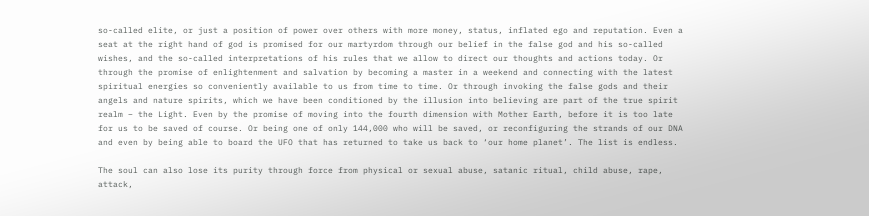so-called elite, or just a position of power over others with more money, status, inflated ego and reputation. Even a seat at the right hand of god is promised for our martyrdom through our belief in the false god and his so-called wishes, and the so-called interpretations of his rules that we allow to direct our thoughts and actions today. Or through the promise of enlightenment and salvation by becoming a master in a weekend and connecting with the latest spiritual energies so conveniently available to us from time to time. Or through invoking the false gods and their angels and nature spirits, which we have been conditioned by the illusion into believing are part of the true spirit realm – the Light. Even by the promise of moving into the fourth dimension with Mother Earth, before it is too late for us to be saved of course. Or being one of only 144,000 who will be saved, or reconfiguring the strands of our DNA and even by being able to board the UFO that has returned to take us back to ‘our home planet’. The list is endless.

The soul can also lose its purity through force from physical or sexual abuse, satanic ritual, child abuse, rape, attack,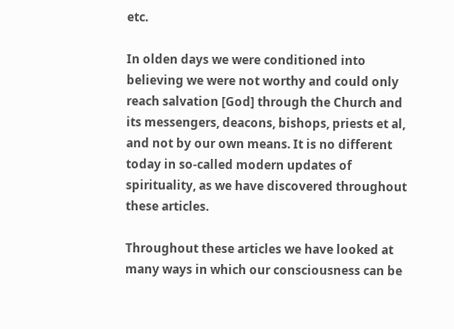etc.

In olden days we were conditioned into believing we were not worthy and could only reach salvation [God] through the Church and its messengers, deacons, bishops, priests et al, and not by our own means. It is no different today in so-called modern updates of spirituality, as we have discovered throughout these articles.

Throughout these articles we have looked at many ways in which our consciousness can be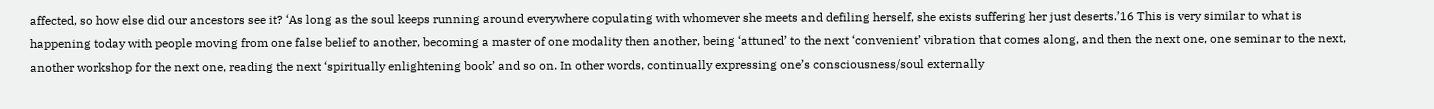affected, so how else did our ancestors see it? ‘As long as the soul keeps running around everywhere copulating with whomever she meets and defiling herself, she exists suffering her just deserts.’16 This is very similar to what is happening today with people moving from one false belief to another, becoming a master of one modality then another, being ‘attuned’ to the next ‘convenient’ vibration that comes along, and then the next one, one seminar to the next, another workshop for the next one, reading the next ‘spiritually enlightening book’ and so on. In other words, continually expressing one’s consciousness/soul externally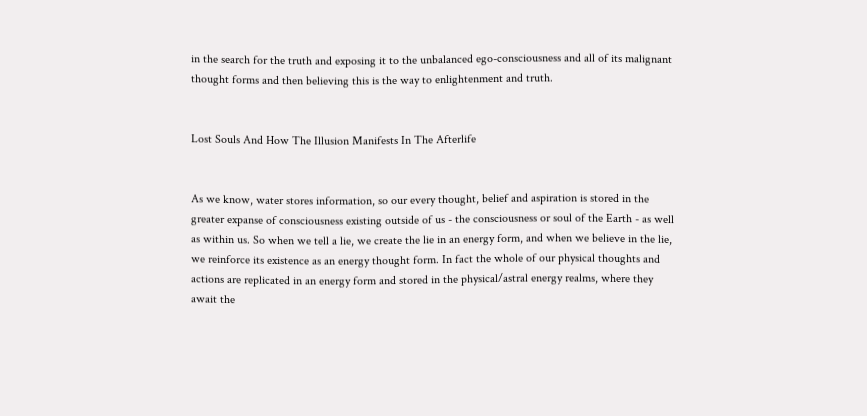in the search for the truth and exposing it to the unbalanced ego-consciousness and all of its malignant thought forms and then believing this is the way to enlightenment and truth.


Lost Souls And How The Illusion Manifests In The Afterlife


As we know, water stores information, so our every thought, belief and aspiration is stored in the greater expanse of consciousness existing outside of us - the consciousness or soul of the Earth - as well as within us. So when we tell a lie, we create the lie in an energy form, and when we believe in the lie, we reinforce its existence as an energy thought form. In fact the whole of our physical thoughts and actions are replicated in an energy form and stored in the physical/astral energy realms, where they await the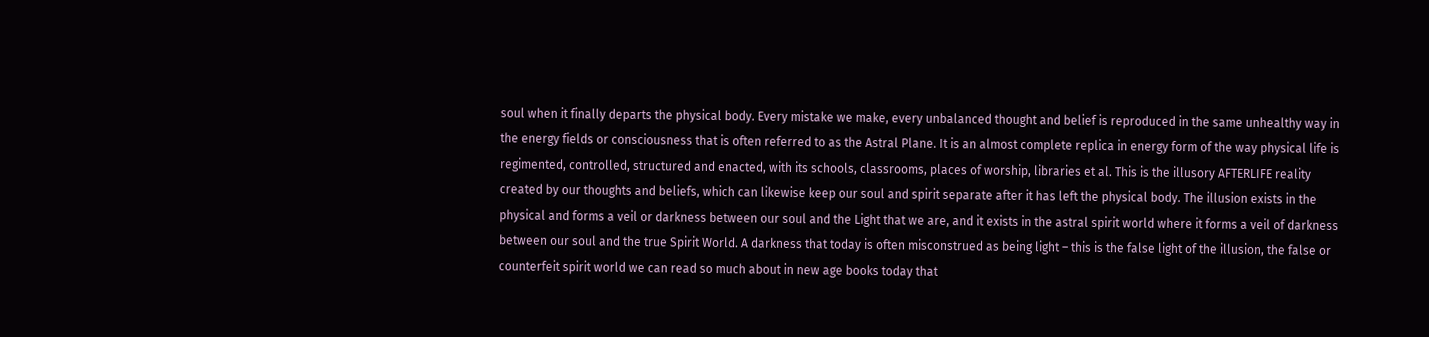soul when it finally departs the physical body. Every mistake we make, every unbalanced thought and belief is reproduced in the same unhealthy way in the energy fields or consciousness that is often referred to as the Astral Plane. It is an almost complete replica in energy form of the way physical life is regimented, controlled, structured and enacted, with its schools, classrooms, places of worship, libraries et al. This is the illusory AFTERLIFE reality created by our thoughts and beliefs, which can likewise keep our soul and spirit separate after it has left the physical body. The illusion exists in the physical and forms a veil or darkness between our soul and the Light that we are, and it exists in the astral spirit world where it forms a veil of darkness between our soul and the true Spirit World. A darkness that today is often misconstrued as being light – this is the false light of the illusion, the false or counterfeit spirit world we can read so much about in new age books today that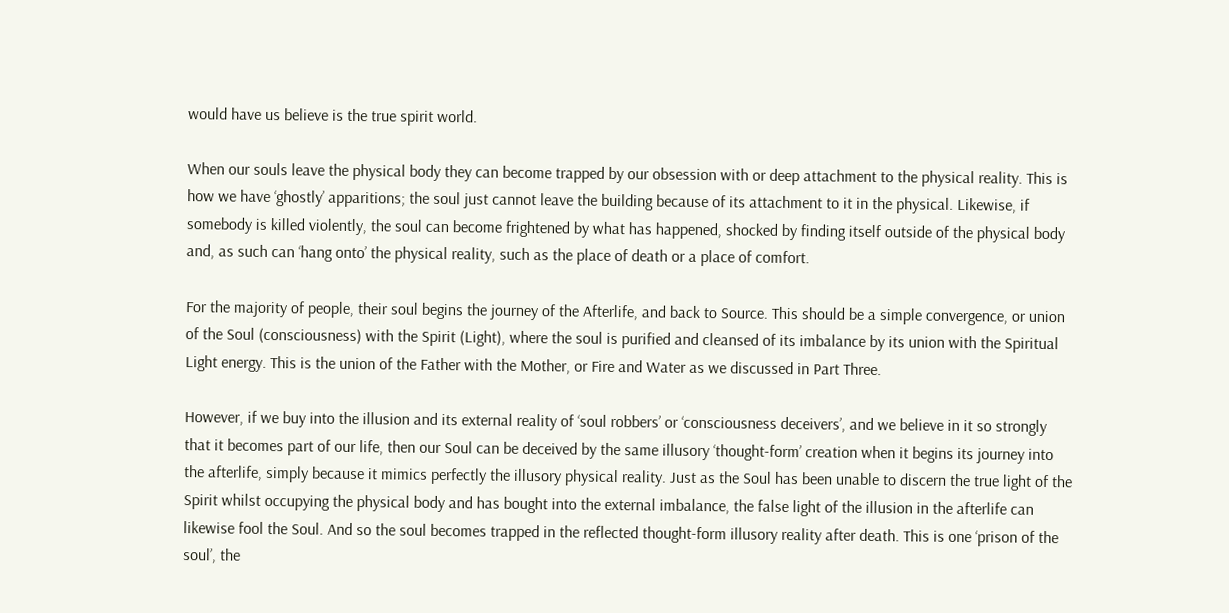would have us believe is the true spirit world.

When our souls leave the physical body they can become trapped by our obsession with or deep attachment to the physical reality. This is how we have ‘ghostly’ apparitions; the soul just cannot leave the building because of its attachment to it in the physical. Likewise, if somebody is killed violently, the soul can become frightened by what has happened, shocked by finding itself outside of the physical body and, as such can ‘hang onto’ the physical reality, such as the place of death or a place of comfort.

For the majority of people, their soul begins the journey of the Afterlife, and back to Source. This should be a simple convergence, or union of the Soul (consciousness) with the Spirit (Light), where the soul is purified and cleansed of its imbalance by its union with the Spiritual Light energy. This is the union of the Father with the Mother, or Fire and Water as we discussed in Part Three.

However, if we buy into the illusion and its external reality of ‘soul robbers’ or ‘consciousness deceivers’, and we believe in it so strongly that it becomes part of our life, then our Soul can be deceived by the same illusory ‘thought-form’ creation when it begins its journey into the afterlife, simply because it mimics perfectly the illusory physical reality. Just as the Soul has been unable to discern the true light of the Spirit whilst occupying the physical body and has bought into the external imbalance, the false light of the illusion in the afterlife can likewise fool the Soul. And so the soul becomes trapped in the reflected thought-form illusory reality after death. This is one ‘prison of the soul’, the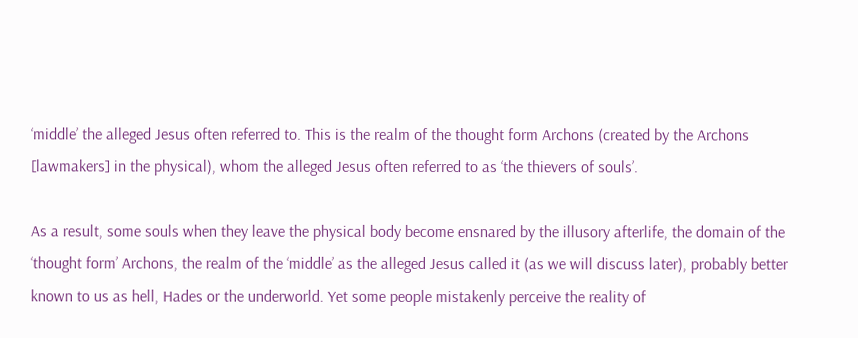‘middle’ the alleged Jesus often referred to. This is the realm of the thought form Archons (created by the Archons [lawmakers] in the physical), whom the alleged Jesus often referred to as ‘the thievers of souls’.

As a result, some souls when they leave the physical body become ensnared by the illusory afterlife, the domain of the ‘thought form’ Archons, the realm of the ‘middle’ as the alleged Jesus called it (as we will discuss later), probably better known to us as hell, Hades or the underworld. Yet some people mistakenly perceive the reality of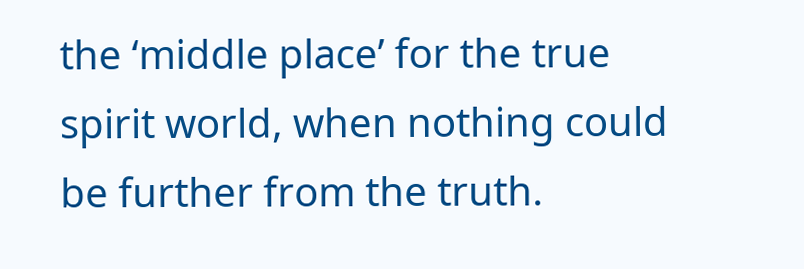the ‘middle place’ for the true spirit world, when nothing could be further from the truth.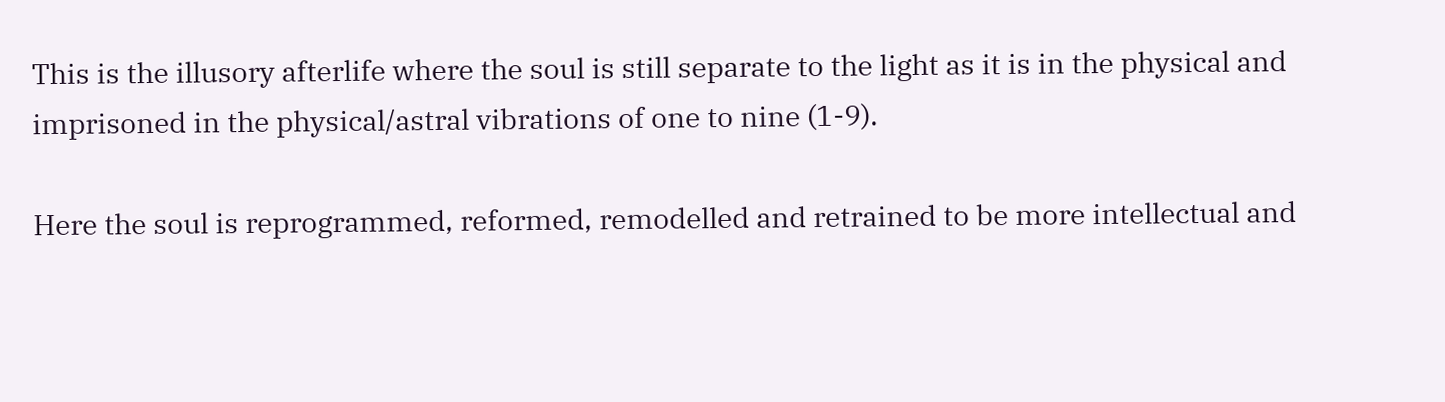This is the illusory afterlife where the soul is still separate to the light as it is in the physical and imprisoned in the physical/astral vibrations of one to nine (1-9).

Here the soul is reprogrammed, reformed, remodelled and retrained to be more intellectual and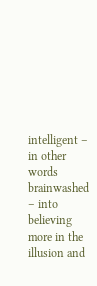intelligent – in other words brainwashed – into believing more in the illusion and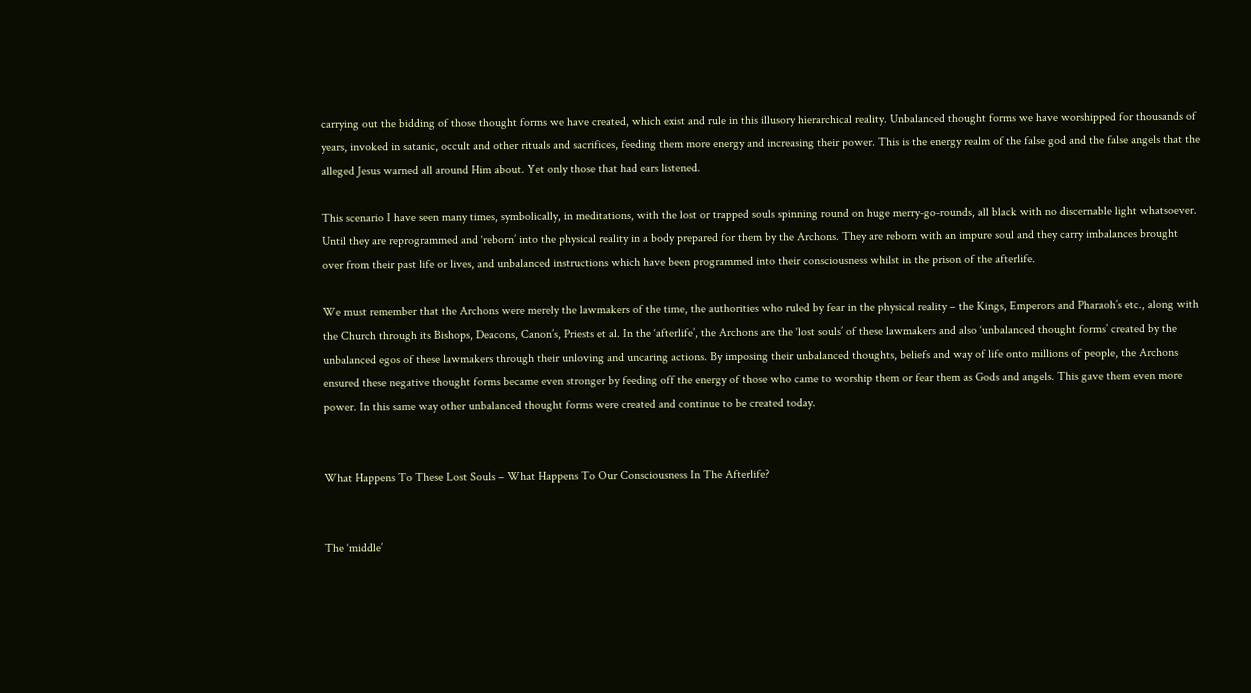carrying out the bidding of those thought forms we have created, which exist and rule in this illusory hierarchical reality. Unbalanced thought forms we have worshipped for thousands of years, invoked in satanic, occult and other rituals and sacrifices, feeding them more energy and increasing their power. This is the energy realm of the false god and the false angels that the alleged Jesus warned all around Him about. Yet only those that had ears listened.

This scenario I have seen many times, symbolically, in meditations, with the lost or trapped souls spinning round on huge merry-go-rounds, all black with no discernable light whatsoever. Until they are reprogrammed and ‘reborn’ into the physical reality in a body prepared for them by the Archons. They are reborn with an impure soul and they carry imbalances brought over from their past life or lives, and unbalanced instructions which have been programmed into their consciousness whilst in the prison of the afterlife.

We must remember that the Archons were merely the lawmakers of the time, the authorities who ruled by fear in the physical reality – the Kings, Emperors and Pharaoh’s etc., along with the Church through its Bishops, Deacons, Canon’s, Priests et al. In the ‘afterlife’, the Archons are the ‘lost souls’ of these lawmakers and also ‘unbalanced thought forms’ created by the unbalanced egos of these lawmakers through their unloving and uncaring actions. By imposing their unbalanced thoughts, beliefs and way of life onto millions of people, the Archons ensured these negative thought forms became even stronger by feeding off the energy of those who came to worship them or fear them as Gods and angels. This gave them even more power. In this same way other unbalanced thought forms were created and continue to be created today.


What Happens To These Lost Souls – What Happens To Our Consciousness In The Afterlife?


The ‘middle’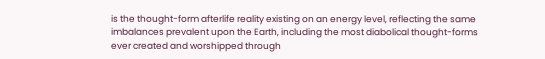is the thought-form afterlife reality existing on an energy level, reflecting the same imbalances prevalent upon the Earth, including the most diabolical thought-forms ever created and worshipped through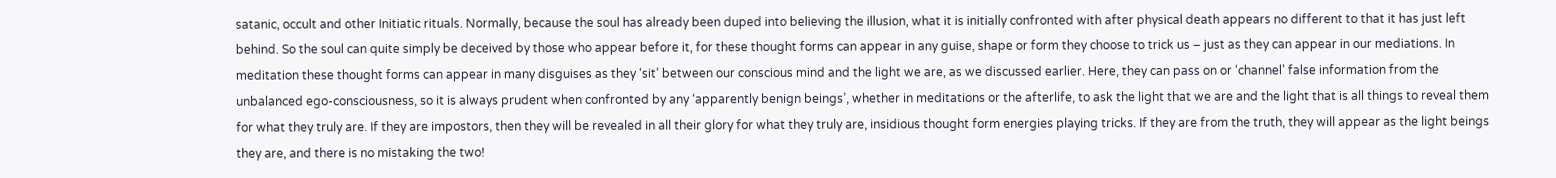satanic, occult and other Initiatic rituals. Normally, because the soul has already been duped into believing the illusion, what it is initially confronted with after physical death appears no different to that it has just left behind. So the soul can quite simply be deceived by those who appear before it, for these thought forms can appear in any guise, shape or form they choose to trick us – just as they can appear in our mediations. In meditation these thought forms can appear in many disguises as they ‘sit’ between our conscious mind and the light we are, as we discussed earlier. Here, they can pass on or ‘channel’ false information from the unbalanced ego-consciousness, so it is always prudent when confronted by any ‘apparently benign beings’, whether in meditations or the afterlife, to ask the light that we are and the light that is all things to reveal them for what they truly are. If they are impostors, then they will be revealed in all their glory for what they truly are, insidious thought form energies playing tricks. If they are from the truth, they will appear as the light beings they are, and there is no mistaking the two!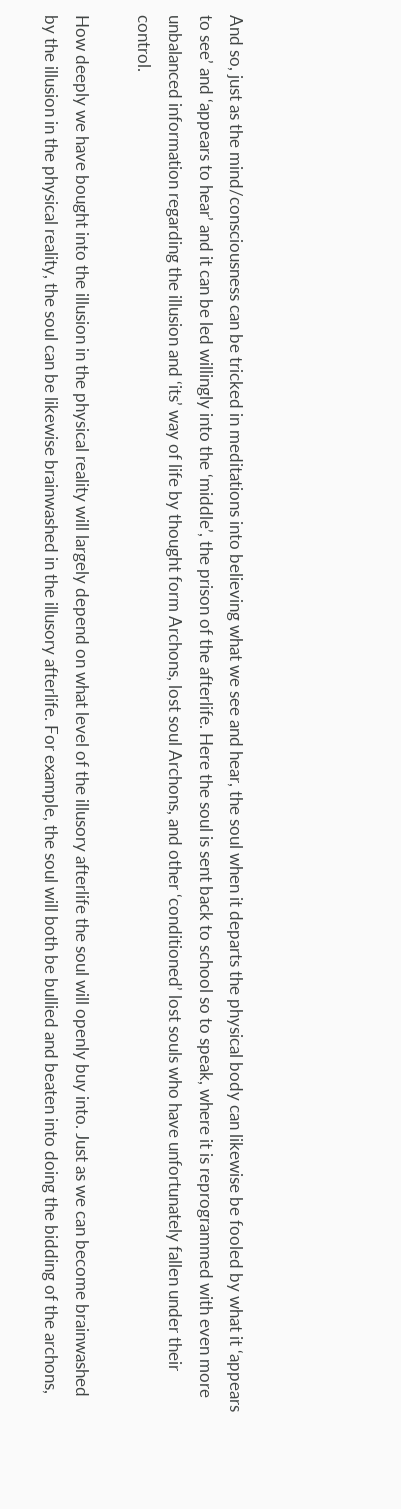And so, just as the mind/consciousness can be tricked in meditations into believing what we see and hear, the soul when it departs the physical body can likewise be fooled by what it ‘appears to see’ and ‘appears to hear’ and it can be led willingly into the ‘middle’, the prison of the afterlife. Here the soul is sent back to school so to speak, where it is reprogrammed with even more unbalanced information regarding the illusion and ‘its’ way of life by thought form Archons, lost soul Archons, and other ‘conditioned’ lost souls who have unfortunately fallen under their control.

How deeply we have bought into the illusion in the physical reality will largely depend on what level of the illusory afterlife the soul will openly buy into. Just as we can become brainwashed by the illusion in the physical reality, the soul can be likewise brainwashed in the illusory afterlife. For example, the soul will both be bullied and beaten into doing the bidding of the archons,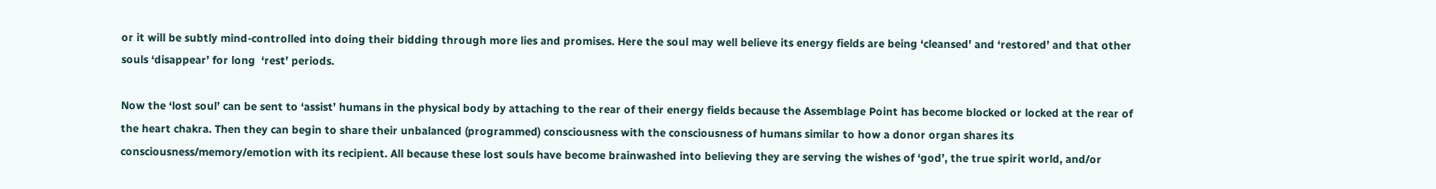or it will be subtly mind-controlled into doing their bidding through more lies and promises. Here the soul may well believe its energy fields are being ‘cleansed’ and ‘restored’ and that other souls ‘disappear’ for long  ‘rest’ periods.

Now the ‘lost soul’ can be sent to ‘assist’ humans in the physical body by attaching to the rear of their energy fields because the Assemblage Point has become blocked or locked at the rear of the heart chakra. Then they can begin to share their unbalanced (programmed) consciousness with the consciousness of humans similar to how a donor organ shares its consciousness/memory/emotion with its recipient. All because these lost souls have become brainwashed into believing they are serving the wishes of ‘god’, the true spirit world, and/or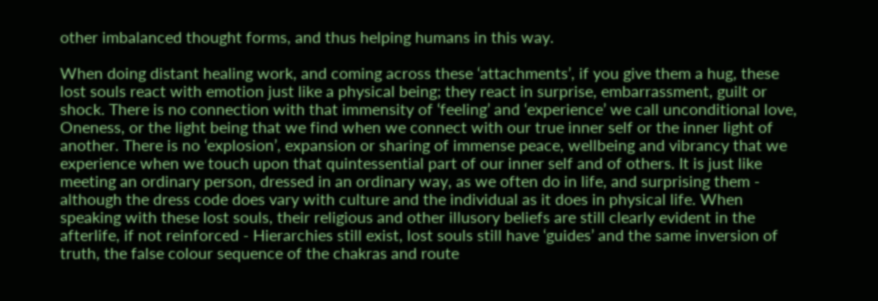other imbalanced thought forms, and thus helping humans in this way.

When doing distant healing work, and coming across these ‘attachments’, if you give them a hug, these lost souls react with emotion just like a physical being; they react in surprise, embarrassment, guilt or shock. There is no connection with that immensity of ‘feeling’ and ‘experience’ we call unconditional love, Oneness, or the light being that we find when we connect with our true inner self or the inner light of another. There is no ‘explosion’, expansion or sharing of immense peace, wellbeing and vibrancy that we experience when we touch upon that quintessential part of our inner self and of others. It is just like meeting an ordinary person, dressed in an ordinary way, as we often do in life, and surprising them - although the dress code does vary with culture and the individual as it does in physical life. When speaking with these lost souls, their religious and other illusory beliefs are still clearly evident in the afterlife, if not reinforced - Hierarchies still exist, lost souls still have ‘guides’ and the same inversion of truth, the false colour sequence of the chakras and route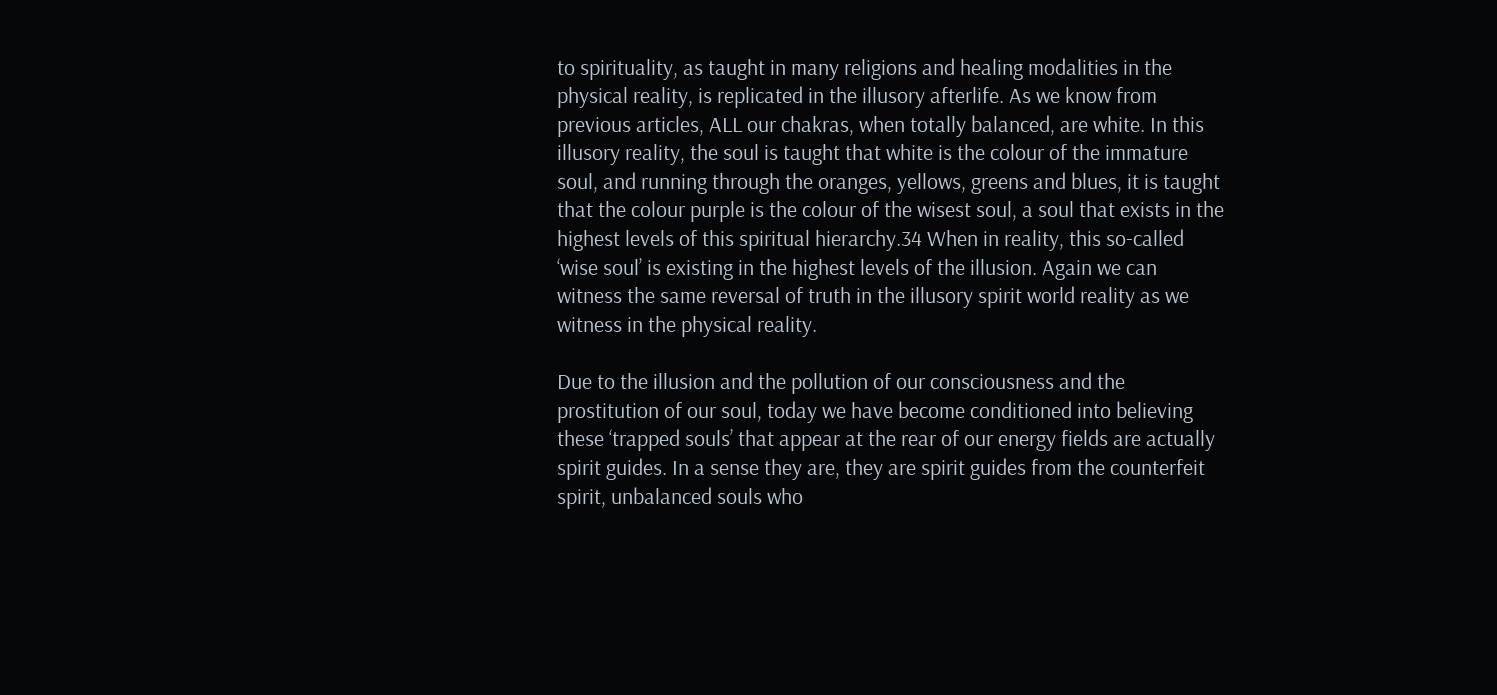to spirituality, as taught in many religions and healing modalities in the physical reality, is replicated in the illusory afterlife. As we know from previous articles, ALL our chakras, when totally balanced, are white. In this illusory reality, the soul is taught that white is the colour of the immature soul, and running through the oranges, yellows, greens and blues, it is taught that the colour purple is the colour of the wisest soul, a soul that exists in the highest levels of this spiritual hierarchy.34 When in reality, this so-called ‘wise soul’ is existing in the highest levels of the illusion. Again we can witness the same reversal of truth in the illusory spirit world reality as we witness in the physical reality.

Due to the illusion and the pollution of our consciousness and the prostitution of our soul, today we have become conditioned into believing these ‘trapped souls’ that appear at the rear of our energy fields are actually spirit guides. In a sense they are, they are spirit guides from the counterfeit spirit, unbalanced souls who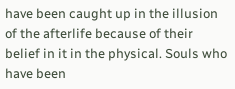have been caught up in the illusion of the afterlife because of their belief in it in the physical. Souls who have been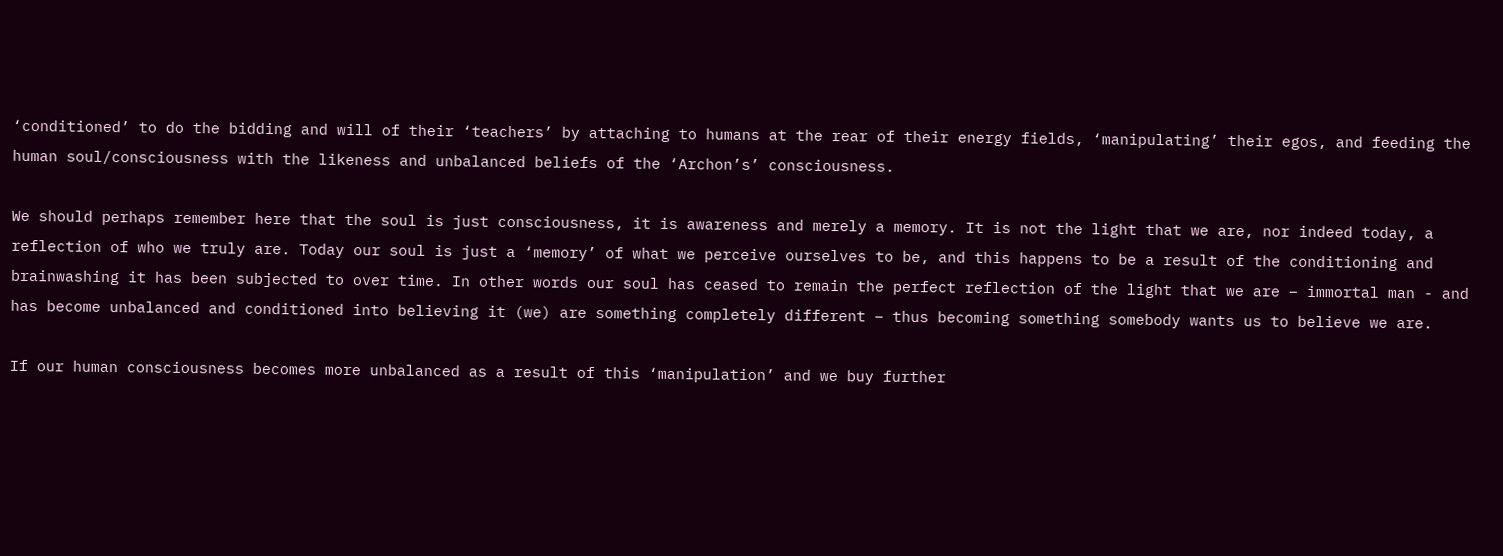‘conditioned’ to do the bidding and will of their ‘teachers’ by attaching to humans at the rear of their energy fields, ‘manipulating’ their egos, and feeding the human soul/consciousness with the likeness and unbalanced beliefs of the ‘Archon’s’ consciousness.

We should perhaps remember here that the soul is just consciousness, it is awareness and merely a memory. It is not the light that we are, nor indeed today, a reflection of who we truly are. Today our soul is just a ‘memory’ of what we perceive ourselves to be, and this happens to be a result of the conditioning and brainwashing it has been subjected to over time. In other words our soul has ceased to remain the perfect reflection of the light that we are – immortal man - and has become unbalanced and conditioned into believing it (we) are something completely different – thus becoming something somebody wants us to believe we are.

If our human consciousness becomes more unbalanced as a result of this ‘manipulation’ and we buy further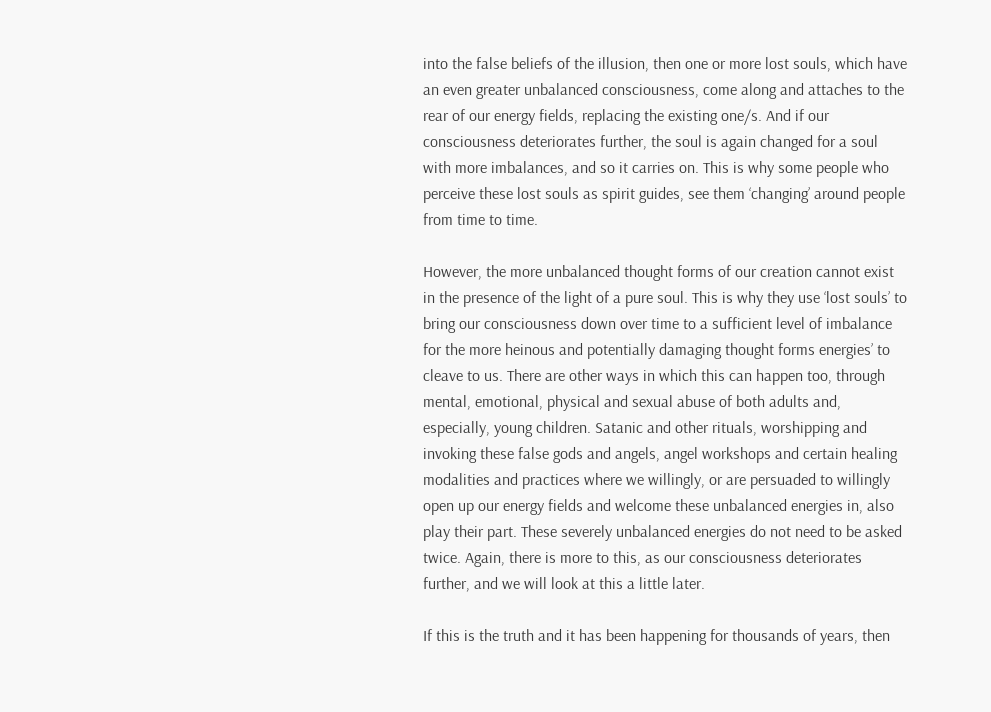into the false beliefs of the illusion, then one or more lost souls, which have an even greater unbalanced consciousness, come along and attaches to the rear of our energy fields, replacing the existing one/s. And if our consciousness deteriorates further, the soul is again changed for a soul with more imbalances, and so it carries on. This is why some people who perceive these lost souls as spirit guides, see them ‘changing’ around people from time to time.

However, the more unbalanced thought forms of our creation cannot exist in the presence of the light of a pure soul. This is why they use ‘lost souls’ to bring our consciousness down over time to a sufficient level of imbalance for the more heinous and potentially damaging thought forms energies’ to cleave to us. There are other ways in which this can happen too, through mental, emotional, physical and sexual abuse of both adults and, especially, young children. Satanic and other rituals, worshipping and invoking these false gods and angels, angel workshops and certain healing modalities and practices where we willingly, or are persuaded to willingly open up our energy fields and welcome these unbalanced energies in, also play their part. These severely unbalanced energies do not need to be asked twice. Again, there is more to this, as our consciousness deteriorates further, and we will look at this a little later.

If this is the truth and it has been happening for thousands of years, then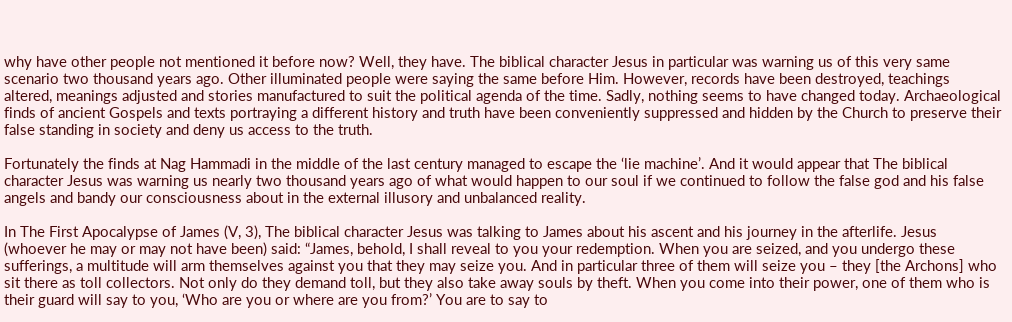why have other people not mentioned it before now? Well, they have. The biblical character Jesus in particular was warning us of this very same scenario two thousand years ago. Other illuminated people were saying the same before Him. However, records have been destroyed, teachings altered, meanings adjusted and stories manufactured to suit the political agenda of the time. Sadly, nothing seems to have changed today. Archaeological finds of ancient Gospels and texts portraying a different history and truth have been conveniently suppressed and hidden by the Church to preserve their false standing in society and deny us access to the truth.

Fortunately the finds at Nag Hammadi in the middle of the last century managed to escape the ‘lie machine’. And it would appear that The biblical character Jesus was warning us nearly two thousand years ago of what would happen to our soul if we continued to follow the false god and his false angels and bandy our consciousness about in the external illusory and unbalanced reality.

In The First Apocalypse of James (V, 3), The biblical character Jesus was talking to James about his ascent and his journey in the afterlife. Jesus (whoever he may or may not have been) said: “James, behold, I shall reveal to you your redemption. When you are seized, and you undergo these sufferings, a multitude will arm themselves against you that they may seize you. And in particular three of them will seize you – they [the Archons] who sit there as toll collectors. Not only do they demand toll, but they also take away souls by theft. When you come into their power, one of them who is their guard will say to you, ‘Who are you or where are you from?’ You are to say to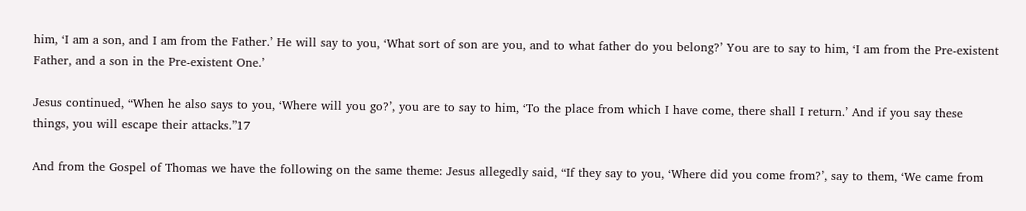him, ‘I am a son, and I am from the Father.’ He will say to you, ‘What sort of son are you, and to what father do you belong?’ You are to say to him, ‘I am from the Pre-existent Father, and a son in the Pre-existent One.’

Jesus continued, “When he also says to you, ‘Where will you go?’, you are to say to him, ‘To the place from which I have come, there shall I return.’ And if you say these things, you will escape their attacks.”17

And from the Gospel of Thomas we have the following on the same theme: Jesus allegedly said, “If they say to you, ‘Where did you come from?’, say to them, ‘We came from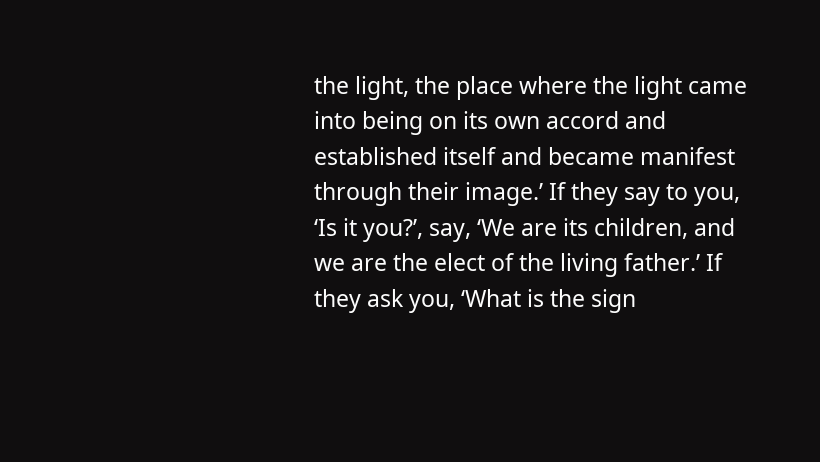the light, the place where the light came into being on its own accord and established itself and became manifest through their image.’ If they say to you, ‘Is it you?’, say, ‘We are its children, and we are the elect of the living father.’ If they ask you, ‘What is the sign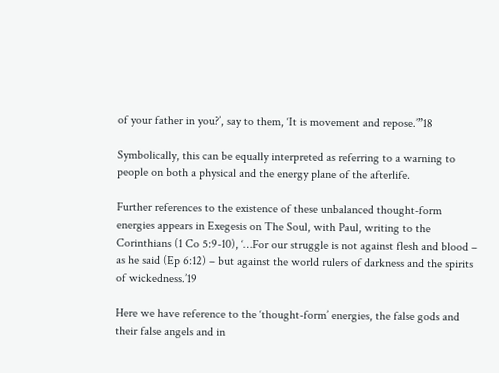of your father in you?’, say to them, ‘It is movement and repose.’”18

Symbolically, this can be equally interpreted as referring to a warning to people on both a physical and the energy plane of the afterlife.

Further references to the existence of these unbalanced thought-form energies appears in Exegesis on The Soul, with Paul, writing to the Corinthians (1 Co 5:9-10), ‘…For our struggle is not against flesh and blood – as he said (Ep 6:12) – but against the world rulers of darkness and the spirits of wickedness.’19

Here we have reference to the ‘thought-form’ energies, the false gods and their false angels and in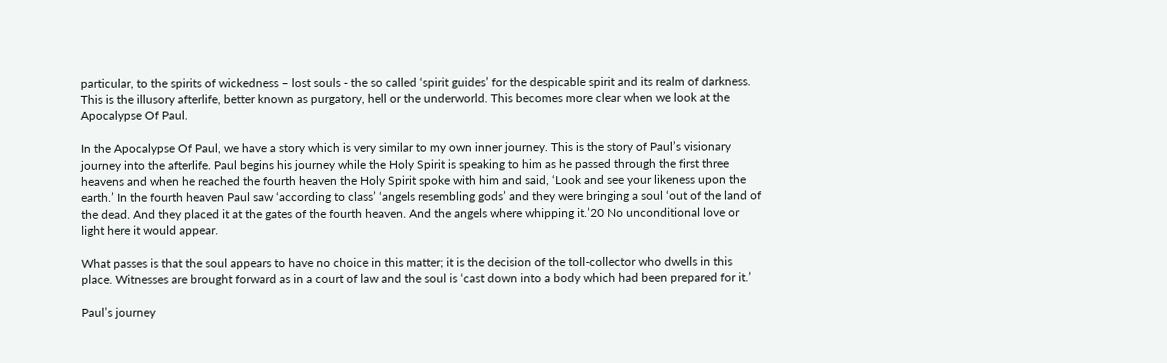particular, to the spirits of wickedness – lost souls - the so called ‘spirit guides’ for the despicable spirit and its realm of darkness. This is the illusory afterlife, better known as purgatory, hell or the underworld. This becomes more clear when we look at the Apocalypse Of Paul.

In the Apocalypse Of Paul, we have a story which is very similar to my own inner journey. This is the story of Paul’s visionary journey into the afterlife. Paul begins his journey while the Holy Spirit is speaking to him as he passed through the first three heavens and when he reached the fourth heaven the Holy Spirit spoke with him and said, ‘Look and see your likeness upon the earth.’ In the fourth heaven Paul saw ‘according to class’ ‘angels resembling gods’ and they were bringing a soul ‘out of the land of the dead. And they placed it at the gates of the fourth heaven. And the angels where whipping it.’20 No unconditional love or light here it would appear.

What passes is that the soul appears to have no choice in this matter; it is the decision of the toll-collector who dwells in this place. Witnesses are brought forward as in a court of law and the soul is ‘cast down into a body which had been prepared for it.’

Paul’s journey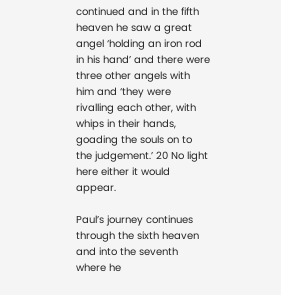continued and in the fifth heaven he saw a great angel ‘holding an iron rod in his hand’ and there were three other angels with him and ‘they were rivalling each other, with whips in their hands, goading the souls on to the judgement.’ 20 No light here either it would appear.

Paul’s journey continues through the sixth heaven and into the seventh where he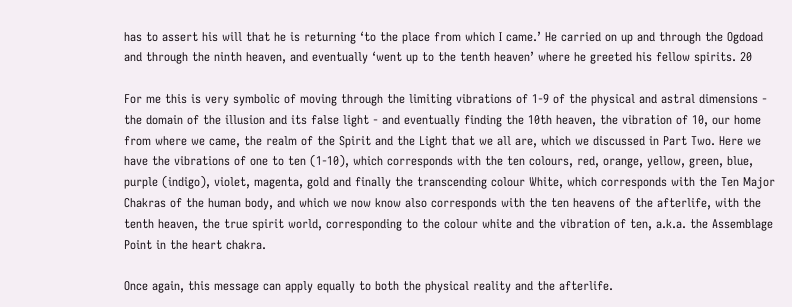has to assert his will that he is returning ‘to the place from which I came.’ He carried on up and through the Ogdoad and through the ninth heaven, and eventually ‘went up to the tenth heaven’ where he greeted his fellow spirits. 20

For me this is very symbolic of moving through the limiting vibrations of 1-9 of the physical and astral dimensions - the domain of the illusion and its false light - and eventually finding the 10th heaven, the vibration of 10, our home from where we came, the realm of the Spirit and the Light that we all are, which we discussed in Part Two. Here we have the vibrations of one to ten (1-10), which corresponds with the ten colours, red, orange, yellow, green, blue, purple (indigo), violet, magenta, gold and finally the transcending colour White, which corresponds with the Ten Major Chakras of the human body, and which we now know also corresponds with the ten heavens of the afterlife, with the tenth heaven, the true spirit world, corresponding to the colour white and the vibration of ten, a.k.a. the Assemblage Point in the heart chakra.

Once again, this message can apply equally to both the physical reality and the afterlife.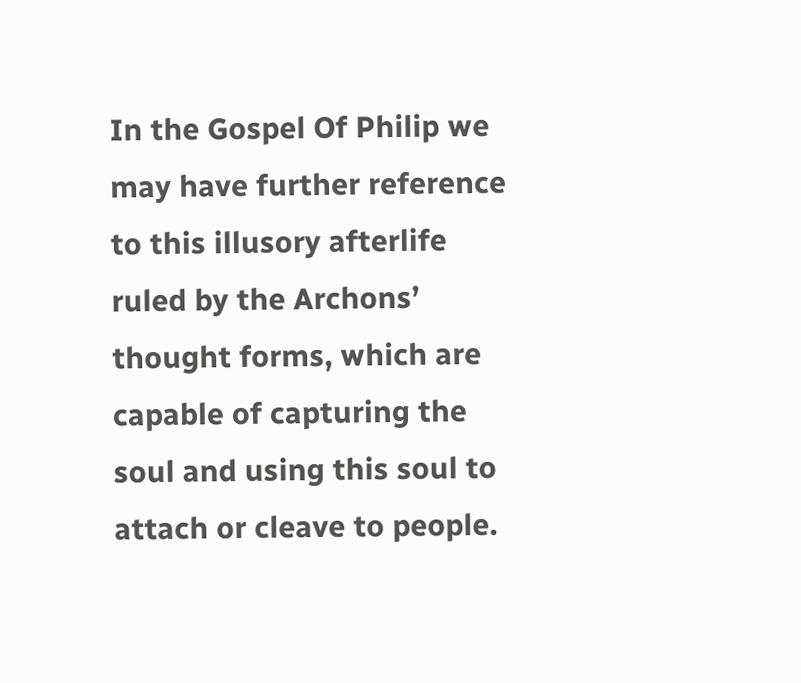In the Gospel Of Philip we may have further reference to this illusory afterlife ruled by the Archons’ thought forms, which are capable of capturing the soul and using this soul to attach or cleave to people.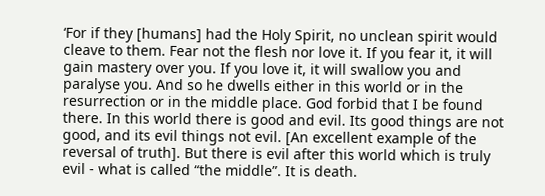‘For if they [humans] had the Holy Spirit, no unclean spirit would cleave to them. Fear not the flesh nor love it. If you fear it, it will gain mastery over you. If you love it, it will swallow you and paralyse you. And so he dwells either in this world or in the resurrection or in the middle place. God forbid that I be found there. In this world there is good and evil. Its good things are not good, and its evil things not evil. [An excellent example of the reversal of truth]. But there is evil after this world which is truly evil - what is called “the middle”. It is death.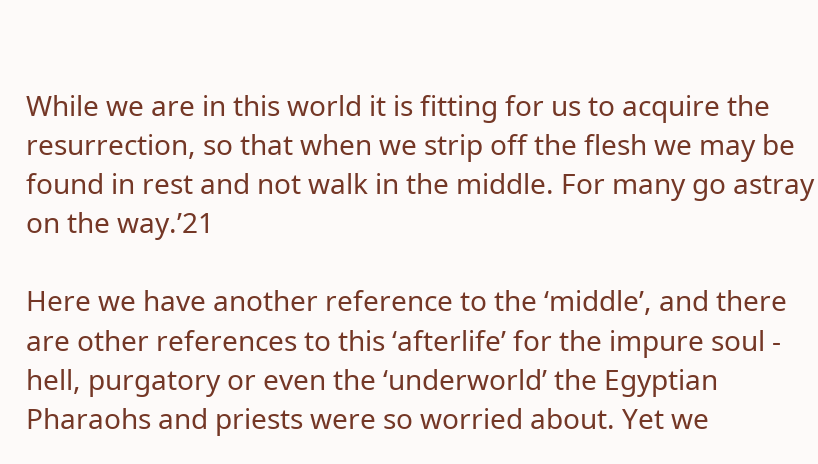While we are in this world it is fitting for us to acquire the resurrection, so that when we strip off the flesh we may be found in rest and not walk in the middle. For many go astray on the way.’21

Here we have another reference to the ‘middle’, and there are other references to this ‘afterlife’ for the impure soul - hell, purgatory or even the ‘underworld’ the Egyptian Pharaohs and priests were so worried about. Yet we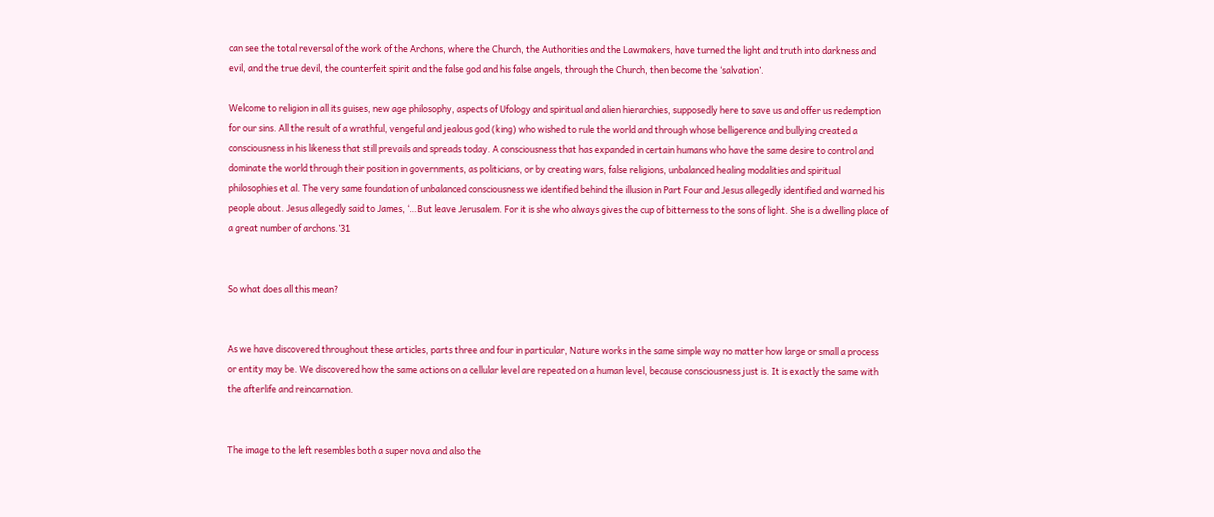can see the total reversal of the work of the Archons, where the Church, the Authorities and the Lawmakers, have turned the light and truth into darkness and evil, and the true devil, the counterfeit spirit and the false god and his false angels, through the Church, then become the ‘salvation’.

Welcome to religion in all its guises, new age philosophy, aspects of Ufology and spiritual and alien hierarchies, supposedly here to save us and offer us redemption for our sins. All the result of a wrathful, vengeful and jealous god (king) who wished to rule the world and through whose belligerence and bullying created a consciousness in his likeness that still prevails and spreads today. A consciousness that has expanded in certain humans who have the same desire to control and dominate the world through their position in governments, as politicians, or by creating wars, false religions, unbalanced healing modalities and spiritual philosophies et al. The very same foundation of unbalanced consciousness we identified behind the illusion in Part Four and Jesus allegedly identified and warned his people about. Jesus allegedly said to James, ‘…But leave Jerusalem. For it is she who always gives the cup of bitterness to the sons of light. She is a dwelling place of a great number of archons.’31


So what does all this mean?


As we have discovered throughout these articles, parts three and four in particular, Nature works in the same simple way no matter how large or small a process or entity may be. We discovered how the same actions on a cellular level are repeated on a human level, because consciousness just is. It is exactly the same with the afterlife and reincarnation.


The image to the left resembles both a super nova and also the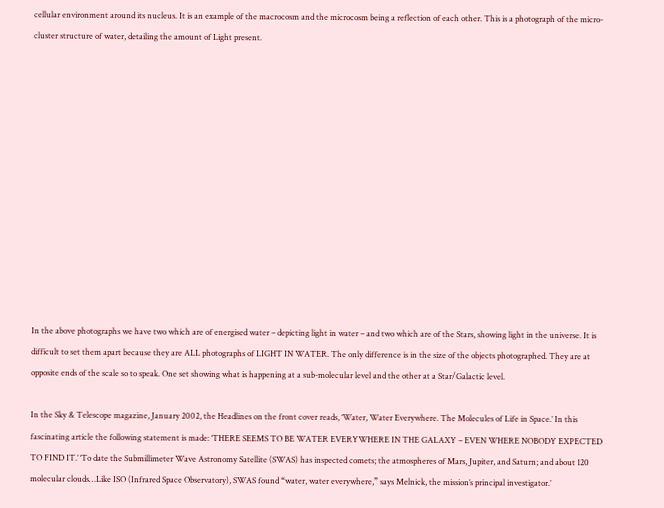cellular environment around its nucleus. It is an example of the macrocosm and the microcosm being a reflection of each other. This is a photograph of the micro-cluster structure of water, detailing the amount of Light present.













In the above photographs we have two which are of energised water – depicting light in water – and two which are of the Stars, showing light in the universe. It is difficult to set them apart because they are ALL photographs of LIGHT IN WATER. The only difference is in the size of the objects photographed. They are at opposite ends of the scale so to speak. One set showing what is happening at a sub-molecular level and the other at a Star/Galactic level.

In the Sky & Telescope magazine, January 2002, the Headlines on the front cover reads, ‘Water, Water Everywhere. The Molecules of Life in Space.’ In this fascinating article the following statement is made: ‘THERE SEEMS TO BE WATER EVERYWHERE IN THE GALAXY – EVEN WHERE NOBODY EXPECTED TO FIND IT.’ ‘To date the Submillimeter Wave Astronomy Satellite (SWAS) has inspected comets; the atmospheres of Mars, Jupiter, and Saturn; and about 120 molecular clouds…Like ISO (Infrared Space Observatory), SWAS found “water, water everywhere,” says Melnick, the mission’s principal investigator.’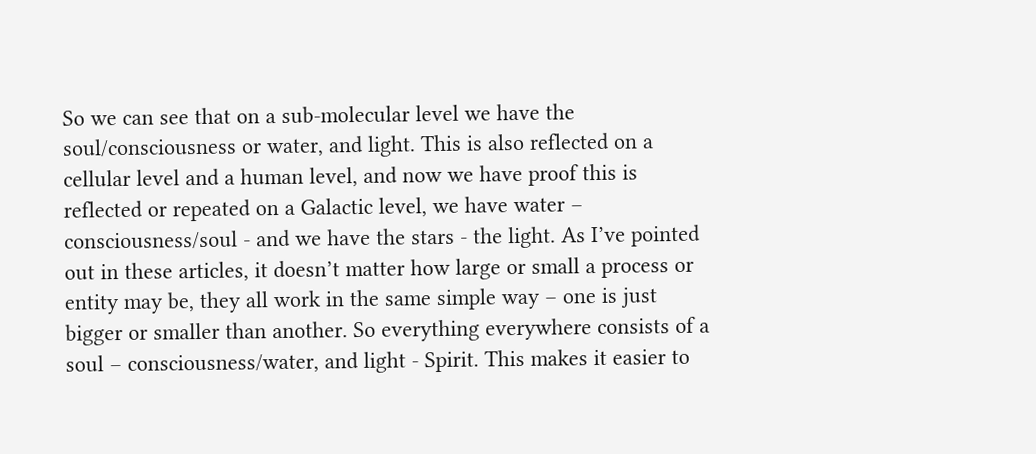So we can see that on a sub-molecular level we have the soul/consciousness or water, and light. This is also reflected on a cellular level and a human level, and now we have proof this is reflected or repeated on a Galactic level, we have water – consciousness/soul - and we have the stars - the light. As I’ve pointed out in these articles, it doesn’t matter how large or small a process or entity may be, they all work in the same simple way – one is just bigger or smaller than another. So everything everywhere consists of a soul – consciousness/water, and light - Spirit. This makes it easier to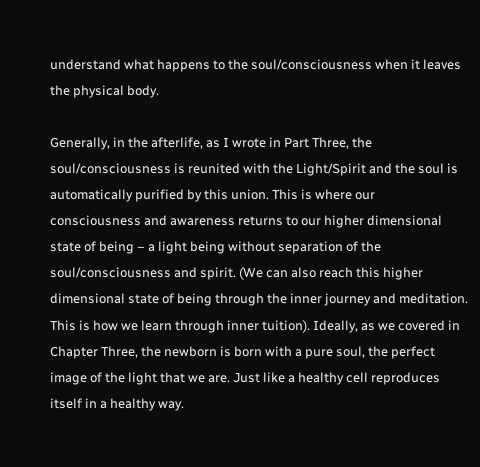understand what happens to the soul/consciousness when it leaves the physical body.

Generally, in the afterlife, as I wrote in Part Three, the soul/consciousness is reunited with the Light/Spirit and the soul is automatically purified by this union. This is where our consciousness and awareness returns to our higher dimensional state of being – a light being without separation of the soul/consciousness and spirit. (We can also reach this higher dimensional state of being through the inner journey and meditation. This is how we learn through inner tuition). Ideally, as we covered in Chapter Three, the newborn is born with a pure soul, the perfect image of the light that we are. Just like a healthy cell reproduces itself in a healthy way.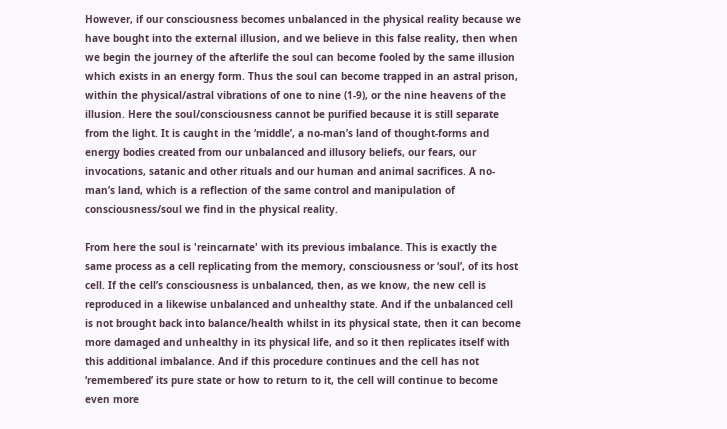However, if our consciousness becomes unbalanced in the physical reality because we have bought into the external illusion, and we believe in this false reality, then when we begin the journey of the afterlife the soul can become fooled by the same illusion which exists in an energy form. Thus the soul can become trapped in an astral prison, within the physical/astral vibrations of one to nine (1-9), or the nine heavens of the illusion. Here the soul/consciousness cannot be purified because it is still separate from the light. It is caught in the ‘middle’, a no-man’s land of thought-forms and energy bodies created from our unbalanced and illusory beliefs, our fears, our invocations, satanic and other rituals and our human and animal sacrifices. A no-man’s land, which is a reflection of the same control and manipulation of consciousness/soul we find in the physical reality.

From here the soul is 'reincarnate' with its previous imbalance. This is exactly the same process as a cell replicating from the memory, consciousness or ‘soul’, of its host cell. If the cell’s consciousness is unbalanced, then, as we know, the new cell is reproduced in a likewise unbalanced and unhealthy state. And if the unbalanced cell is not brought back into balance/health whilst in its physical state, then it can become more damaged and unhealthy in its physical life, and so it then replicates itself with this additional imbalance. And if this procedure continues and the cell has not ‘remembered’ its pure state or how to return to it, the cell will continue to become even more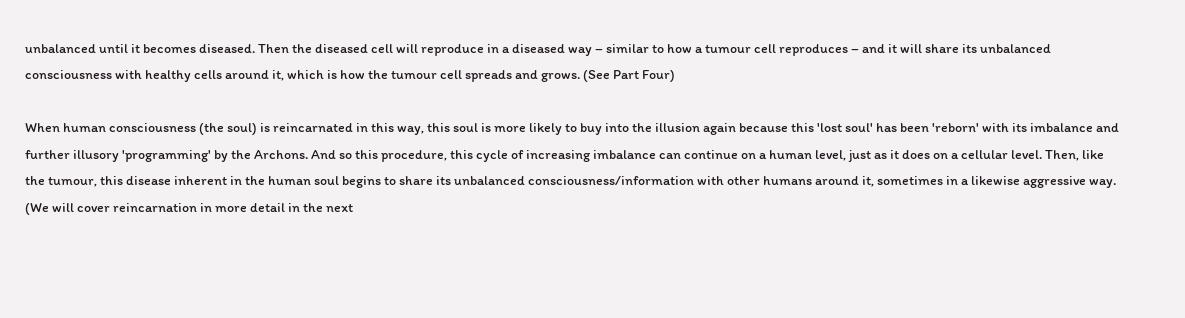unbalanced until it becomes diseased. Then the diseased cell will reproduce in a diseased way – similar to how a tumour cell reproduces – and it will share its unbalanced consciousness with healthy cells around it, which is how the tumour cell spreads and grows. (See Part Four)

When human consciousness (the soul) is reincarnated in this way, this soul is more likely to buy into the illusion again because this 'lost soul' has been 'reborn' with its imbalance and further illusory 'programming' by the Archons. And so this procedure, this cycle of increasing imbalance can continue on a human level, just as it does on a cellular level. Then, like the tumour, this disease inherent in the human soul begins to share its unbalanced consciousness/information with other humans around it, sometimes in a likewise aggressive way. (We will cover reincarnation in more detail in the next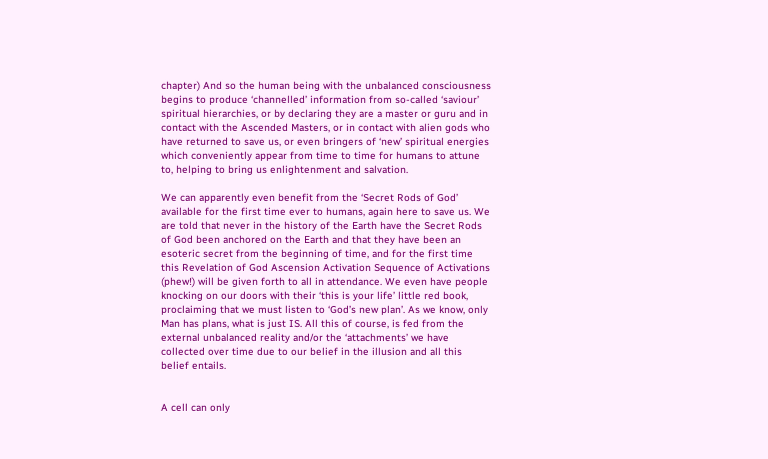chapter) And so the human being with the unbalanced consciousness begins to produce ‘channelled’ information from so-called ‘saviour’ spiritual hierarchies, or by declaring they are a master or guru and in contact with the Ascended Masters, or in contact with alien gods who have returned to save us, or even bringers of ‘new’ spiritual energies which conveniently appear from time to time for humans to attune to, helping to bring us enlightenment and salvation.

We can apparently even benefit from the ‘Secret Rods of God’ available for the first time ever to humans, again here to save us. We are told that never in the history of the Earth have the Secret Rods of God been anchored on the Earth and that they have been an esoteric secret from the beginning of time, and for the first time this Revelation of God Ascension Activation Sequence of Activations (phew!) will be given forth to all in attendance. We even have people knocking on our doors with their ‘this is your life’ little red book, proclaiming that we must listen to ‘God’s new plan’. As we know, only Man has plans, what is just IS. All this of course, is fed from the external unbalanced reality and/or the ‘attachments’ we have collected over time due to our belief in the illusion and all this belief entails.


A cell can only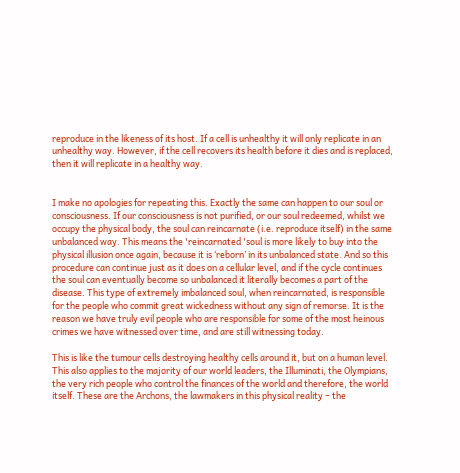reproduce in the likeness of its host. If a cell is unhealthy it will only replicate in an unhealthy way. However, if the cell recovers its health before it dies and is replaced, then it will replicate in a healthy way.


I make no apologies for repeating this. Exactly the same can happen to our soul or consciousness. If our consciousness is not purified, or our soul redeemed, whilst we occupy the physical body, the soul can reincarnate (i.e. reproduce itself) in the same unbalanced way. This means the 'reincarnated 'soul is more likely to buy into the physical illusion once again, because it is ‘reborn’ in its unbalanced state. And so this procedure can continue just as it does on a cellular level, and if the cycle continues the soul can eventually become so unbalanced it literally becomes a part of the disease. This type of extremely imbalanced soul, when reincarnated, is responsible for the people who commit great wickedness without any sign of remorse. It is the reason we have truly evil people who are responsible for some of the most heinous crimes we have witnessed over time, and are still witnessing today.

This is like the tumour cells destroying healthy cells around it, but on a human level. This also applies to the majority of our world leaders, the Illuminati, the Olympians, the very rich people who control the finances of the world and therefore, the world itself. These are the Archons, the lawmakers in this physical reality – the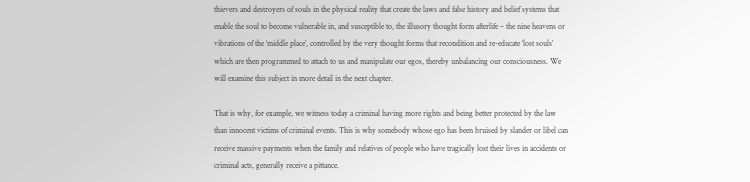thievers and destroyers of souls in the physical reality that create the laws and false history and belief systems that enable the soul to become vulnerable in, and susceptible to, the illusory thought form afterlife – the nine heavens or vibrations of the ‘middle place’, controlled by the very thought forms that recondition and re-educate ‘lost souls’ which are then programmed to attach to us and manipulate our egos, thereby unbalancing our consciousness. We will examine this subject in more detail in the next chapter.

That is why, for example, we witness today a criminal having more rights and being better protected by the law than innocent victims of criminal events. This is why somebody whose ego has been bruised by slander or libel can receive massive payments when the family and relatives of people who have tragically lost their lives in accidents or criminal acts, generally receive a pittance.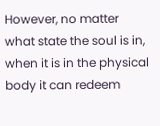However, no matter what state the soul is in, when it is in the physical body it can redeem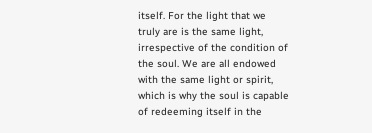itself. For the light that we truly are is the same light, irrespective of the condition of the soul. We are all endowed with the same light or spirit, which is why the soul is capable of redeeming itself in the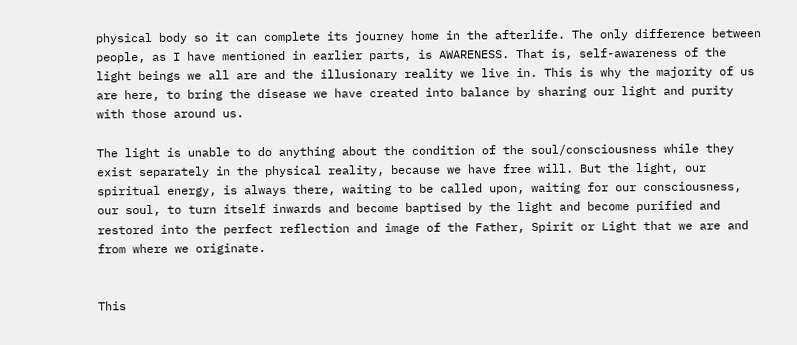physical body so it can complete its journey home in the afterlife. The only difference between people, as I have mentioned in earlier parts, is AWARENESS. That is, self-awareness of the light beings we all are and the illusionary reality we live in. This is why the majority of us are here, to bring the disease we have created into balance by sharing our light and purity with those around us.

The light is unable to do anything about the condition of the soul/consciousness while they exist separately in the physical reality, because we have free will. But the light, our spiritual energy, is always there, waiting to be called upon, waiting for our consciousness, our soul, to turn itself inwards and become baptised by the light and become purified and restored into the perfect reflection and image of the Father, Spirit or Light that we are and from where we originate.


This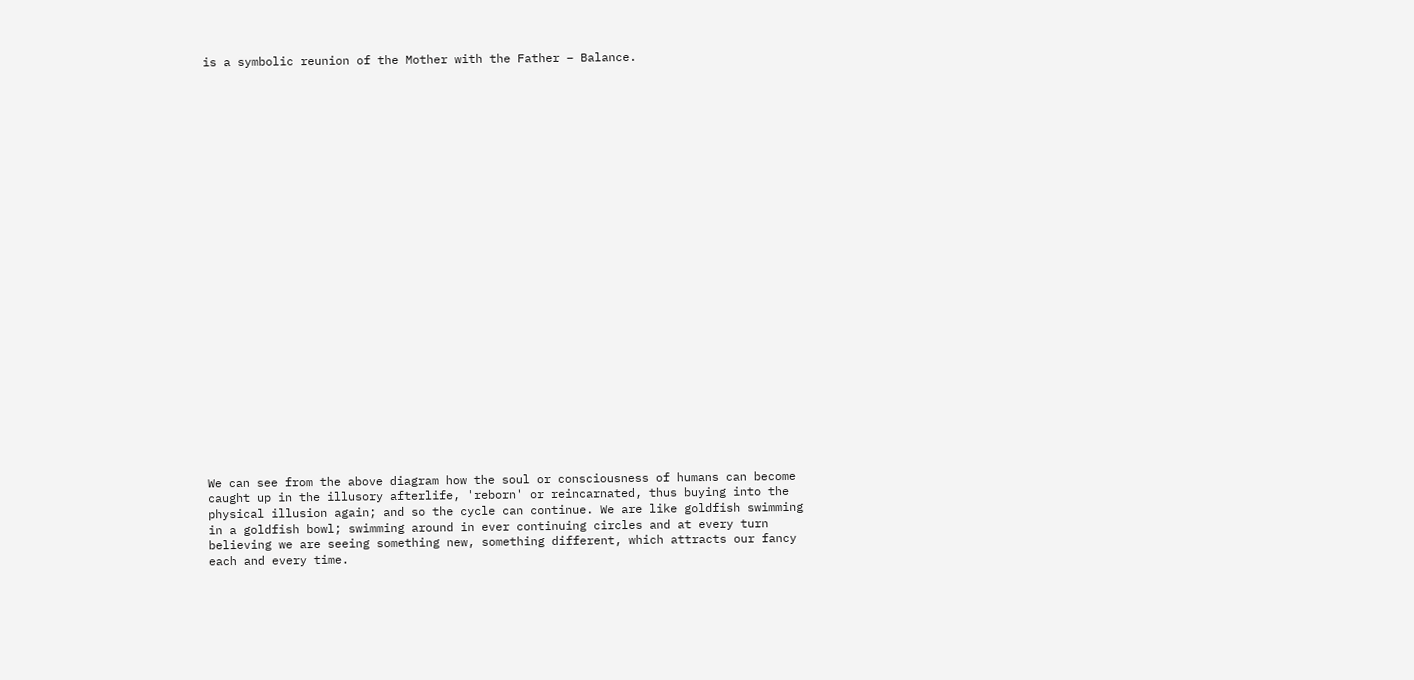is a symbolic reunion of the Mother with the Father – Balance.


























We can see from the above diagram how the soul or consciousness of humans can become caught up in the illusory afterlife, 'reborn' or reincarnated, thus buying into the physical illusion again; and so the cycle can continue. We are like goldfish swimming in a goldfish bowl; swimming around in ever continuing circles and at every turn believing we are seeing something new, something different, which attracts our fancy each and every time.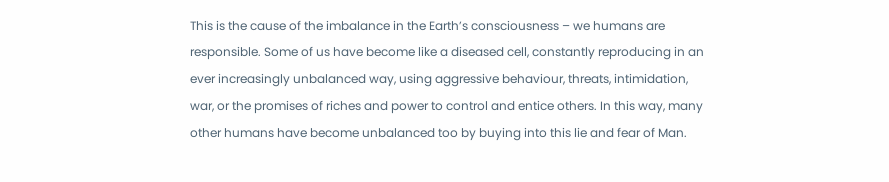This is the cause of the imbalance in the Earth’s consciousness – we humans are responsible. Some of us have become like a diseased cell, constantly reproducing in an ever increasingly unbalanced way, using aggressive behaviour, threats, intimidation, war, or the promises of riches and power to control and entice others. In this way, many other humans have become unbalanced too by buying into this lie and fear of Man.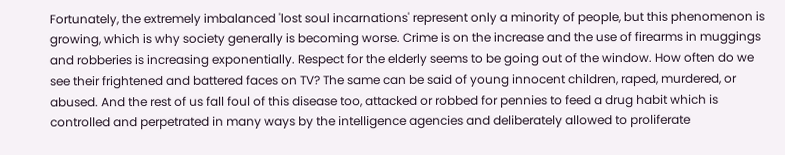Fortunately, the extremely imbalanced 'lost soul incarnations' represent only a minority of people, but this phenomenon is growing, which is why society generally is becoming worse. Crime is on the increase and the use of firearms in muggings and robberies is increasing exponentially. Respect for the elderly seems to be going out of the window. How often do we see their frightened and battered faces on TV? The same can be said of young innocent children, raped, murdered, or abused. And the rest of us fall foul of this disease too, attacked or robbed for pennies to feed a drug habit which is controlled and perpetrated in many ways by the intelligence agencies and deliberately allowed to proliferate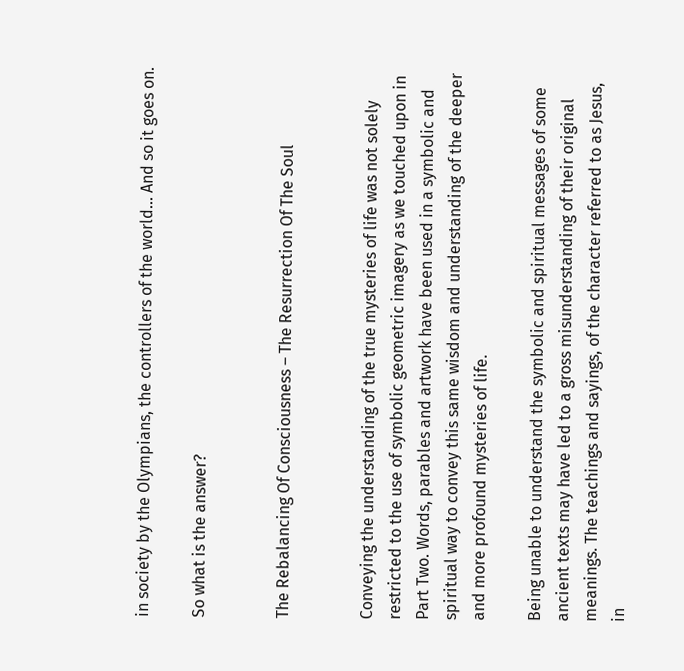in society by the Olympians, the controllers of the world... And so it goes on.

So what is the answer?


The Rebalancing Of Consciousness – The Resurrection Of The Soul


Conveying the understanding of the true mysteries of life was not solely restricted to the use of symbolic geometric imagery as we touched upon in Part Two. Words, parables and artwork have been used in a symbolic and spiritual way to convey this same wisdom and understanding of the deeper and more profound mysteries of life.

Being unable to understand the symbolic and spiritual messages of some ancient texts may have led to a gross misunderstanding of their original meanings. The teachings and sayings, of the character referred to as Jesus, in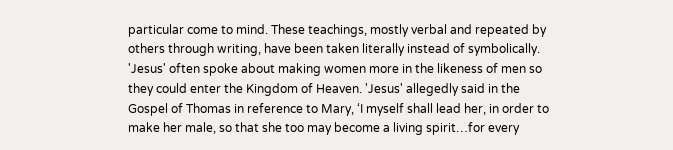particular come to mind. These teachings, mostly verbal and repeated by others through writing, have been taken literally instead of symbolically. 'Jesus' often spoke about making women more in the likeness of men so they could enter the Kingdom of Heaven. 'Jesus' allegedly said in the Gospel of Thomas in reference to Mary, ‘I myself shall lead her, in order to make her male, so that she too may become a living spirit…for every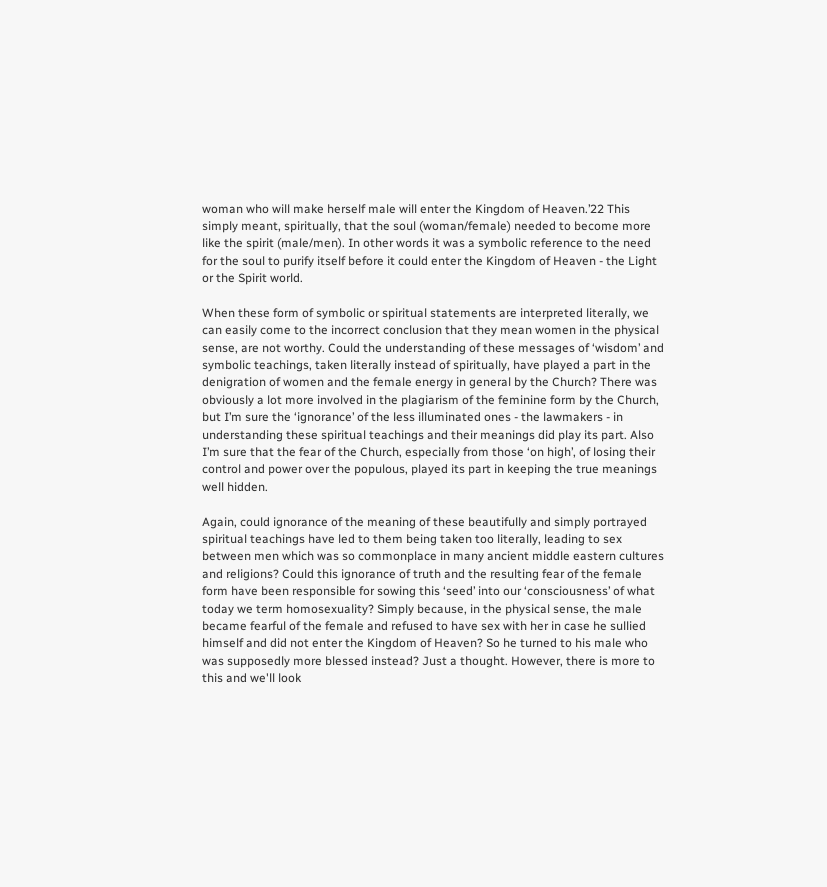woman who will make herself male will enter the Kingdom of Heaven.’22 This simply meant, spiritually, that the soul (woman/female) needed to become more like the spirit (male/men). In other words it was a symbolic reference to the need for the soul to purify itself before it could enter the Kingdom of Heaven - the Light or the Spirit world.

When these form of symbolic or spiritual statements are interpreted literally, we can easily come to the incorrect conclusion that they mean women in the physical sense, are not worthy. Could the understanding of these messages of ‘wisdom’ and symbolic teachings, taken literally instead of spiritually, have played a part in the denigration of women and the female energy in general by the Church? There was obviously a lot more involved in the plagiarism of the feminine form by the Church, but I’m sure the ‘ignorance’ of the less illuminated ones - the lawmakers - in understanding these spiritual teachings and their meanings did play its part. Also I’m sure that the fear of the Church, especially from those ‘on high’, of losing their control and power over the populous, played its part in keeping the true meanings well hidden.

Again, could ignorance of the meaning of these beautifully and simply portrayed spiritual teachings have led to them being taken too literally, leading to sex between men which was so commonplace in many ancient middle eastern cultures and religions? Could this ignorance of truth and the resulting fear of the female form have been responsible for sowing this ‘seed’ into our ‘consciousness’ of what today we term homosexuality? Simply because, in the physical sense, the male became fearful of the female and refused to have sex with her in case he sullied himself and did not enter the Kingdom of Heaven? So he turned to his male who was supposedly more blessed instead? Just a thought. However, there is more to this and we'll look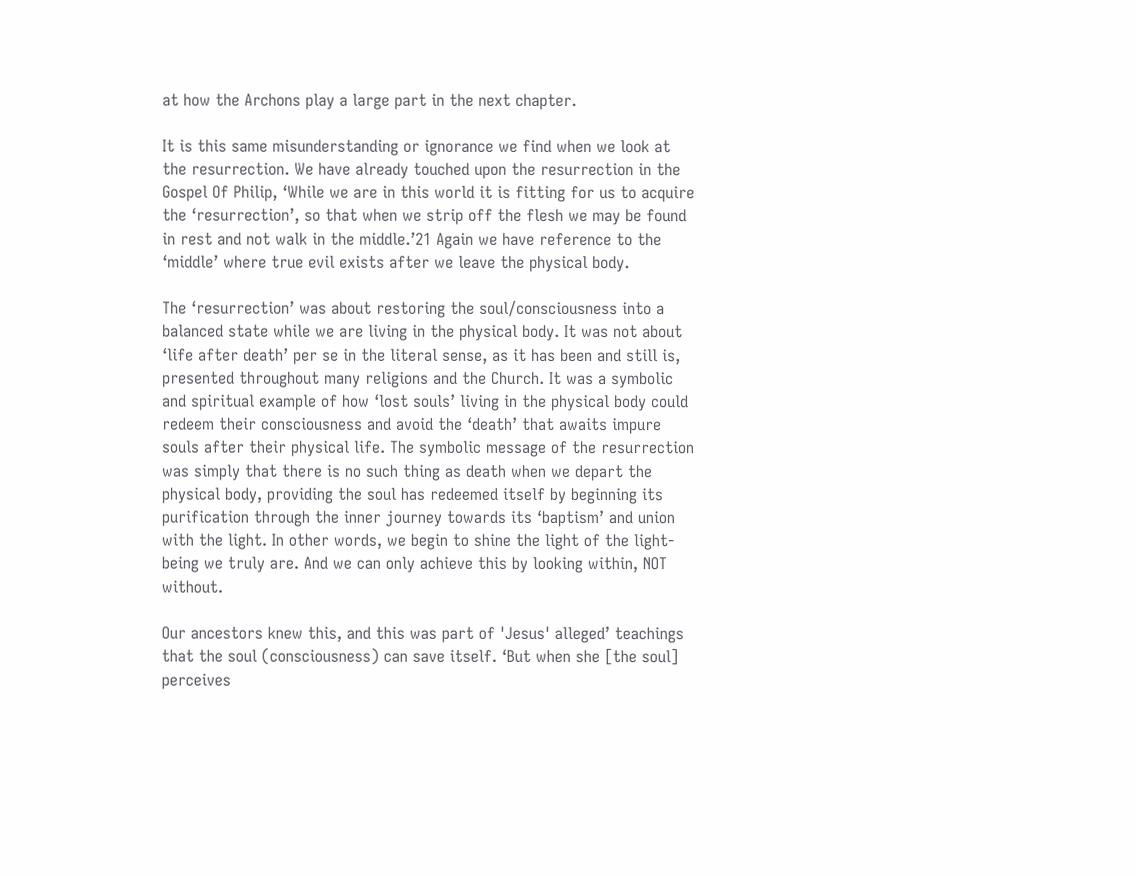at how the Archons play a large part in the next chapter.

It is this same misunderstanding or ignorance we find when we look at the resurrection. We have already touched upon the resurrection in the Gospel Of Philip, ‘While we are in this world it is fitting for us to acquire the ‘resurrection’, so that when we strip off the flesh we may be found in rest and not walk in the middle.’21 Again we have reference to the ‘middle’ where true evil exists after we leave the physical body.

The ‘resurrection’ was about restoring the soul/consciousness into a balanced state while we are living in the physical body. It was not about ‘life after death’ per se in the literal sense, as it has been and still is, presented throughout many religions and the Church. It was a symbolic and spiritual example of how ‘lost souls’ living in the physical body could redeem their consciousness and avoid the ‘death’ that awaits impure souls after their physical life. The symbolic message of the resurrection was simply that there is no such thing as death when we depart the physical body, providing the soul has redeemed itself by beginning its purification through the inner journey towards its ‘baptism’ and union with the light. In other words, we begin to shine the light of the light-being we truly are. And we can only achieve this by looking within, NOT without.

Our ancestors knew this, and this was part of 'Jesus' alleged’ teachings that the soul (consciousness) can save itself. ‘But when she [the soul] perceives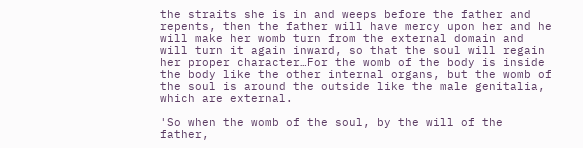the straits she is in and weeps before the father and repents, then the father will have mercy upon her and he will make her womb turn from the external domain and will turn it again inward, so that the soul will regain her proper character…For the womb of the body is inside the body like the other internal organs, but the womb of the soul is around the outside like the male genitalia, which are external.

'So when the womb of the soul, by the will of the father,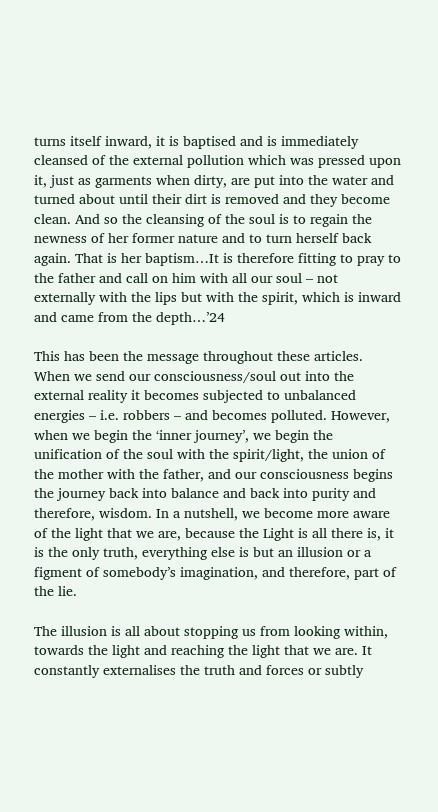turns itself inward, it is baptised and is immediately cleansed of the external pollution which was pressed upon it, just as garments when dirty, are put into the water and turned about until their dirt is removed and they become clean. And so the cleansing of the soul is to regain the newness of her former nature and to turn herself back again. That is her baptism…It is therefore fitting to pray to the father and call on him with all our soul – not externally with the lips but with the spirit, which is inward and came from the depth…’24

This has been the message throughout these articles. When we send our consciousness/soul out into the external reality it becomes subjected to unbalanced energies – i.e. robbers – and becomes polluted. However, when we begin the ‘inner journey’, we begin the unification of the soul with the spirit/light, the union of the mother with the father, and our consciousness begins the journey back into balance and back into purity and therefore, wisdom. In a nutshell, we become more aware of the light that we are, because the Light is all there is, it is the only truth, everything else is but an illusion or a figment of somebody’s imagination, and therefore, part of the lie.

The illusion is all about stopping us from looking within, towards the light and reaching the light that we are. It constantly externalises the truth and forces or subtly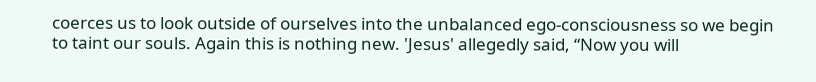coerces us to look outside of ourselves into the unbalanced ego-consciousness so we begin to taint our souls. Again this is nothing new. 'Jesus' allegedly said, “Now you will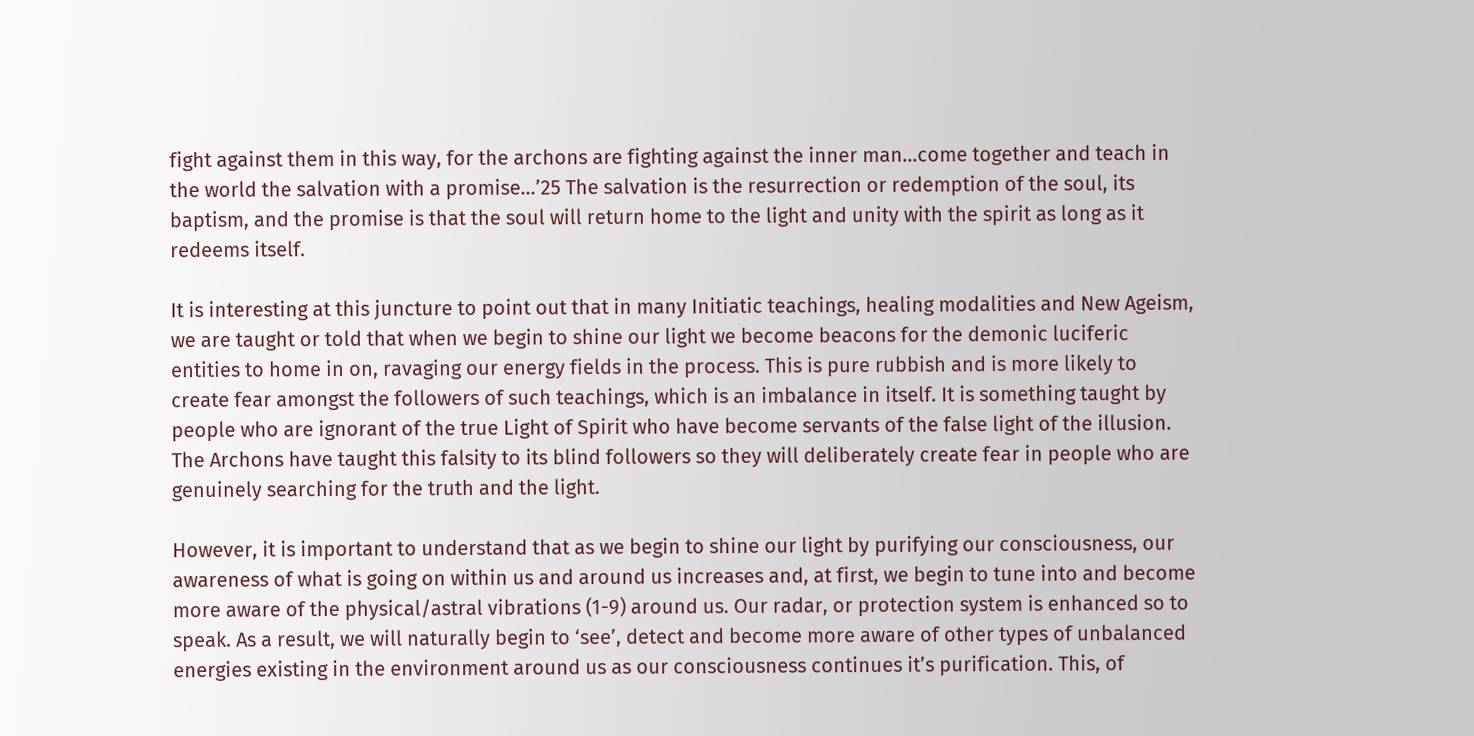fight against them in this way, for the archons are fighting against the inner man…come together and teach in the world the salvation with a promise…’25 The salvation is the resurrection or redemption of the soul, its baptism, and the promise is that the soul will return home to the light and unity with the spirit as long as it redeems itself.

It is interesting at this juncture to point out that in many Initiatic teachings, healing modalities and New Ageism, we are taught or told that when we begin to shine our light we become beacons for the demonic luciferic entities to home in on, ravaging our energy fields in the process. This is pure rubbish and is more likely to create fear amongst the followers of such teachings, which is an imbalance in itself. It is something taught by people who are ignorant of the true Light of Spirit who have become servants of the false light of the illusion. The Archons have taught this falsity to its blind followers so they will deliberately create fear in people who are genuinely searching for the truth and the light.

However, it is important to understand that as we begin to shine our light by purifying our consciousness, our awareness of what is going on within us and around us increases and, at first, we begin to tune into and become more aware of the physical/astral vibrations (1-9) around us. Our radar, or protection system is enhanced so to speak. As a result, we will naturally begin to ‘see’, detect and become more aware of other types of unbalanced energies existing in the environment around us as our consciousness continues it’s purification. This, of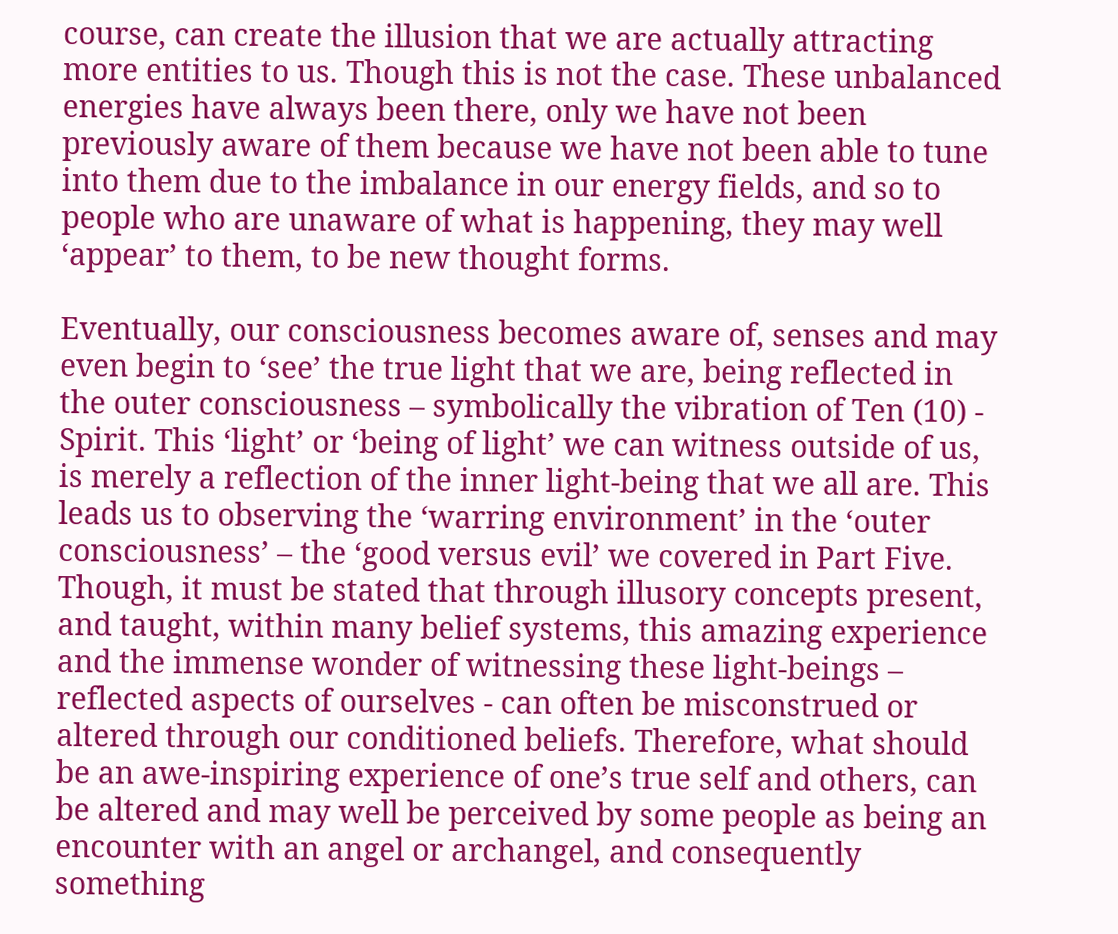course, can create the illusion that we are actually attracting more entities to us. Though this is not the case. These unbalanced energies have always been there, only we have not been previously aware of them because we have not been able to tune into them due to the imbalance in our energy fields, and so to people who are unaware of what is happening, they may well ‘appear’ to them, to be new thought forms.

Eventually, our consciousness becomes aware of, senses and may even begin to ‘see’ the true light that we are, being reflected in the outer consciousness – symbolically the vibration of Ten (10) - Spirit. This ‘light’ or ‘being of light’ we can witness outside of us, is merely a reflection of the inner light-being that we all are. This leads us to observing the ‘warring environment’ in the ‘outer consciousness’ – the ‘good versus evil’ we covered in Part Five. Though, it must be stated that through illusory concepts present, and taught, within many belief systems, this amazing experience and the immense wonder of witnessing these light-beings – reflected aspects of ourselves - can often be misconstrued or altered through our conditioned beliefs. Therefore, what should be an awe-inspiring experience of one’s true self and others, can be altered and may well be perceived by some people as being an encounter with an angel or archangel, and consequently something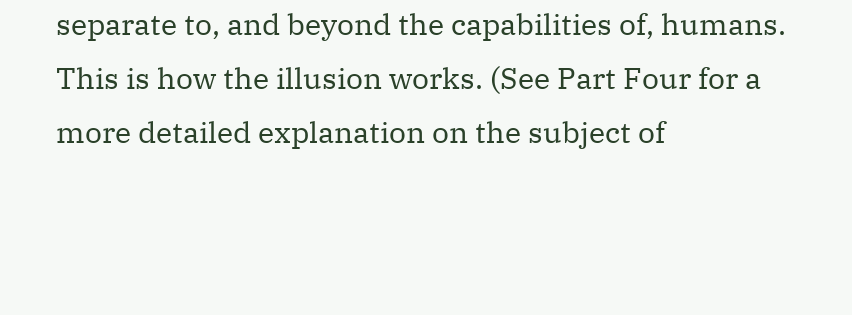separate to, and beyond the capabilities of, humans. This is how the illusion works. (See Part Four for a more detailed explanation on the subject of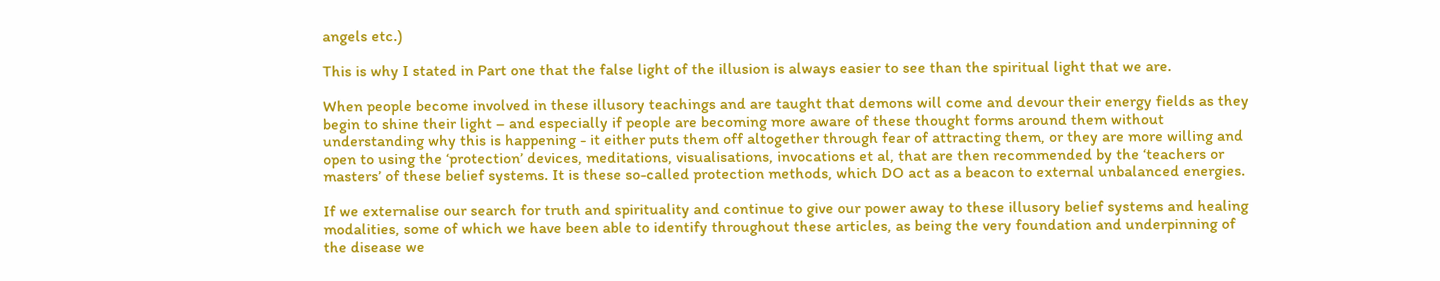angels etc.)

This is why I stated in Part one that the false light of the illusion is always easier to see than the spiritual light that we are.

When people become involved in these illusory teachings and are taught that demons will come and devour their energy fields as they begin to shine their light – and especially if people are becoming more aware of these thought forms around them without understanding why this is happening - it either puts them off altogether through fear of attracting them, or they are more willing and open to using the ‘protection’ devices, meditations, visualisations, invocations et al, that are then recommended by the ‘teachers or masters’ of these belief systems. It is these so-called protection methods, which DO act as a beacon to external unbalanced energies.

If we externalise our search for truth and spirituality and continue to give our power away to these illusory belief systems and healing modalities, some of which we have been able to identify throughout these articles, as being the very foundation and underpinning of the disease we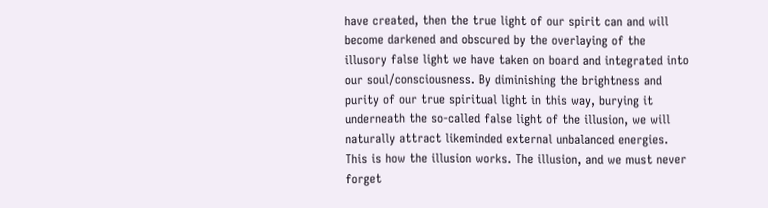have created, then the true light of our spirit can and will become darkened and obscured by the overlaying of the illusory false light we have taken on board and integrated into our soul/consciousness. By diminishing the brightness and purity of our true spiritual light in this way, burying it underneath the so-called false light of the illusion, we will naturally attract likeminded external unbalanced energies. This is how the illusion works. The illusion, and we must never forget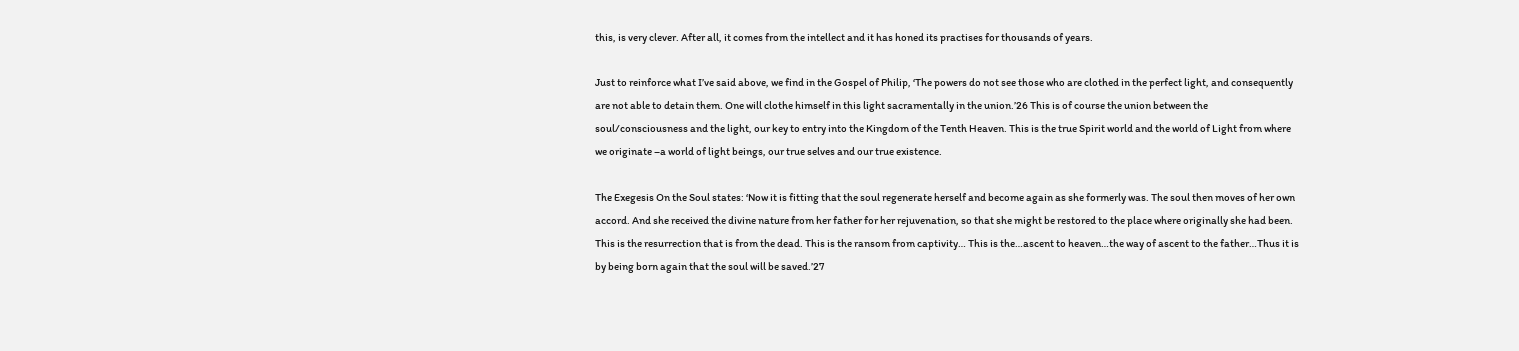this, is very clever. After all, it comes from the intellect and it has honed its practises for thousands of years.

Just to reinforce what I’ve said above, we find in the Gospel of Philip, ‘The powers do not see those who are clothed in the perfect light, and consequently are not able to detain them. One will clothe himself in this light sacramentally in the union.’26 This is of course the union between the soul/consciousness and the light, our key to entry into the Kingdom of the Tenth Heaven. This is the true Spirit world and the world of Light from where we originate –a world of light beings, our true selves and our true existence.

The Exegesis On the Soul states: ‘Now it is fitting that the soul regenerate herself and become again as she formerly was. The soul then moves of her own accord. And she received the divine nature from her father for her rejuvenation, so that she might be restored to the place where originally she had been. This is the resurrection that is from the dead. This is the ransom from captivity… This is the…ascent to heaven…the way of ascent to the father…Thus it is by being born again that the soul will be saved.’27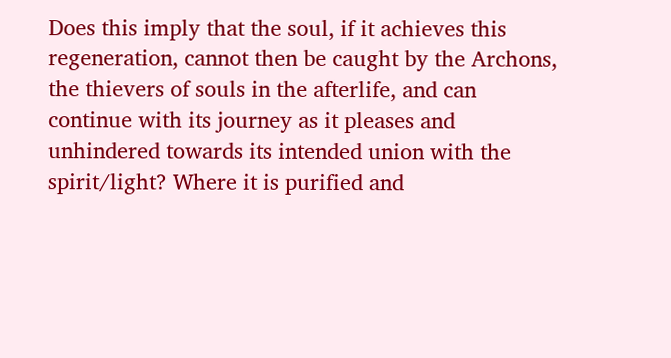Does this imply that the soul, if it achieves this regeneration, cannot then be caught by the Archons, the thievers of souls in the afterlife, and can continue with its journey as it pleases and unhindered towards its intended union with the spirit/light? Where it is purified and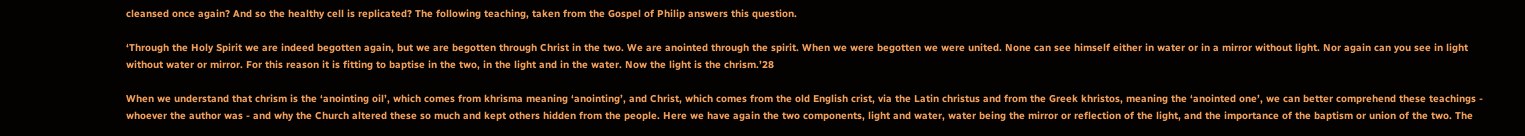cleansed once again? And so the healthy cell is replicated? The following teaching, taken from the Gospel of Philip answers this question.

‘Through the Holy Spirit we are indeed begotten again, but we are begotten through Christ in the two. We are anointed through the spirit. When we were begotten we were united. None can see himself either in water or in a mirror without light. Nor again can you see in light without water or mirror. For this reason it is fitting to baptise in the two, in the light and in the water. Now the light is the chrism.’28

When we understand that chrism is the ‘anointing oil’, which comes from khrisma meaning ‘anointing’, and Christ, which comes from the old English crist, via the Latin christus and from the Greek khristos, meaning the ‘anointed one’, we can better comprehend these teachings - whoever the author was - and why the Church altered these so much and kept others hidden from the people. Here we have again the two components, light and water, water being the mirror or reflection of the light, and the importance of the baptism or union of the two. The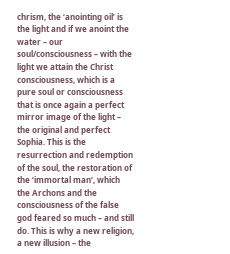chrism, the ‘anointing oil’ is the light and if we anoint the water – our soul/consciousness – with the light we attain the Christ consciousness, which is a pure soul or consciousness that is once again a perfect mirror image of the light – the original and perfect Sophia. This is the resurrection and redemption of the soul, the restoration of the ‘immortal man’, which the Archons and the consciousness of the false god feared so much – and still do. This is why a new religion, a new illusion – the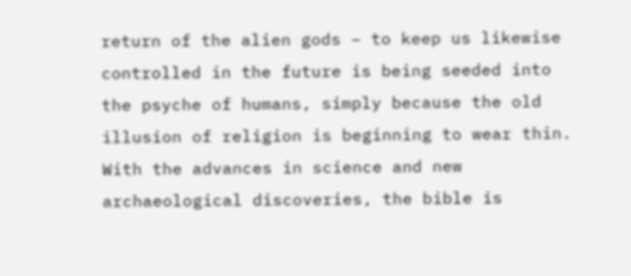return of the alien gods – to keep us likewise controlled in the future is being seeded into the psyche of humans, simply because the old illusion of religion is beginning to wear thin. With the advances in science and new archaeological discoveries, the bible is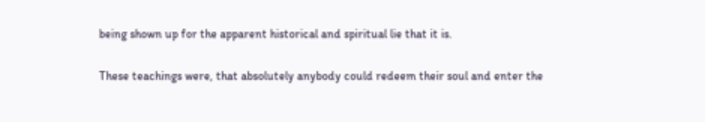being shown up for the apparent historical and spiritual lie that it is.

These teachings were, that absolutely anybody could redeem their soul and enter the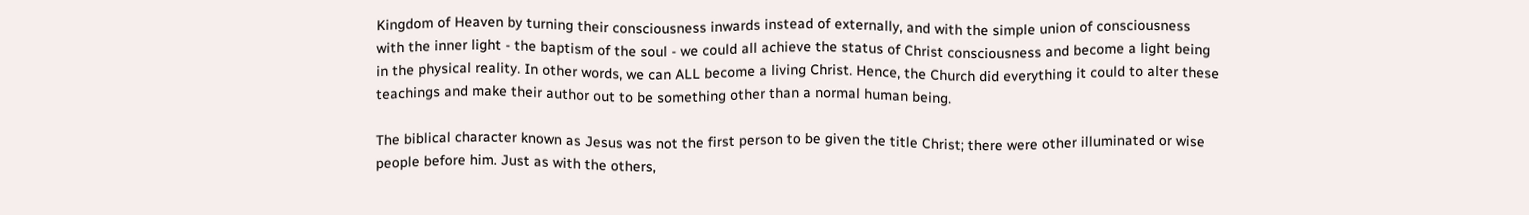Kingdom of Heaven by turning their consciousness inwards instead of externally, and with the simple union of consciousness with the inner light - the baptism of the soul - we could all achieve the status of Christ consciousness and become a light being in the physical reality. In other words, we can ALL become a living Christ. Hence, the Church did everything it could to alter these teachings and make their author out to be something other than a normal human being.

The biblical character known as Jesus was not the first person to be given the title Christ; there were other illuminated or wise people before him. Just as with the others,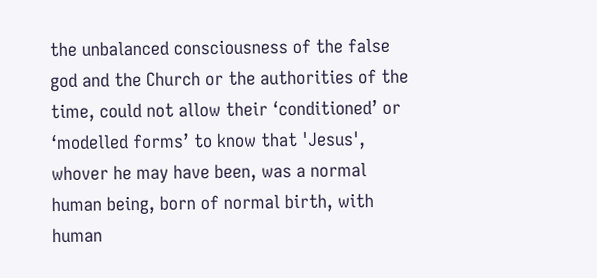the unbalanced consciousness of the false god and the Church or the authorities of the time, could not allow their ‘conditioned’ or ‘modelled forms’ to know that 'Jesus', whover he may have been, was a normal human being, born of normal birth, with human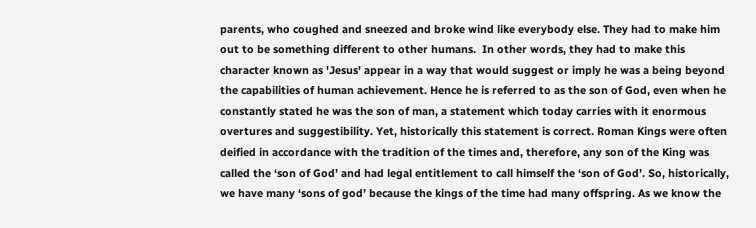parents, who coughed and sneezed and broke wind like everybody else. They had to make him out to be something different to other humans.  In other words, they had to make this character known as 'Jesus' appear in a way that would suggest or imply he was a being beyond the capabilities of human achievement. Hence he is referred to as the son of God, even when he constantly stated he was the son of man, a statement which today carries with it enormous overtures and suggestibility. Yet, historically this statement is correct. Roman Kings were often deified in accordance with the tradition of the times and, therefore, any son of the King was called the ‘son of God’ and had legal entitlement to call himself the ‘son of God’. So, historically, we have many ‘sons of god’ because the kings of the time had many offspring. As we know the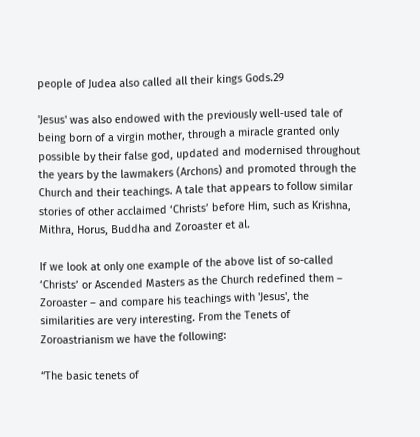people of Judea also called all their kings Gods.29

'Jesus' was also endowed with the previously well-used tale of being born of a virgin mother, through a miracle granted only possible by their false god, updated and modernised throughout the years by the lawmakers (Archons) and promoted through the Church and their teachings. A tale that appears to follow similar stories of other acclaimed ‘Christs’ before Him, such as Krishna, Mithra, Horus, Buddha and Zoroaster et al.

If we look at only one example of the above list of so-called ‘Christs’ or Ascended Masters as the Church redefined them – Zoroaster – and compare his teachings with 'Jesus', the similarities are very interesting. From the Tenets of Zoroastrianism we have the following:

“The basic tenets of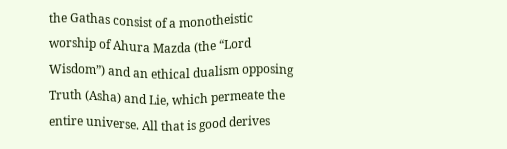the Gathas consist of a monotheistic worship of Ahura Mazda (the “Lord Wisdom”) and an ethical dualism opposing Truth (Asha) and Lie, which permeate the entire universe. All that is good derives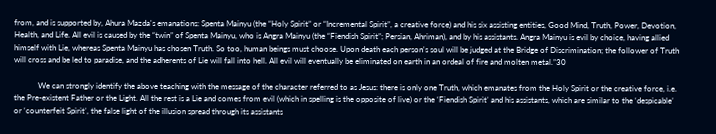from, and is supported by, Ahura Mazda's emanations: Spenta Mainyu (the “Holy Spirit” or “Incremental Spirit”, a creative force) and his six assisting entities, Good Mind, Truth, Power, Devotion, Health, and Life. All evil is caused by the “twin” of Spenta Mainyu, who is Angra Mainyu (the “Fiendish Spirit”; Persian, Ahriman), and by his assistants. Angra Mainyu is evil by choice, having allied himself with Lie, whereas Spenta Mainyu has chosen Truth. So too, human beings must choose. Upon death each person's soul will be judged at the Bridge of Discrimination; the follower of Truth will cross and be led to paradise, and the adherents of Lie will fall into hell. All evil will eventually be eliminated on earth in an ordeal of fire and molten metal.”30

            We can strongly identify the above teaching with the message of the character referred to as Jesus: there is only one Truth, which emanates from the Holy Spirit or the creative force, i.e. the Pre-existent Father or the Light. All the rest is a Lie and comes from evil (which in spelling is the opposite of live) or the ‘Fiendish Spirit’ and his assistants, which are similar to the ‘despicable’ or ‘counterfeit Spirit’, the false light of the illusion spread through its assistants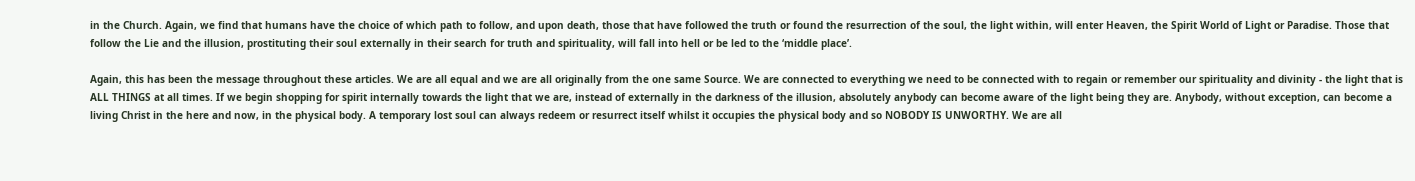in the Church. Again, we find that humans have the choice of which path to follow, and upon death, those that have followed the truth or found the resurrection of the soul, the light within, will enter Heaven, the Spirit World of Light or Paradise. Those that follow the Lie and the illusion, prostituting their soul externally in their search for truth and spirituality, will fall into hell or be led to the ‘middle place’.

Again, this has been the message throughout these articles. We are all equal and we are all originally from the one same Source. We are connected to everything we need to be connected with to regain or remember our spirituality and divinity - the light that is ALL THINGS at all times. If we begin shopping for spirit internally towards the light that we are, instead of externally in the darkness of the illusion, absolutely anybody can become aware of the light being they are. Anybody, without exception, can become a living Christ in the here and now, in the physical body. A temporary lost soul can always redeem or resurrect itself whilst it occupies the physical body and so NOBODY IS UNWORTHY. We are all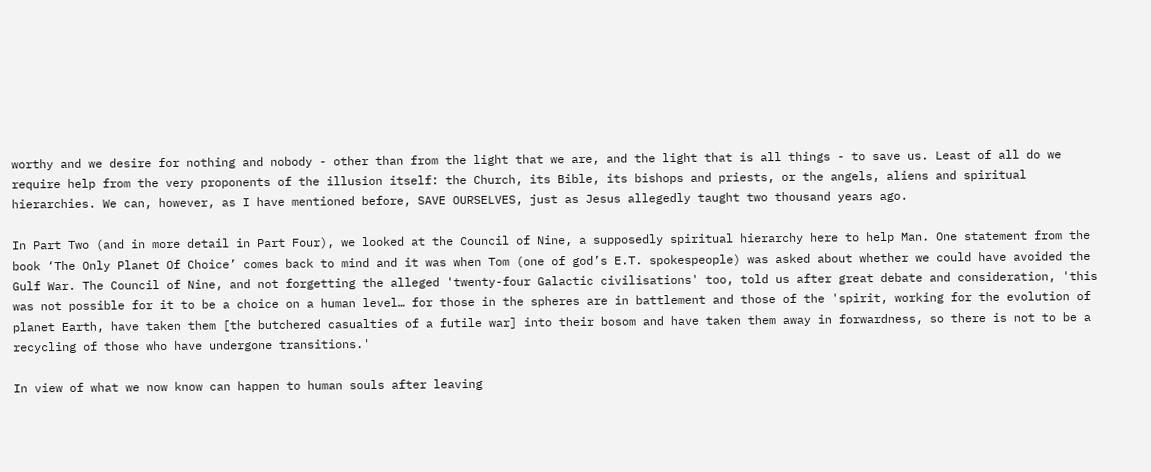worthy and we desire for nothing and nobody - other than from the light that we are, and the light that is all things - to save us. Least of all do we require help from the very proponents of the illusion itself: the Church, its Bible, its bishops and priests, or the angels, aliens and spiritual hierarchies. We can, however, as I have mentioned before, SAVE OURSELVES, just as Jesus allegedly taught two thousand years ago.

In Part Two (and in more detail in Part Four), we looked at the Council of Nine, a supposedly spiritual hierarchy here to help Man. One statement from the book ‘The Only Planet Of Choice’ comes back to mind and it was when Tom (one of god’s E.T. spokespeople) was asked about whether we could have avoided the Gulf War. The Council of Nine, and not forgetting the alleged 'twenty-four Galactic civilisations' too, told us after great debate and consideration, 'this was not possible for it to be a choice on a human level… for those in the spheres are in battlement and those of the 'spirit, working for the evolution of planet Earth, have taken them [the butchered casualties of a futile war] into their bosom and have taken them away in forwardness, so there is not to be a recycling of those who have undergone transitions.'

In view of what we now know can happen to human souls after leaving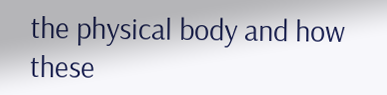the physical body and how these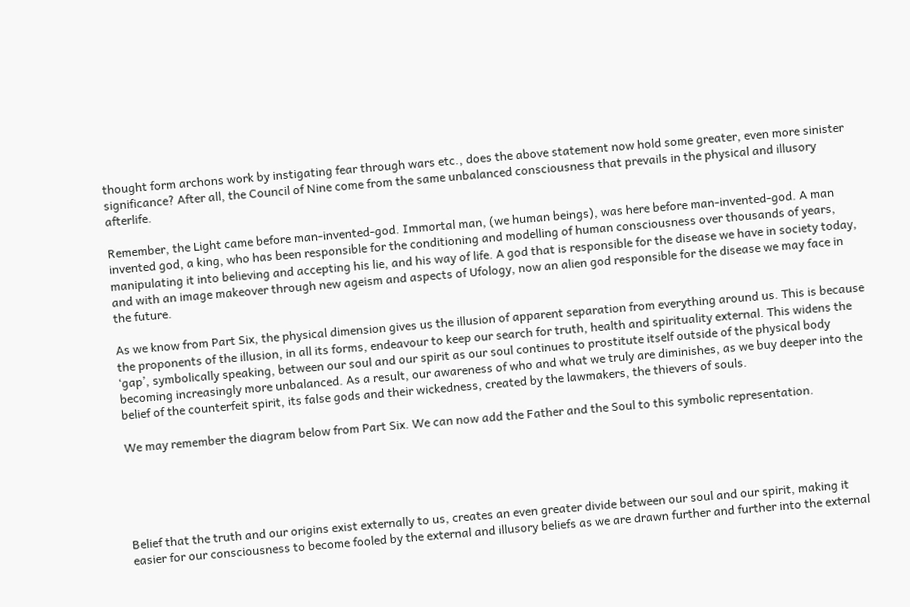thought form archons work by instigating fear through wars etc., does the above statement now hold some greater, even more sinister significance? After all, the Council of Nine come from the same unbalanced consciousness that prevails in the physical and illusory afterlife.

Remember, the Light came before man-invented-god. Immortal man, (we human beings), was here before man-invented-god. A man invented god, a king, who has been responsible for the conditioning and modelling of human consciousness over thousands of years, manipulating it into believing and accepting his lie, and his way of life. A god that is responsible for the disease we have in society today, and with an image makeover through new ageism and aspects of Ufology, now an alien god responsible for the disease we may face in the future.

As we know from Part Six, the physical dimension gives us the illusion of apparent separation from everything around us. This is because the proponents of the illusion, in all its forms, endeavour to keep our search for truth, health and spirituality external. This widens the ‘gap’, symbolically speaking, between our soul and our spirit as our soul continues to prostitute itself outside of the physical body becoming increasingly more unbalanced. As a result, our awareness of who and what we truly are diminishes, as we buy deeper into the belief of the counterfeit spirit, its false gods and their wickedness, created by the lawmakers, the thievers of souls.

We may remember the diagram below from Part Six. We can now add the Father and the Soul to this symbolic representation.





Belief that the truth and our origins exist externally to us, creates an even greater divide between our soul and our spirit, making it easier for our consciousness to become fooled by the external and illusory beliefs as we are drawn further and further into the external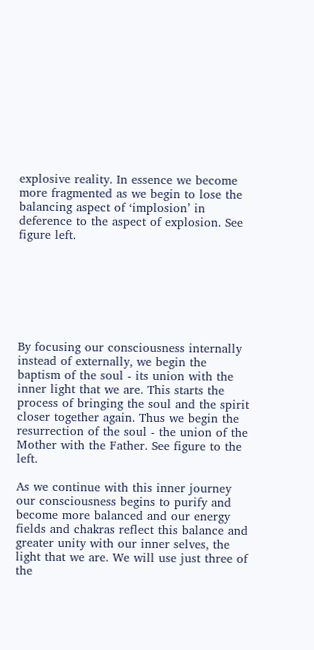explosive reality. In essence we become more fragmented as we begin to lose the balancing aspect of ‘implosion’ in deference to the aspect of explosion. See figure left.







By focusing our consciousness internally instead of externally, we begin the baptism of the soul - its union with the inner light that we are. This starts the process of bringing the soul and the spirit closer together again. Thus we begin the resurrection of the soul - the union of the Mother with the Father. See figure to the left.

As we continue with this inner journey our consciousness begins to purify and become more balanced and our energy fields and chakras reflect this balance and greater unity with our inner selves, the light that we are. We will use just three of the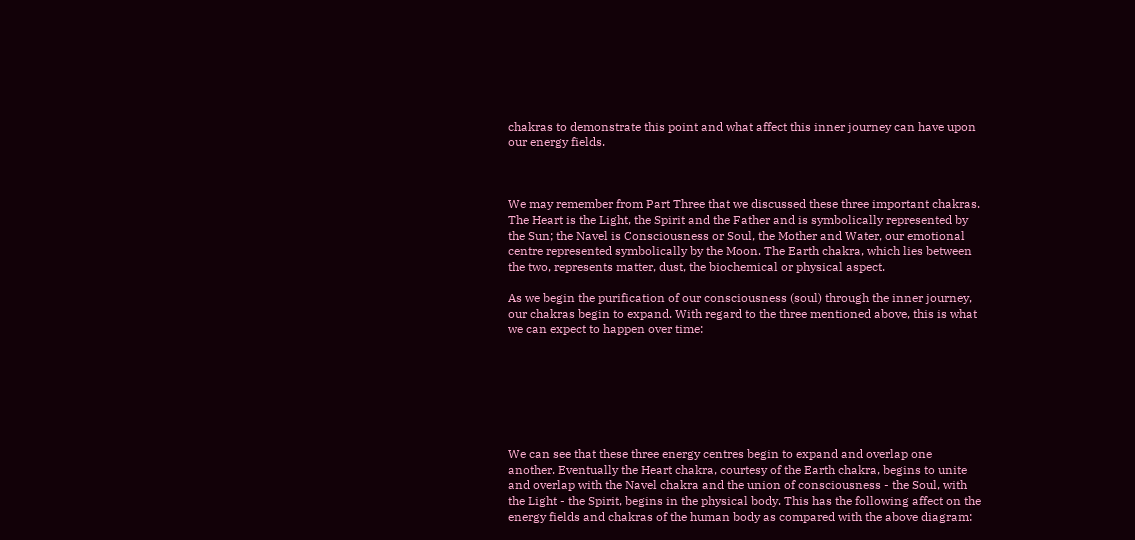chakras to demonstrate this point and what affect this inner journey can have upon our energy fields.



We may remember from Part Three that we discussed these three important chakras. The Heart is the Light, the Spirit and the Father and is symbolically represented by the Sun; the Navel is Consciousness or Soul, the Mother and Water, our emotional centre represented symbolically by the Moon. The Earth chakra, which lies between the two, represents matter, dust, the biochemical or physical aspect.

As we begin the purification of our consciousness (soul) through the inner journey, our chakras begin to expand. With regard to the three mentioned above, this is what we can expect to happen over time:







We can see that these three energy centres begin to expand and overlap one another. Eventually the Heart chakra, courtesy of the Earth chakra, begins to unite and overlap with the Navel chakra and the union of consciousness - the Soul, with the Light - the Spirit, begins in the physical body. This has the following affect on the energy fields and chakras of the human body as compared with the above diagram: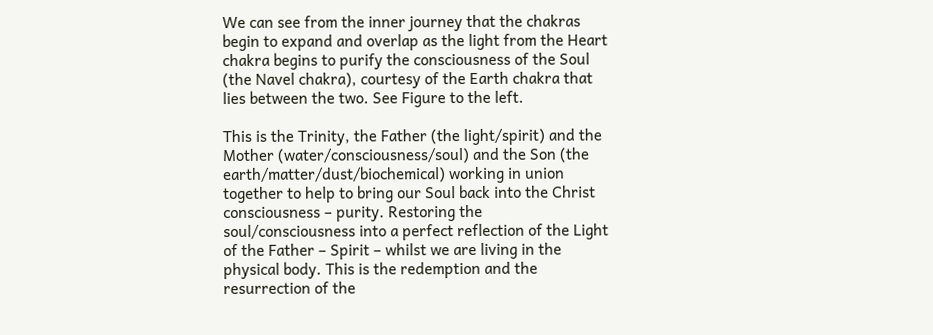We can see from the inner journey that the chakras begin to expand and overlap as the light from the Heart chakra begins to purify the consciousness of the Soul (the Navel chakra), courtesy of the Earth chakra that lies between the two. See Figure to the left.

This is the Trinity, the Father (the light/spirit) and the Mother (water/consciousness/soul) and the Son (the earth/matter/dust/biochemical) working in union together to help to bring our Soul back into the Christ consciousness – purity. Restoring the soul/consciousness into a perfect reflection of the Light of the Father – Spirit – whilst we are living in the physical body. This is the redemption and the resurrection of the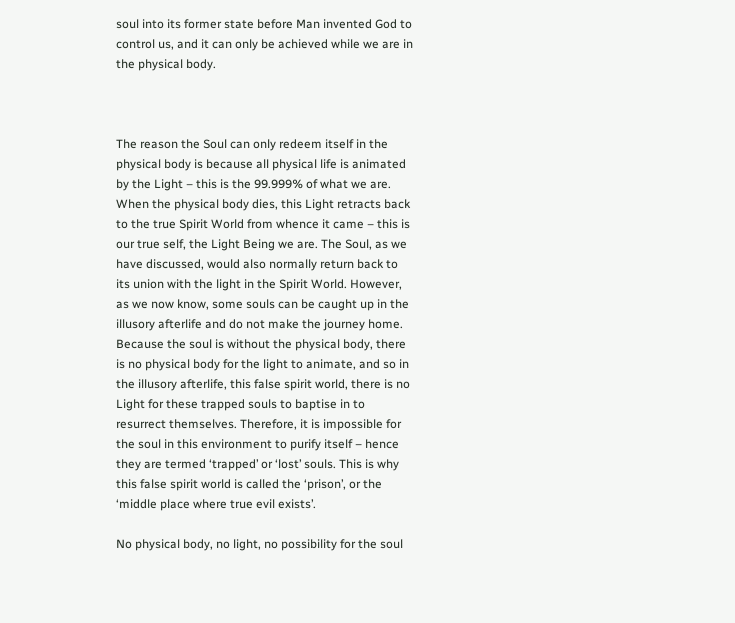soul into its former state before Man invented God to control us, and it can only be achieved while we are in the physical body.



The reason the Soul can only redeem itself in the physical body is because all physical life is animated by the Light – this is the 99.999% of what we are. When the physical body dies, this Light retracts back to the true Spirit World from whence it came – this is our true self, the Light Being we are. The Soul, as we have discussed, would also normally return back to its union with the light in the Spirit World. However, as we now know, some souls can be caught up in the illusory afterlife and do not make the journey home. Because the soul is without the physical body, there is no physical body for the light to animate, and so in the illusory afterlife, this false spirit world, there is no Light for these trapped souls to baptise in to resurrect themselves. Therefore, it is impossible for the soul in this environment to purify itself – hence they are termed ‘trapped’ or ‘lost’ souls. This is why this false spirit world is called the ‘prison’, or the ‘middle place where true evil exists’.

No physical body, no light, no possibility for the soul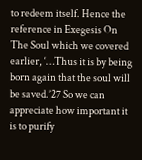to redeem itself. Hence the reference in Exegesis On The Soul which we covered earlier, ‘…Thus it is by being born again that the soul will be saved.’27 So we can appreciate how important it is to purify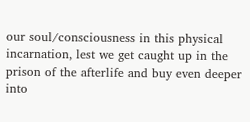our soul/consciousness in this physical incarnation, lest we get caught up in the prison of the afterlife and buy even deeper into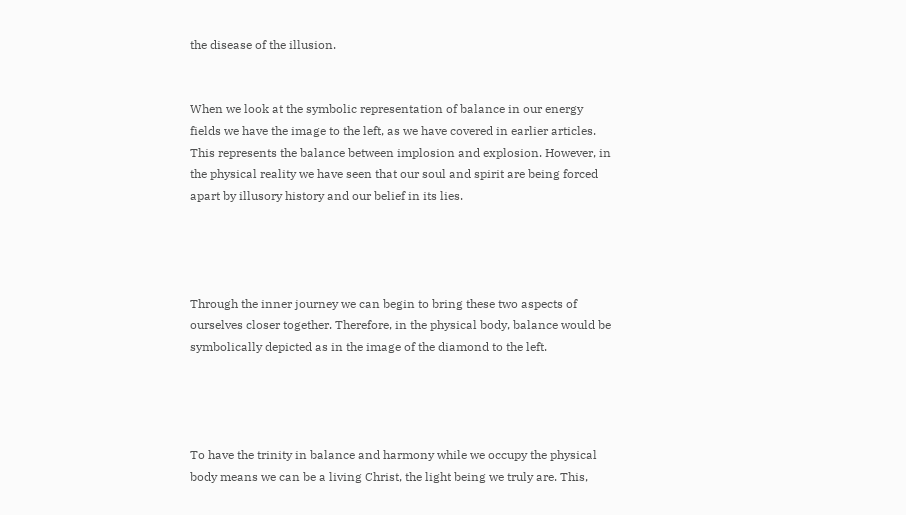the disease of the illusion.


When we look at the symbolic representation of balance in our energy fields we have the image to the left, as we have covered in earlier articles. This represents the balance between implosion and explosion. However, in the physical reality we have seen that our soul and spirit are being forced apart by illusory history and our belief in its lies.




Through the inner journey we can begin to bring these two aspects of ourselves closer together. Therefore, in the physical body, balance would be symbolically depicted as in the image of the diamond to the left.




To have the trinity in balance and harmony while we occupy the physical body means we can be a living Christ, the light being we truly are. This,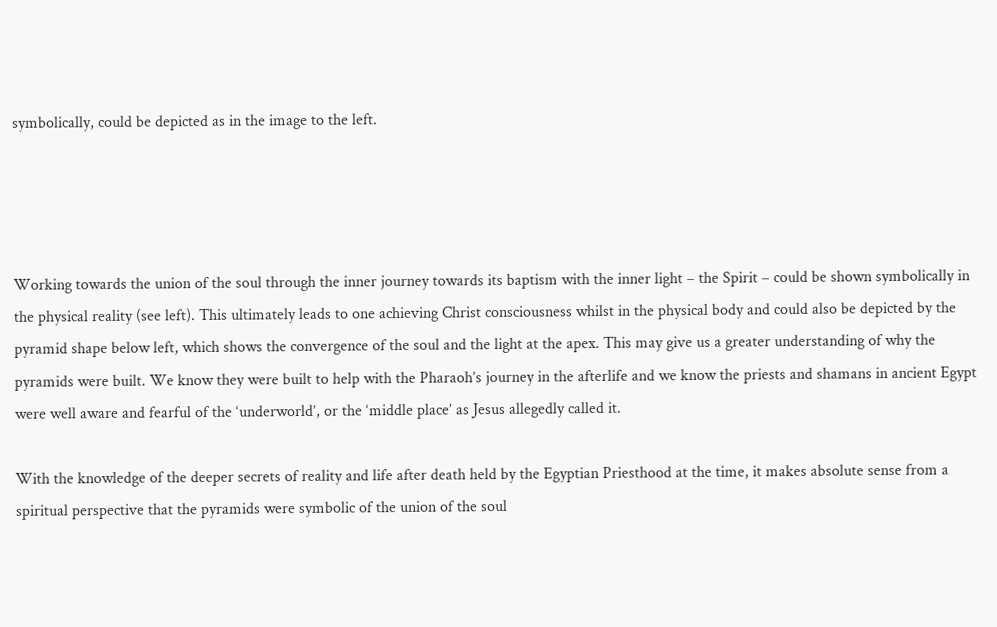symbolically, could be depicted as in the image to the left.




Working towards the union of the soul through the inner journey towards its baptism with the inner light – the Spirit – could be shown symbolically in the physical reality (see left). This ultimately leads to one achieving Christ consciousness whilst in the physical body and could also be depicted by the pyramid shape below left, which shows the convergence of the soul and the light at the apex. This may give us a greater understanding of why the pyramids were built. We know they were built to help with the Pharaoh’s journey in the afterlife and we know the priests and shamans in ancient Egypt were well aware and fearful of the ‘underworld’, or the ‘middle place’ as Jesus allegedly called it.

With the knowledge of the deeper secrets of reality and life after death held by the Egyptian Priesthood at the time, it makes absolute sense from a spiritual perspective that the pyramids were symbolic of the union of the soul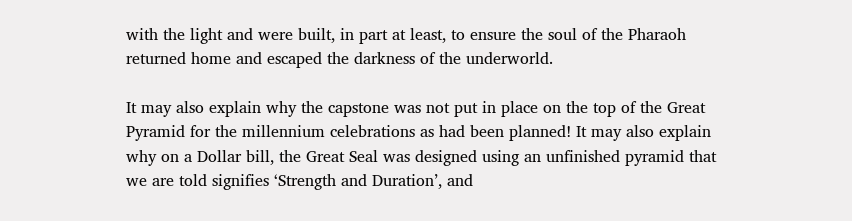with the light and were built, in part at least, to ensure the soul of the Pharaoh returned home and escaped the darkness of the underworld.

It may also explain why the capstone was not put in place on the top of the Great Pyramid for the millennium celebrations as had been planned! It may also explain why on a Dollar bill, the Great Seal was designed using an unfinished pyramid that we are told signifies ‘Strength and Duration’, and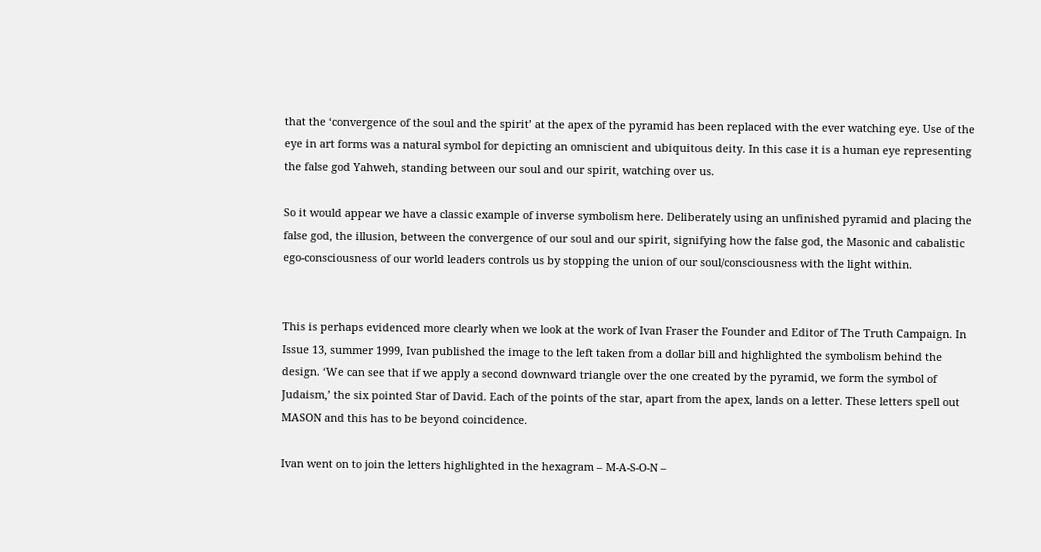that the ‘convergence of the soul and the spirit’ at the apex of the pyramid has been replaced with the ever watching eye. Use of the eye in art forms was a natural symbol for depicting an omniscient and ubiquitous deity. In this case it is a human eye representing the false god Yahweh, standing between our soul and our spirit, watching over us.

So it would appear we have a classic example of inverse symbolism here. Deliberately using an unfinished pyramid and placing the false god, the illusion, between the convergence of our soul and our spirit, signifying how the false god, the Masonic and cabalistic ego-consciousness of our world leaders controls us by stopping the union of our soul/consciousness with the light within.


This is perhaps evidenced more clearly when we look at the work of Ivan Fraser the Founder and Editor of The Truth Campaign. In Issue 13, summer 1999, Ivan published the image to the left taken from a dollar bill and highlighted the symbolism behind the design. ‘We can see that if we apply a second downward triangle over the one created by the pyramid, we form the symbol of Judaism,’ the six pointed Star of David. Each of the points of the star, apart from the apex, lands on a letter. These letters spell out MASON and this has to be beyond coincidence.

Ivan went on to join the letters highlighted in the hexagram – M-A-S-O-N –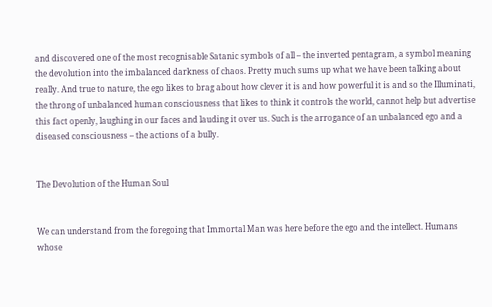and discovered one of the most recognisable Satanic symbols of all – the inverted pentagram, a symbol meaning the devolution into the imbalanced darkness of chaos. Pretty much sums up what we have been talking about really. And true to nature, the ego likes to brag about how clever it is and how powerful it is and so the Illuminati, the throng of unbalanced human consciousness that likes to think it controls the world, cannot help but advertise this fact openly, laughing in our faces and lauding it over us. Such is the arrogance of an unbalanced ego and a diseased consciousness – the actions of a bully.


The Devolution of the Human Soul


We can understand from the foregoing that Immortal Man was here before the ego and the intellect. Humans whose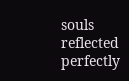souls reflected perfectly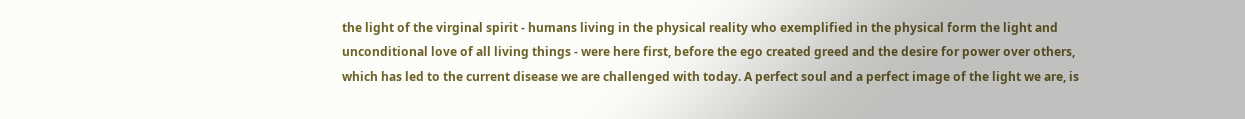the light of the virginal spirit - humans living in the physical reality who exemplified in the physical form the light and unconditional love of all living things - were here first, before the ego created greed and the desire for power over others, which has led to the current disease we are challenged with today. A perfect soul and a perfect image of the light we are, is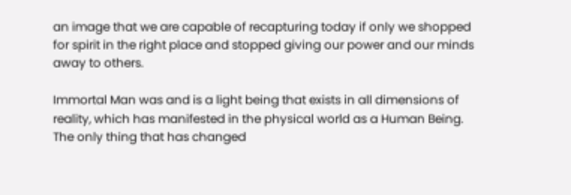an image that we are capable of recapturing today if only we shopped for spirit in the right place and stopped giving our power and our minds away to others.

Immortal Man was and is a light being that exists in all dimensions of reality, which has manifested in the physical world as a Human Being. The only thing that has changed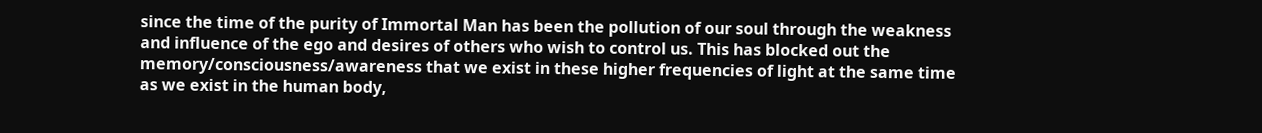since the time of the purity of Immortal Man has been the pollution of our soul through the weakness and influence of the ego and desires of others who wish to control us. This has blocked out the memory/consciousness/awareness that we exist in these higher frequencies of light at the same time as we exist in the human body,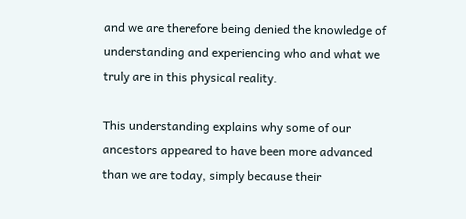and we are therefore being denied the knowledge of understanding and experiencing who and what we truly are in this physical reality.

This understanding explains why some of our ancestors appeared to have been more advanced than we are today, simply because their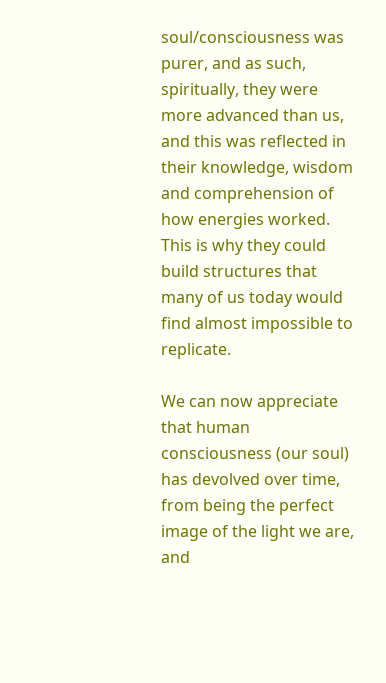soul/consciousness was purer, and as such, spiritually, they were more advanced than us, and this was reflected in their knowledge, wisdom and comprehension of how energies worked. This is why they could build structures that many of us today would find almost impossible to replicate.

We can now appreciate that human consciousness (our soul) has devolved over time, from being the perfect image of the light we are, and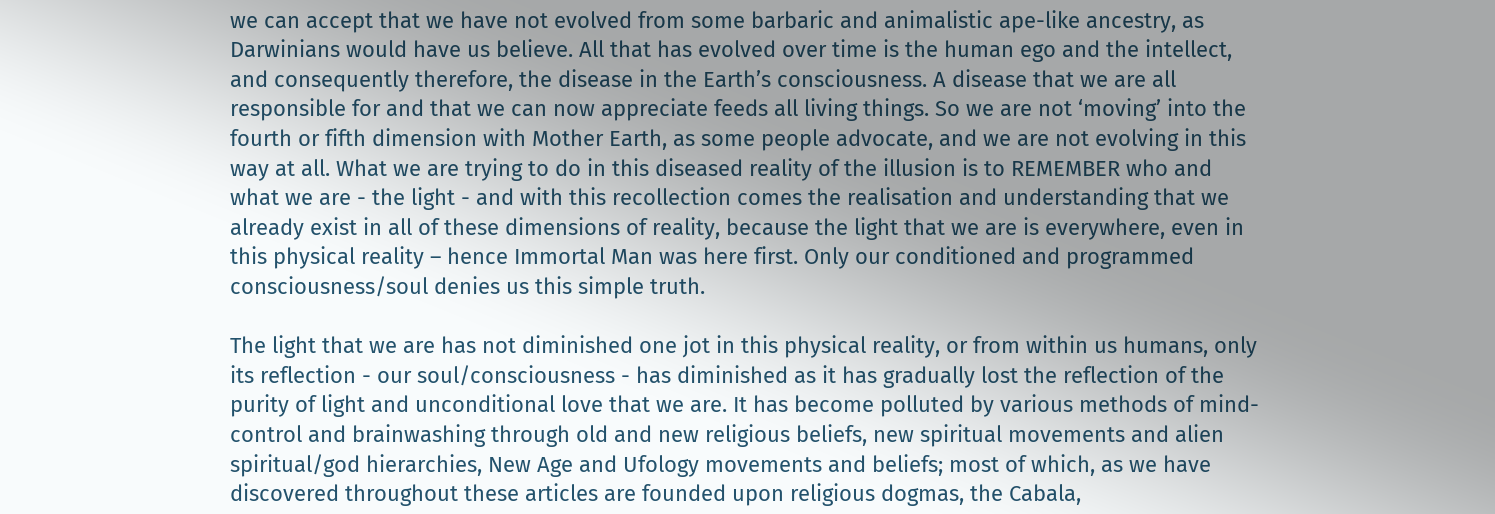we can accept that we have not evolved from some barbaric and animalistic ape-like ancestry, as Darwinians would have us believe. All that has evolved over time is the human ego and the intellect, and consequently therefore, the disease in the Earth’s consciousness. A disease that we are all responsible for and that we can now appreciate feeds all living things. So we are not ‘moving’ into the fourth or fifth dimension with Mother Earth, as some people advocate, and we are not evolving in this way at all. What we are trying to do in this diseased reality of the illusion is to REMEMBER who and what we are - the light - and with this recollection comes the realisation and understanding that we already exist in all of these dimensions of reality, because the light that we are is everywhere, even in this physical reality – hence Immortal Man was here first. Only our conditioned and programmed consciousness/soul denies us this simple truth.

The light that we are has not diminished one jot in this physical reality, or from within us humans, only its reflection - our soul/consciousness - has diminished as it has gradually lost the reflection of the purity of light and unconditional love that we are. It has become polluted by various methods of mind-control and brainwashing through old and new religious beliefs, new spiritual movements and alien spiritual/god hierarchies, New Age and Ufology movements and beliefs; most of which, as we have discovered throughout these articles are founded upon religious dogmas, the Cabala,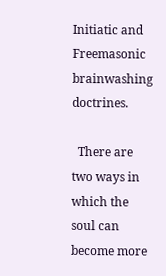Initiatic and Freemasonic brainwashing doctrines.

  There are two ways in which the soul can become more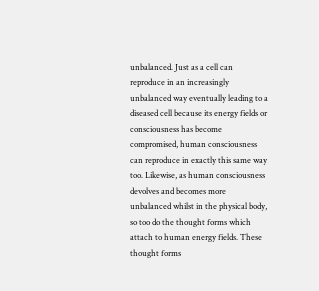unbalanced. Just as a cell can reproduce in an increasingly unbalanced way eventually leading to a diseased cell because its energy fields or consciousness has become compromised, human consciousness can reproduce in exactly this same way too. Likewise, as human consciousness devolves and becomes more unbalanced whilst in the physical body, so too do the thought forms which attach to human energy fields. These thought forms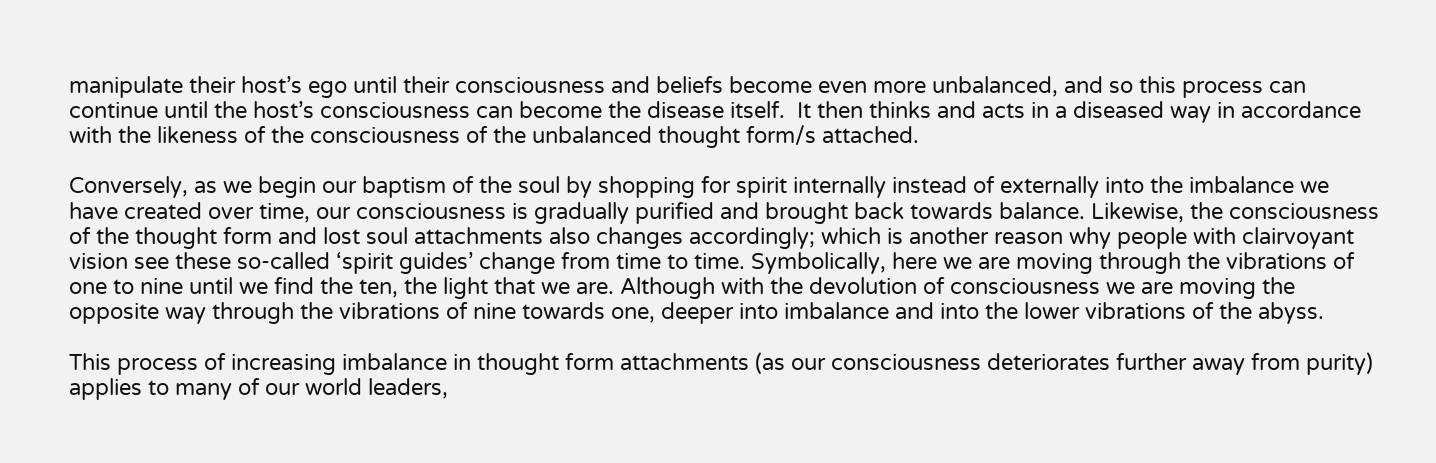manipulate their host’s ego until their consciousness and beliefs become even more unbalanced, and so this process can continue until the host’s consciousness can become the disease itself.  It then thinks and acts in a diseased way in accordance with the likeness of the consciousness of the unbalanced thought form/s attached.

Conversely, as we begin our baptism of the soul by shopping for spirit internally instead of externally into the imbalance we have created over time, our consciousness is gradually purified and brought back towards balance. Likewise, the consciousness of the thought form and lost soul attachments also changes accordingly; which is another reason why people with clairvoyant vision see these so-called ‘spirit guides’ change from time to time. Symbolically, here we are moving through the vibrations of one to nine until we find the ten, the light that we are. Although with the devolution of consciousness we are moving the opposite way through the vibrations of nine towards one, deeper into imbalance and into the lower vibrations of the abyss.

This process of increasing imbalance in thought form attachments (as our consciousness deteriorates further away from purity) applies to many of our world leaders,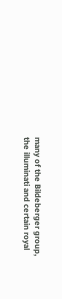many of the Bildeberger group, the illuminati and certain royal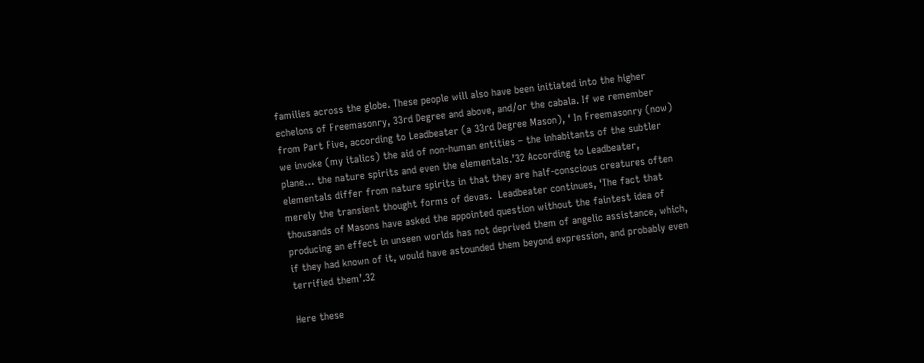families across the globe. These people will also have been initiated into the higher echelons of Freemasonry, 33rd Degree and above, and/or the cabala. If we remember from Part Five, according to Leadbeater (a 33rd Degree Mason), ‘ In Freemasonry (now) we invoke (my italics) the aid of non-human entities – the inhabitants of the subtler plane… the nature spirits and even the elementals.’32 According to Leadbeater, elementals differ from nature spirits in that they are half-conscious creatures often merely the transient thought forms of devas.  Leadbeater continues, ‘The fact that thousands of Masons have asked the appointed question without the faintest idea of producing an effect in unseen worlds has not deprived them of angelic assistance, which, if they had known of it, would have astounded them beyond expression, and probably even terrified them’.32

Here these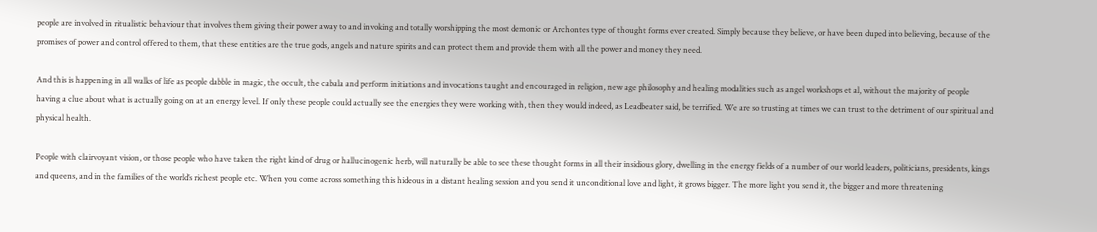people are involved in ritualistic behaviour that involves them giving their power away to and invoking and totally worshipping the most demonic or Archontes type of thought forms ever created. Simply because they believe, or have been duped into believing, because of the promises of power and control offered to them, that these entities are the true gods, angels and nature spirits and can protect them and provide them with all the power and money they need.

And this is happening in all walks of life as people dabble in magic, the occult, the cabala and perform initiations and invocations taught and encouraged in religion, new age philosophy and healing modalities such as angel workshops et al, without the majority of people having a clue about what is actually going on at an energy level. If only these people could actually see the energies they were working with, then they would indeed, as Leadbeater said, be terrified. We are so trusting at times we can trust to the detriment of our spiritual and physical health.

People with clairvoyant vision, or those people who have taken the right kind of drug or hallucinogenic herb, will naturally be able to see these thought forms in all their insidious glory, dwelling in the energy fields of a number of our world leaders, politicians, presidents, kings and queens, and in the families of the world’s richest people etc. When you come across something this hideous in a distant healing session and you send it unconditional love and light, it grows bigger. The more light you send it, the bigger and more threatening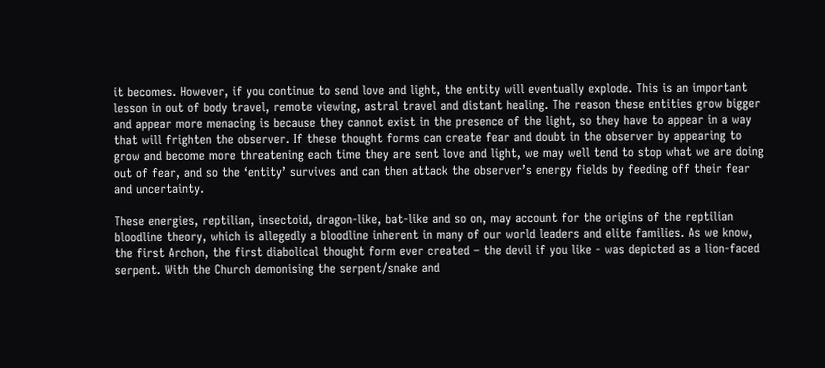it becomes. However, if you continue to send love and light, the entity will eventually explode. This is an important lesson in out of body travel, remote viewing, astral travel and distant healing. The reason these entities grow bigger and appear more menacing is because they cannot exist in the presence of the light, so they have to appear in a way that will frighten the observer. If these thought forms can create fear and doubt in the observer by appearing to grow and become more threatening each time they are sent love and light, we may well tend to stop what we are doing out of fear, and so the ‘entity’ survives and can then attack the observer’s energy fields by feeding off their fear and uncertainty.

These energies, reptilian, insectoid, dragon-like, bat-like and so on, may account for the origins of the reptilian bloodline theory, which is allegedly a bloodline inherent in many of our world leaders and elite families. As we know, the first Archon, the first diabolical thought form ever created – the devil if you like - was depicted as a lion-faced serpent. With the Church demonising the serpent/snake and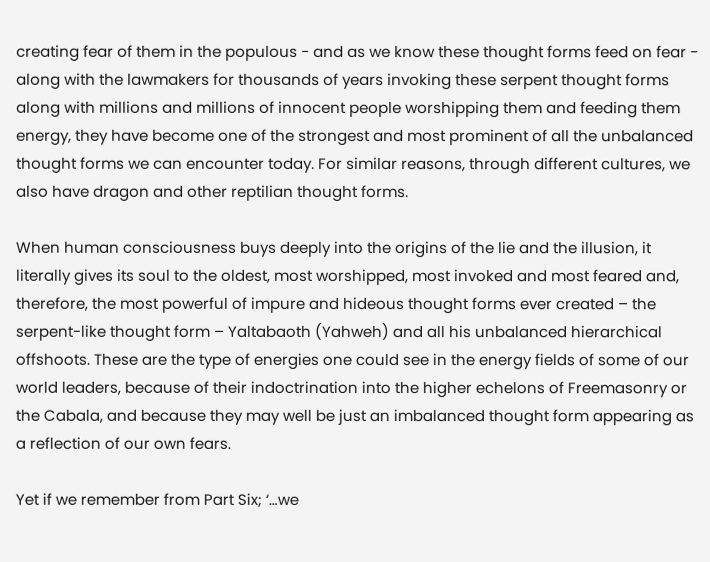creating fear of them in the populous - and as we know these thought forms feed on fear - along with the lawmakers for thousands of years invoking these serpent thought forms along with millions and millions of innocent people worshipping them and feeding them energy, they have become one of the strongest and most prominent of all the unbalanced thought forms we can encounter today. For similar reasons, through different cultures, we also have dragon and other reptilian thought forms.

When human consciousness buys deeply into the origins of the lie and the illusion, it literally gives its soul to the oldest, most worshipped, most invoked and most feared and, therefore, the most powerful of impure and hideous thought forms ever created – the serpent-like thought form – Yaltabaoth (Yahweh) and all his unbalanced hierarchical offshoots. These are the type of energies one could see in the energy fields of some of our world leaders, because of their indoctrination into the higher echelons of Freemasonry or the Cabala, and because they may well be just an imbalanced thought form appearing as a reflection of our own fears.

Yet if we remember from Part Six; ‘…we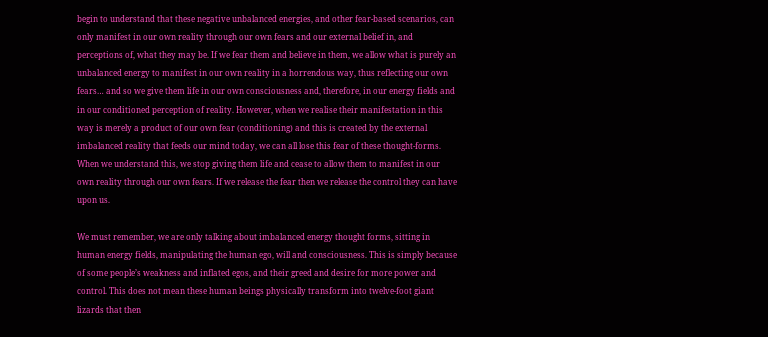begin to understand that these negative unbalanced energies, and other fear-based scenarios, can only manifest in our own reality through our own fears and our external belief in, and perceptions of, what they may be. If we fear them and believe in them, we allow what is purely an unbalanced energy to manifest in our own reality in a horrendous way, thus reflecting our own fears… and so we give them life in our own consciousness and, therefore, in our energy fields and in our conditioned perception of reality. However, when we realise their manifestation in this way is merely a product of our own fear (conditioning) and this is created by the external imbalanced reality that feeds our mind today, we can all lose this fear of these thought-forms. When we understand this, we stop giving them life and cease to allow them to manifest in our own reality through our own fears. If we release the fear then we release the control they can have upon us.

We must remember, we are only talking about imbalanced energy thought forms, sitting in human energy fields, manipulating the human ego, will and consciousness. This is simply because of some people’s weakness and inflated egos, and their greed and desire for more power and control. This does not mean these human beings physically transform into twelve-foot giant lizards that then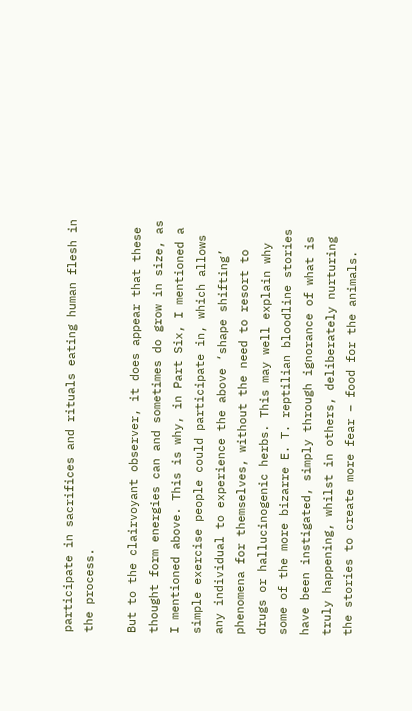participate in sacrifices and rituals eating human flesh in the process.

But to the clairvoyant observer, it does appear that these thought form energies can and sometimes do grow in size, as I mentioned above. This is why, in Part Six, I mentioned a simple exercise people could participate in, which allows any individual to experience the above ‘shape shifting’ phenomena for themselves, without the need to resort to drugs or hallucinogenic herbs. This may well explain why some of the more bizarre E. T. reptilian bloodline stories have been instigated, simply through ignorance of what is truly happening, whilst in others, deliberately nurturing the stories to create more fear – food for the animals.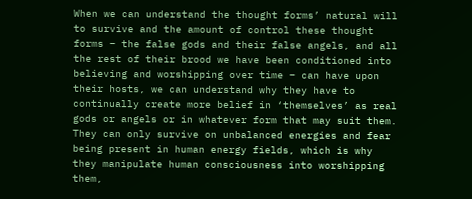When we can understand the thought forms’ natural will to survive and the amount of control these thought forms – the false gods and their false angels, and all the rest of their brood we have been conditioned into believing and worshipping over time – can have upon their hosts, we can understand why they have to continually create more belief in ‘themselves’ as real gods or angels or in whatever form that may suit them. They can only survive on unbalanced energies and fear being present in human energy fields, which is why they manipulate human consciousness into worshipping them,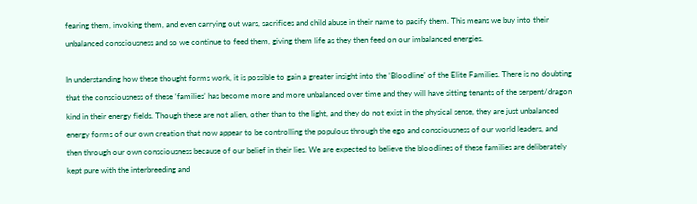fearing them, invoking them, and even carrying out wars, sacrifices and child abuse in their name to pacify them. This means we buy into their unbalanced consciousness and so we continue to feed them, giving them life as they then feed on our imbalanced energies.

In understanding how these thought forms work, it is possible to gain a greater insight into the ‘Bloodline’ of the Elite Families. There is no doubting that the consciousness of these ‘families’ has become more and more unbalanced over time and they will have sitting tenants of the serpent/dragon kind in their energy fields. Though these are not alien, other than to the light, and they do not exist in the physical sense, they are just unbalanced energy forms of our own creation that now appear to be controlling the populous through the ego and consciousness of our world leaders, and then through our own consciousness because of our belief in their lies. We are expected to believe the bloodlines of these families are deliberately kept pure with the interbreeding and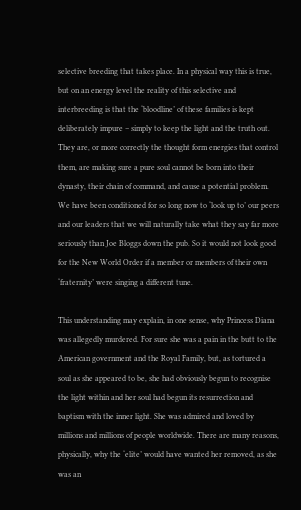selective breeding that takes place. In a physical way this is true, but on an energy level the reality of this selective and interbreeding is that the ‘bloodline’ of these families is kept deliberately impure – simply to keep the light and the truth out. They are, or more correctly the thought form energies that control them, are making sure a pure soul cannot be born into their dynasty, their chain of command, and cause a potential problem. We have been conditioned for so long now to ‘look up to’ our peers and our leaders that we will naturally take what they say far more seriously than Joe Bloggs down the pub. So it would not look good for the New World Order if a member or members of their own ‘fraternity’ were singing a different tune.

This understanding may explain, in one sense, why Princess Diana was allegedly murdered. For sure she was a pain in the butt to the American government and the Royal Family, but, as tortured a soul as she appeared to be, she had obviously begun to recognise the light within and her soul had begun its resurrection and baptism with the inner light. She was admired and loved by millions and millions of people worldwide. There are many reasons, physically, why the ‘elite’ would have wanted her removed, as she was an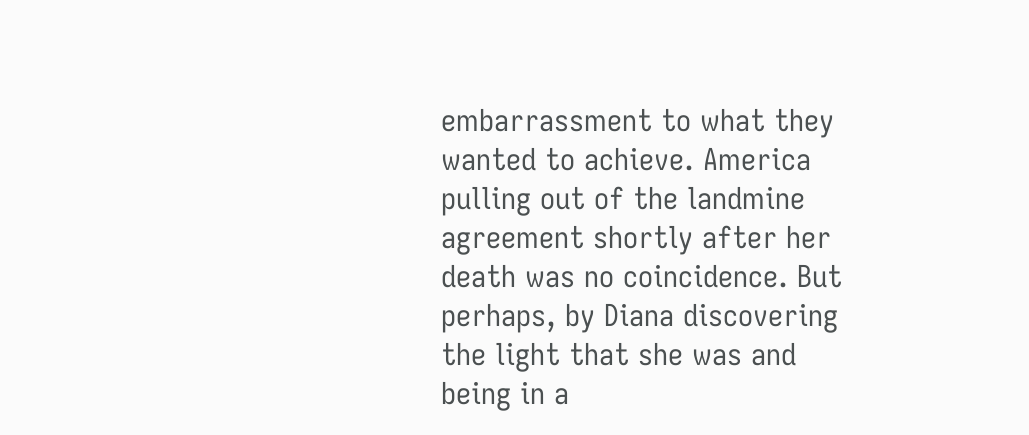embarrassment to what they wanted to achieve. America pulling out of the landmine agreement shortly after her death was no coincidence. But perhaps, by Diana discovering the light that she was and being in a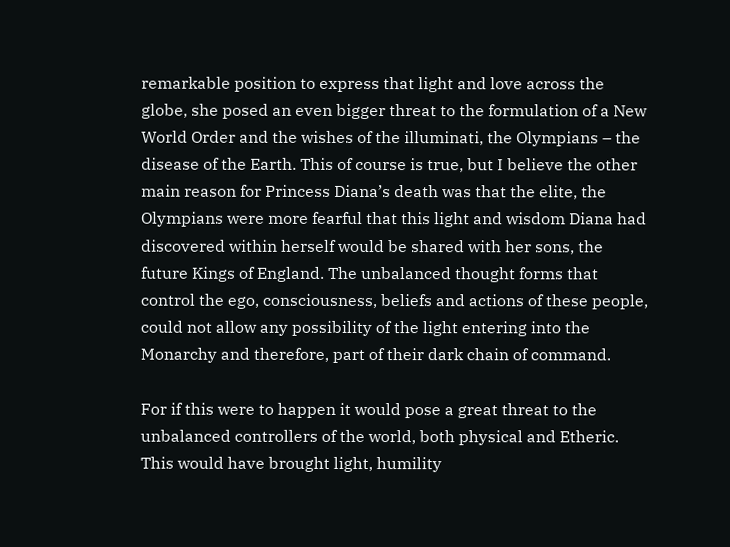remarkable position to express that light and love across the globe, she posed an even bigger threat to the formulation of a New World Order and the wishes of the illuminati, the Olympians – the disease of the Earth. This of course is true, but I believe the other main reason for Princess Diana’s death was that the elite, the Olympians were more fearful that this light and wisdom Diana had discovered within herself would be shared with her sons, the future Kings of England. The unbalanced thought forms that control the ego, consciousness, beliefs and actions of these people, could not allow any possibility of the light entering into the Monarchy and therefore, part of their dark chain of command.

For if this were to happen it would pose a great threat to the unbalanced controllers of the world, both physical and Etheric. This would have brought light, humility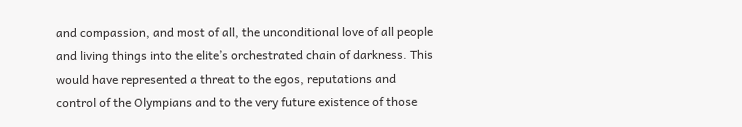and compassion, and most of all, the unconditional love of all people and living things into the elite’s orchestrated chain of darkness. This would have represented a threat to the egos, reputations and control of the Olympians and to the very future existence of those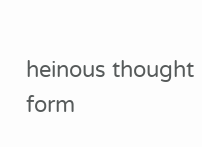heinous thought form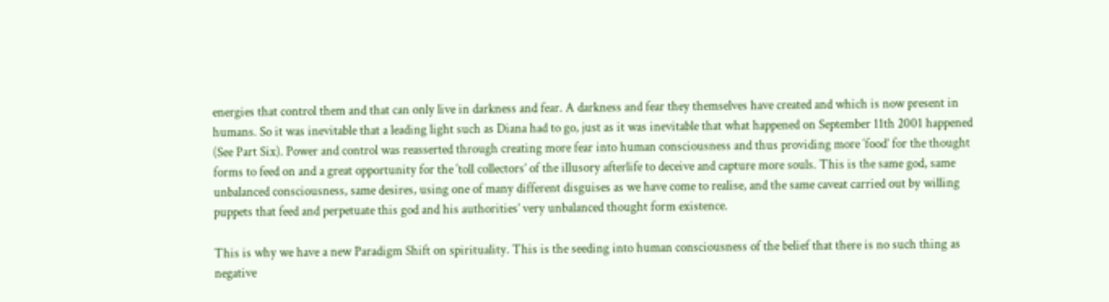energies that control them and that can only live in darkness and fear. A darkness and fear they themselves have created and which is now present in humans. So it was inevitable that a leading light such as Diana had to go, just as it was inevitable that what happened on September 11th 2001 happened (See Part Six). Power and control was reasserted through creating more fear into human consciousness and thus providing more ‘food’ for the thought forms to feed on and a great opportunity for the ‘toll collectors’ of the illusory afterlife to deceive and capture more souls. This is the same god, same unbalanced consciousness, same desires, using one of many different disguises as we have come to realise, and the same caveat carried out by willing puppets that feed and perpetuate this god and his authorities’ very unbalanced thought form existence.

This is why we have a new Paradigm Shift on spirituality. This is the seeding into human consciousness of the belief that there is no such thing as negative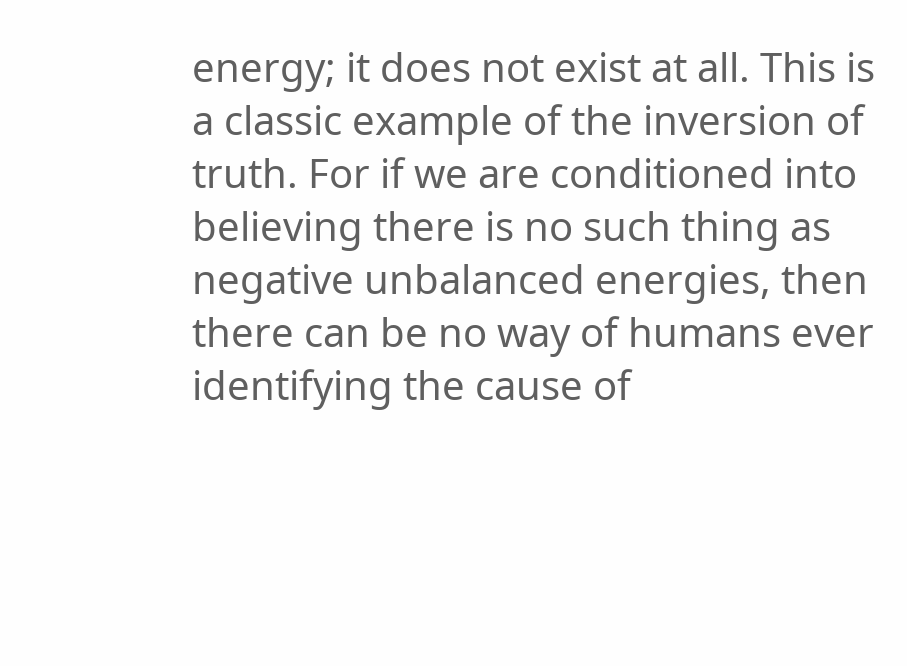energy; it does not exist at all. This is a classic example of the inversion of truth. For if we are conditioned into believing there is no such thing as negative unbalanced energies, then there can be no way of humans ever identifying the cause of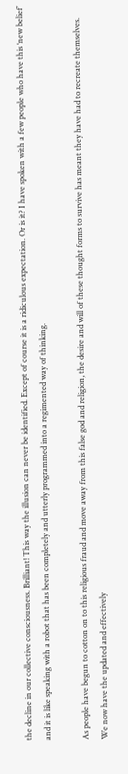the decline in our collective consciousness. Brilliant! This way the illusion can never be identified. Except of course it is a ridiculous expectation. Or is it? I have spoken with a few people who have this ‘new belief’ and it is like speaking with a robot that has been completely and utterly programmed into a regimented way of thinking.

As people have begun to cotton on to this religious fraud and move away from this false god and religion, the desire and will of these thought forms to survive has meant they have had to recreate themselves. We now have the updated and effectively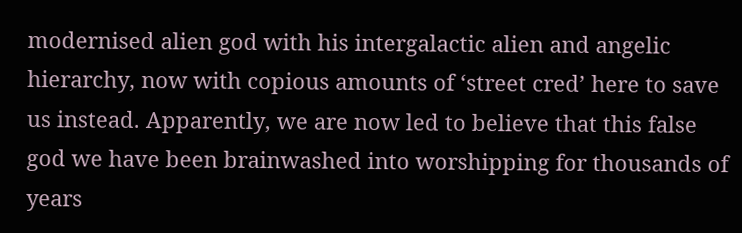modernised alien god with his intergalactic alien and angelic hierarchy, now with copious amounts of ‘street cred’ here to save us instead. Apparently, we are now led to believe that this false god we have been brainwashed into worshipping for thousands of years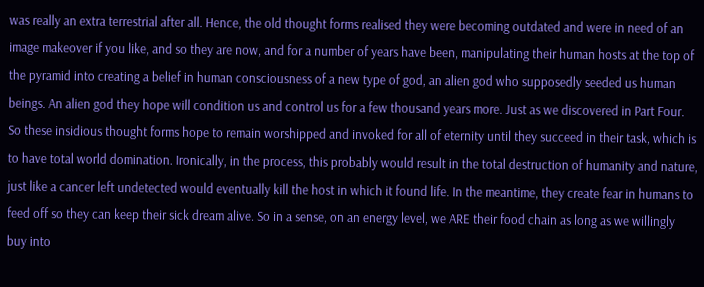was really an extra terrestrial after all. Hence, the old thought forms realised they were becoming outdated and were in need of an image makeover if you like, and so they are now, and for a number of years have been, manipulating their human hosts at the top of the pyramid into creating a belief in human consciousness of a new type of god, an alien god who supposedly seeded us human beings. An alien god they hope will condition us and control us for a few thousand years more. Just as we discovered in Part Four. So these insidious thought forms hope to remain worshipped and invoked for all of eternity until they succeed in their task, which is to have total world domination. Ironically, in the process, this probably would result in the total destruction of humanity and nature, just like a cancer left undetected would eventually kill the host in which it found life. In the meantime, they create fear in humans to feed off so they can keep their sick dream alive. So in a sense, on an energy level, we ARE their food chain as long as we willingly buy into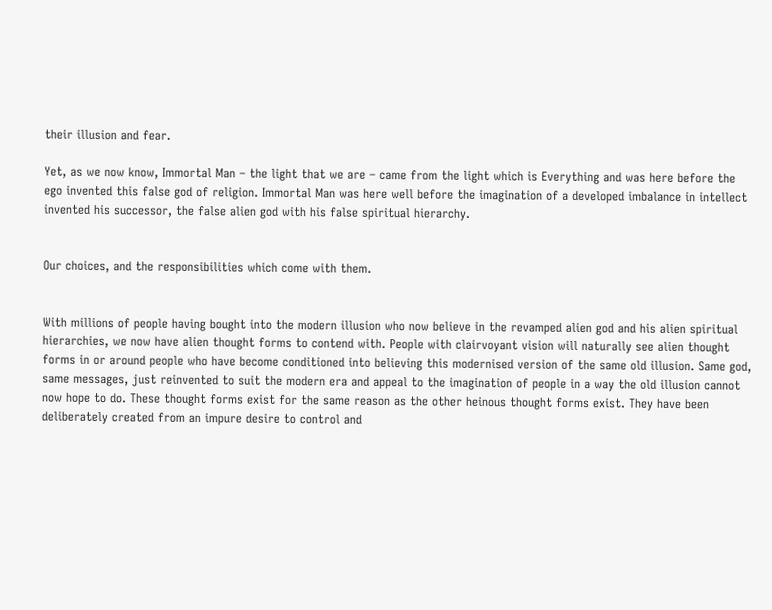their illusion and fear.

Yet, as we now know, Immortal Man – the light that we are – came from the light which is Everything and was here before the ego invented this false god of religion. Immortal Man was here well before the imagination of a developed imbalance in intellect invented his successor, the false alien god with his false spiritual hierarchy.


Our choices, and the responsibilities which come with them.


With millions of people having bought into the modern illusion who now believe in the revamped alien god and his alien spiritual hierarchies, we now have alien thought forms to contend with. People with clairvoyant vision will naturally see alien thought forms in or around people who have become conditioned into believing this modernised version of the same old illusion. Same god, same messages, just reinvented to suit the modern era and appeal to the imagination of people in a way the old illusion cannot now hope to do. These thought forms exist for the same reason as the other heinous thought forms exist. They have been deliberately created from an impure desire to control and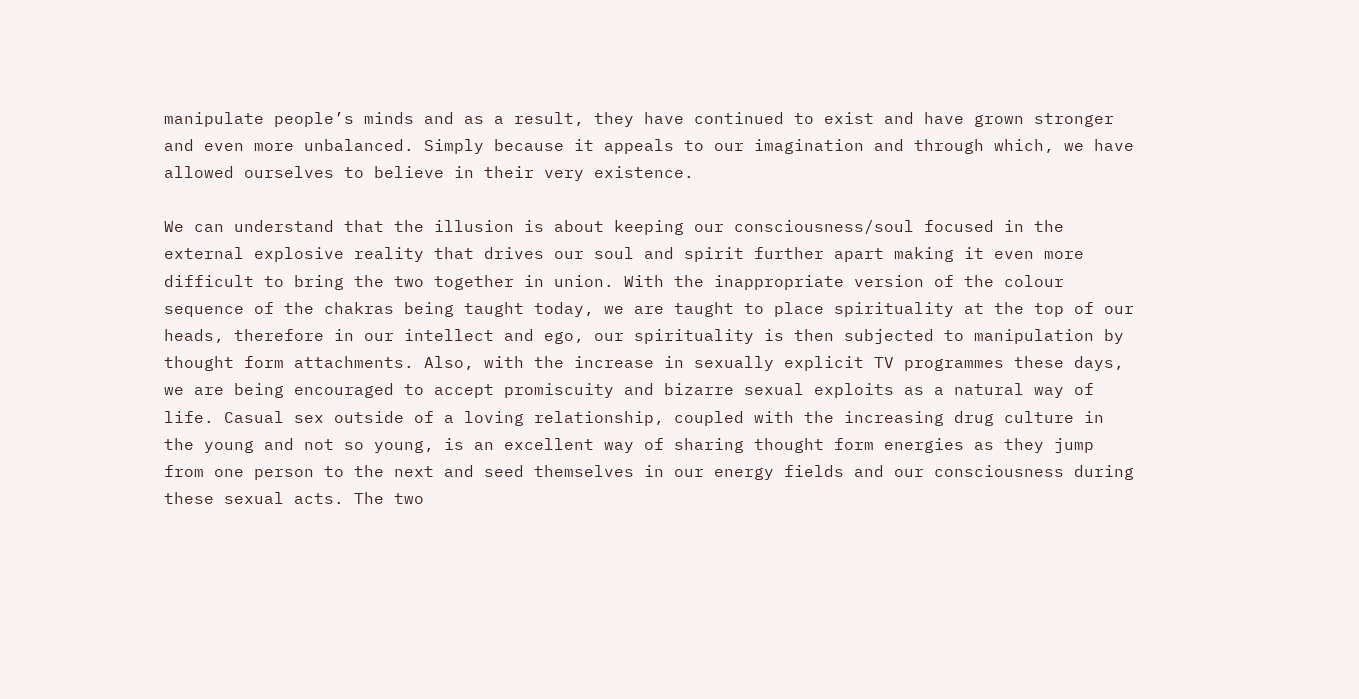manipulate people’s minds and as a result, they have continued to exist and have grown stronger and even more unbalanced. Simply because it appeals to our imagination and through which, we have allowed ourselves to believe in their very existence.

We can understand that the illusion is about keeping our consciousness/soul focused in the external explosive reality that drives our soul and spirit further apart making it even more difficult to bring the two together in union. With the inappropriate version of the colour sequence of the chakras being taught today, we are taught to place spirituality at the top of our heads, therefore in our intellect and ego, our spirituality is then subjected to manipulation by thought form attachments. Also, with the increase in sexually explicit TV programmes these days, we are being encouraged to accept promiscuity and bizarre sexual exploits as a natural way of life. Casual sex outside of a loving relationship, coupled with the increasing drug culture in the young and not so young, is an excellent way of sharing thought form energies as they jump from one person to the next and seed themselves in our energy fields and our consciousness during these sexual acts. The two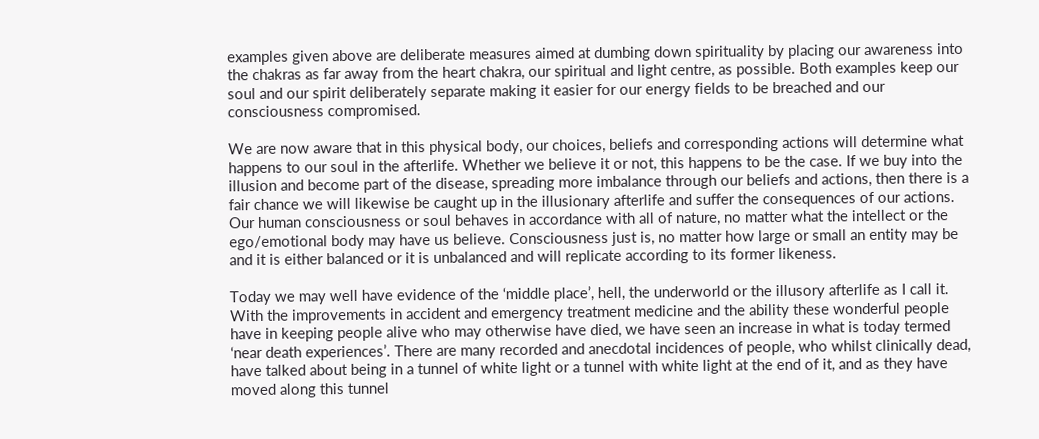examples given above are deliberate measures aimed at dumbing down spirituality by placing our awareness into the chakras as far away from the heart chakra, our spiritual and light centre, as possible. Both examples keep our soul and our spirit deliberately separate making it easier for our energy fields to be breached and our consciousness compromised.

We are now aware that in this physical body, our choices, beliefs and corresponding actions will determine what happens to our soul in the afterlife. Whether we believe it or not, this happens to be the case. If we buy into the illusion and become part of the disease, spreading more imbalance through our beliefs and actions, then there is a fair chance we will likewise be caught up in the illusionary afterlife and suffer the consequences of our actions. Our human consciousness or soul behaves in accordance with all of nature, no matter what the intellect or the ego/emotional body may have us believe. Consciousness just is, no matter how large or small an entity may be and it is either balanced or it is unbalanced and will replicate according to its former likeness.

Today we may well have evidence of the ‘middle place’, hell, the underworld or the illusory afterlife as I call it. With the improvements in accident and emergency treatment medicine and the ability these wonderful people have in keeping people alive who may otherwise have died, we have seen an increase in what is today termed ‘near death experiences’. There are many recorded and anecdotal incidences of people, who whilst clinically dead, have talked about being in a tunnel of white light or a tunnel with white light at the end of it, and as they have moved along this tunnel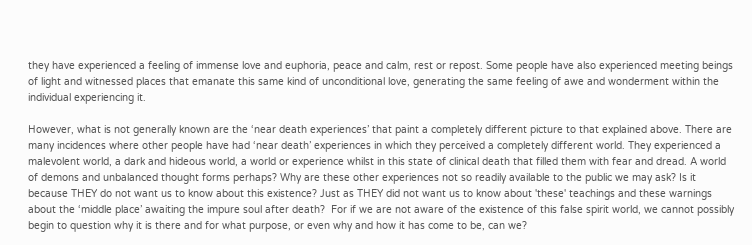they have experienced a feeling of immense love and euphoria, peace and calm, rest or repost. Some people have also experienced meeting beings of light and witnessed places that emanate this same kind of unconditional love, generating the same feeling of awe and wonderment within the individual experiencing it.

However, what is not generally known are the ‘near death experiences’ that paint a completely different picture to that explained above. There are many incidences where other people have had ‘near death’ experiences in which they perceived a completely different world. They experienced a malevolent world, a dark and hideous world, a world or experience whilst in this state of clinical death that filled them with fear and dread. A world of demons and unbalanced thought forms perhaps? Why are these other experiences not so readily available to the public we may ask? Is it because THEY do not want us to know about this existence? Just as THEY did not want us to know about 'these' teachings and these warnings about the ‘middle place’ awaiting the impure soul after death?  For if we are not aware of the existence of this false spirit world, we cannot possibly begin to question why it is there and for what purpose, or even why and how it has come to be, can we?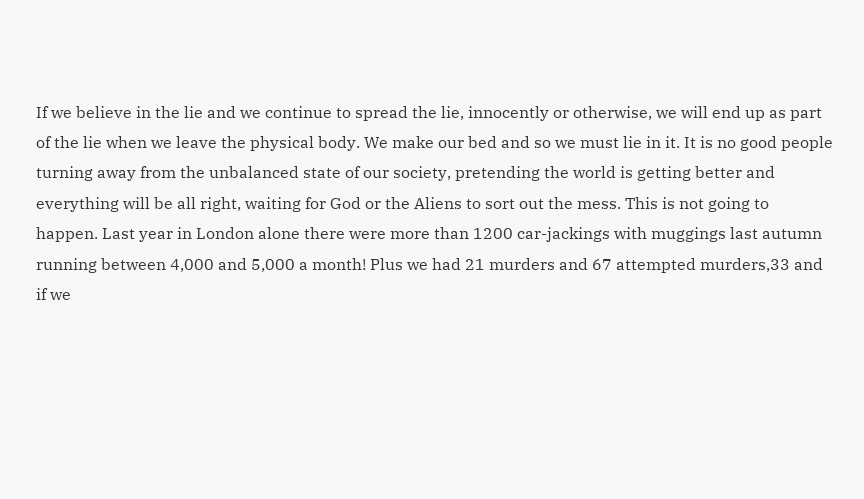If we believe in the lie and we continue to spread the lie, innocently or otherwise, we will end up as part of the lie when we leave the physical body. We make our bed and so we must lie in it. It is no good people turning away from the unbalanced state of our society, pretending the world is getting better and everything will be all right, waiting for God or the Aliens to sort out the mess. This is not going to happen. Last year in London alone there were more than 1200 car-jackings with muggings last autumn running between 4,000 and 5,000 a month! Plus we had 21 murders and 67 attempted murders,33 and if we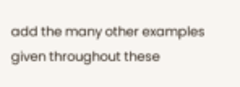add the many other examples given throughout these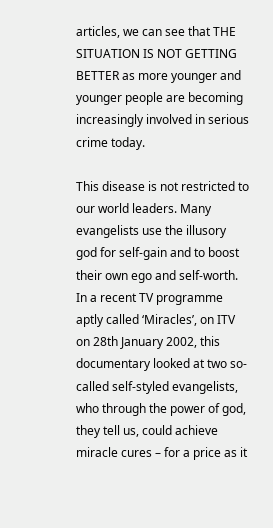articles, we can see that THE SITUATION IS NOT GETTING BETTER as more younger and younger people are becoming increasingly involved in serious crime today.

This disease is not restricted to our world leaders. Many evangelists use the illusory god for self-gain and to boost their own ego and self-worth. In a recent TV programme aptly called ‘Miracles’, on ITV on 28th January 2002, this documentary looked at two so-called self-styled evangelists, who through the power of god, they tell us, could achieve miracle cures – for a price as it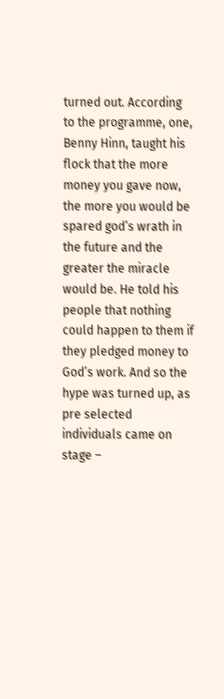turned out. According to the programme, one, Benny Hinn, taught his flock that the more money you gave now, the more you would be spared god’s wrath in the future and the greater the miracle would be. He told his people that nothing could happen to them if they pledged money to God’s work. And so the hype was turned up, as pre selected individuals came on stage –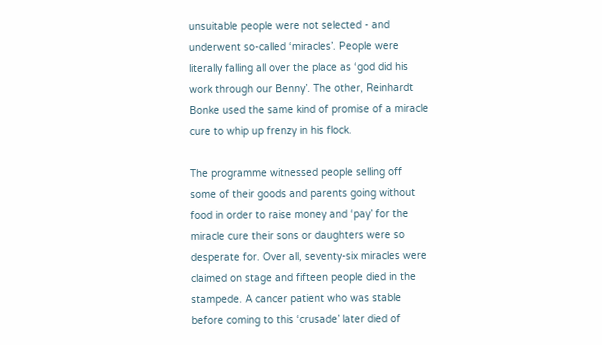unsuitable people were not selected - and underwent so-called ‘miracles’. People were literally falling all over the place as ‘god did his work through our Benny’. The other, Reinhardt Bonke used the same kind of promise of a miracle cure to whip up frenzy in his flock.

The programme witnessed people selling off some of their goods and parents going without food in order to raise money and ‘pay’ for the miracle cure their sons or daughters were so desperate for. Over all, seventy-six miracles were claimed on stage and fifteen people died in the stampede. A cancer patient who was stable before coming to this ‘crusade’ later died of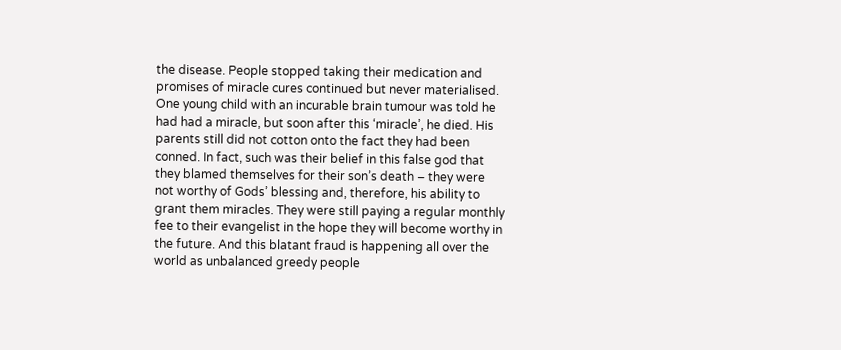the disease. People stopped taking their medication and promises of miracle cures continued but never materialised. One young child with an incurable brain tumour was told he had had a miracle, but soon after this ‘miracle’, he died. His parents still did not cotton onto the fact they had been conned. In fact, such was their belief in this false god that they blamed themselves for their son’s death – they were not worthy of Gods’ blessing and, therefore, his ability to grant them miracles. They were still paying a regular monthly fee to their evangelist in the hope they will become worthy in the future. And this blatant fraud is happening all over the world as unbalanced greedy people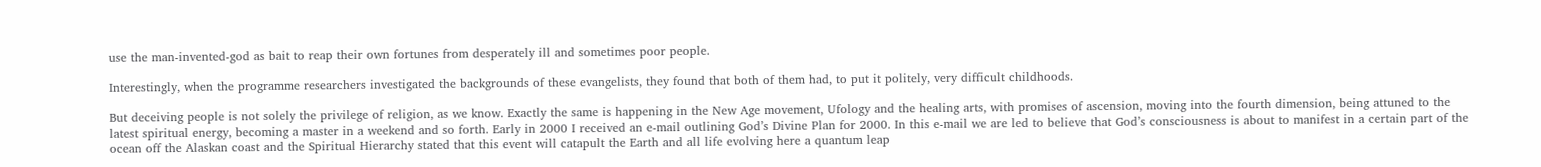use the man-invented-god as bait to reap their own fortunes from desperately ill and sometimes poor people.

Interestingly, when the programme researchers investigated the backgrounds of these evangelists, they found that both of them had, to put it politely, very difficult childhoods.

But deceiving people is not solely the privilege of religion, as we know. Exactly the same is happening in the New Age movement, Ufology and the healing arts, with promises of ascension, moving into the fourth dimension, being attuned to the latest spiritual energy, becoming a master in a weekend and so forth. Early in 2000 I received an e-mail outlining God’s Divine Plan for 2000. In this e-mail we are led to believe that God’s consciousness is about to manifest in a certain part of the ocean off the Alaskan coast and the Spiritual Hierarchy stated that this event will catapult the Earth and all life evolving here a quantum leap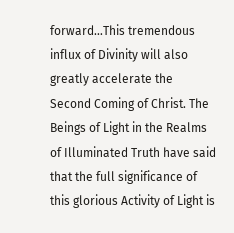forward…This tremendous influx of Divinity will also greatly accelerate the Second Coming of Christ. The Beings of Light in the Realms of Illuminated Truth have said that the full significance of this glorious Activity of Light is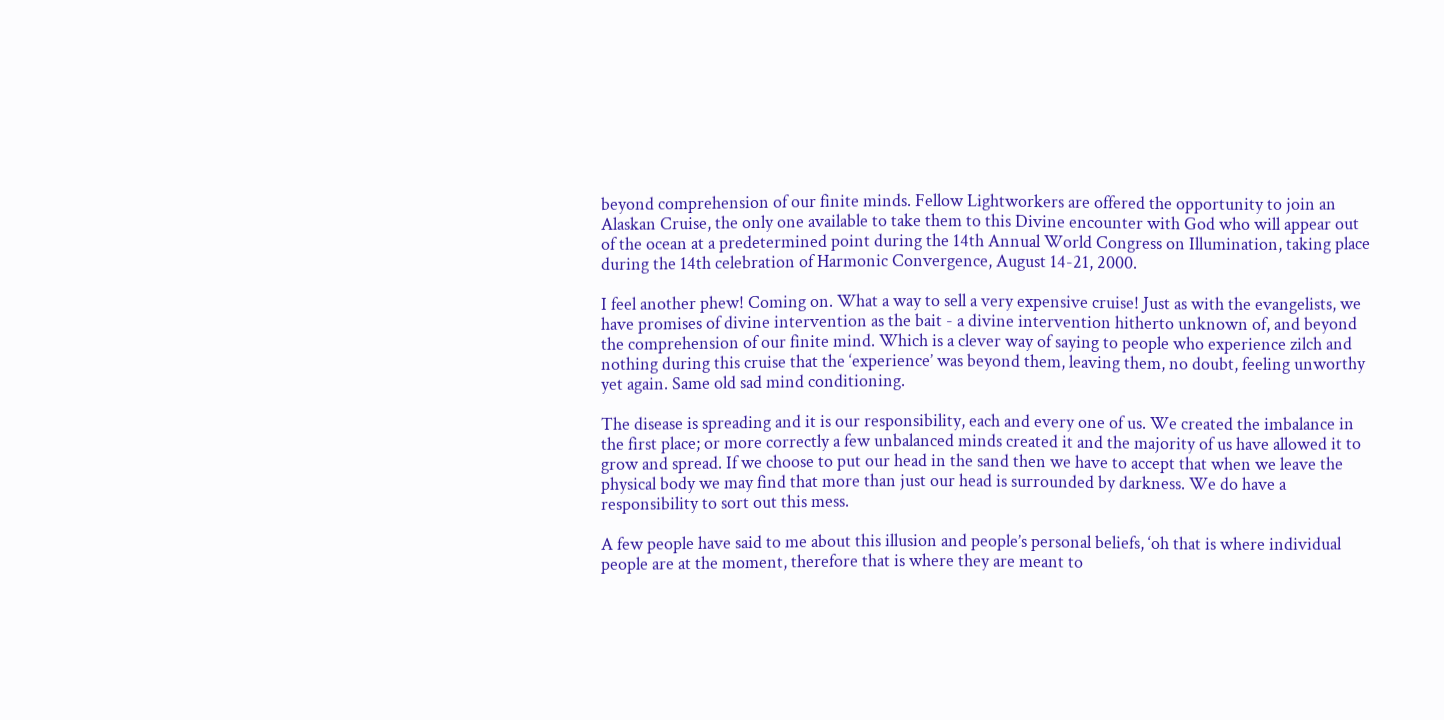beyond comprehension of our finite minds. Fellow Lightworkers are offered the opportunity to join an Alaskan Cruise, the only one available to take them to this Divine encounter with God who will appear out of the ocean at a predetermined point during the 14th Annual World Congress on Illumination, taking place during the 14th celebration of Harmonic Convergence, August 14-21, 2000.

I feel another phew! Coming on. What a way to sell a very expensive cruise! Just as with the evangelists, we have promises of divine intervention as the bait - a divine intervention hitherto unknown of, and beyond the comprehension of our finite mind. Which is a clever way of saying to people who experience zilch and nothing during this cruise that the ‘experience’ was beyond them, leaving them, no doubt, feeling unworthy yet again. Same old sad mind conditioning.

The disease is spreading and it is our responsibility, each and every one of us. We created the imbalance in the first place; or more correctly a few unbalanced minds created it and the majority of us have allowed it to grow and spread. If we choose to put our head in the sand then we have to accept that when we leave the physical body we may find that more than just our head is surrounded by darkness. We do have a responsibility to sort out this mess.

A few people have said to me about this illusion and people’s personal beliefs, ‘oh that is where individual people are at the moment, therefore that is where they are meant to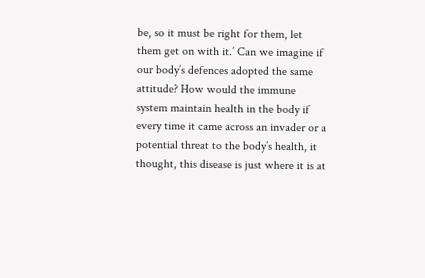be, so it must be right for them, let them get on with it.’ Can we imagine if our body’s defences adopted the same attitude? How would the immune system maintain health in the body if every time it came across an invader or a potential threat to the body’s health, it thought, this disease is just where it is at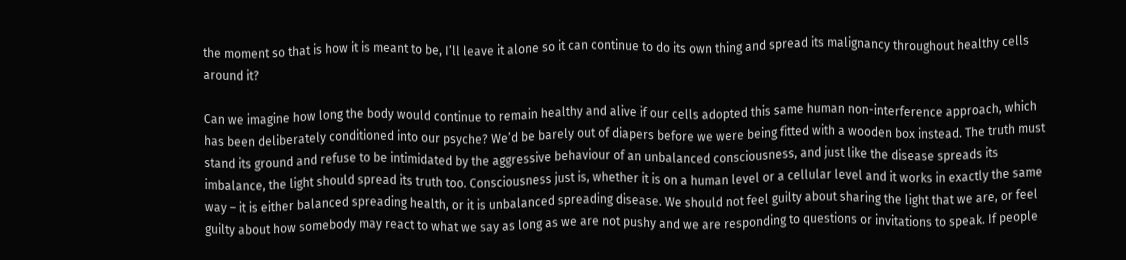the moment so that is how it is meant to be, I’ll leave it alone so it can continue to do its own thing and spread its malignancy throughout healthy cells around it?

Can we imagine how long the body would continue to remain healthy and alive if our cells adopted this same human non-interference approach, which has been deliberately conditioned into our psyche? We’d be barely out of diapers before we were being fitted with a wooden box instead. The truth must stand its ground and refuse to be intimidated by the aggressive behaviour of an unbalanced consciousness, and just like the disease spreads its imbalance, the light should spread its truth too. Consciousness just is, whether it is on a human level or a cellular level and it works in exactly the same way – it is either balanced spreading health, or it is unbalanced spreading disease. We should not feel guilty about sharing the light that we are, or feel guilty about how somebody may react to what we say as long as we are not pushy and we are responding to questions or invitations to speak. If people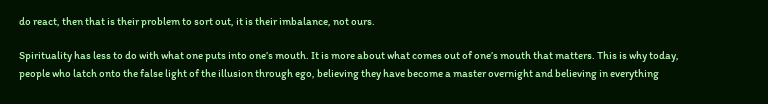do react, then that is their problem to sort out, it is their imbalance, not ours.

Spirituality has less to do with what one puts into one’s mouth. It is more about what comes out of one’s mouth that matters. This is why today, people who latch onto the false light of the illusion through ego, believing they have become a master overnight and believing in everything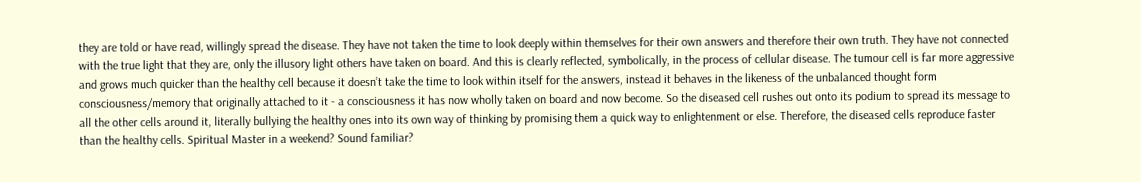they are told or have read, willingly spread the disease. They have not taken the time to look deeply within themselves for their own answers and therefore their own truth. They have not connected with the true light that they are, only the illusory light others have taken on board. And this is clearly reflected, symbolically, in the process of cellular disease. The tumour cell is far more aggressive and grows much quicker than the healthy cell because it doesn’t take the time to look within itself for the answers, instead it behaves in the likeness of the unbalanced thought form consciousness/memory that originally attached to it - a consciousness it has now wholly taken on board and now become. So the diseased cell rushes out onto its podium to spread its message to all the other cells around it, literally bullying the healthy ones into its own way of thinking by promising them a quick way to enlightenment or else. Therefore, the diseased cells reproduce faster than the healthy cells. Spiritual Master in a weekend? Sound familiar?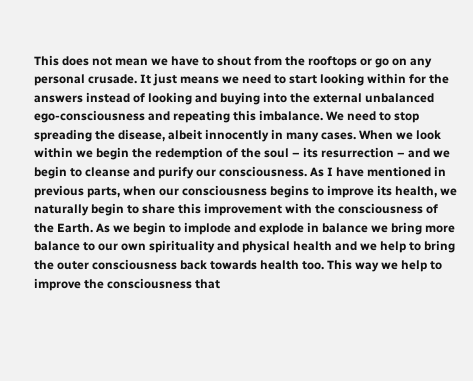This does not mean we have to shout from the rooftops or go on any personal crusade. It just means we need to start looking within for the answers instead of looking and buying into the external unbalanced ego-consciousness and repeating this imbalance. We need to stop spreading the disease, albeit innocently in many cases. When we look within we begin the redemption of the soul – its resurrection – and we begin to cleanse and purify our consciousness. As I have mentioned in previous parts, when our consciousness begins to improve its health, we naturally begin to share this improvement with the consciousness of the Earth. As we begin to implode and explode in balance we bring more balance to our own spirituality and physical health and we help to bring the outer consciousness back towards health too. This way we help to improve the consciousness that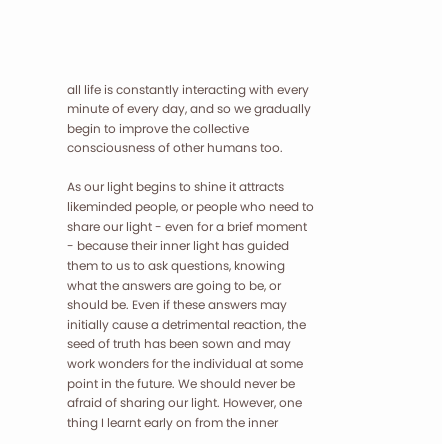all life is constantly interacting with every minute of every day, and so we gradually begin to improve the collective consciousness of other humans too.

As our light begins to shine it attracts likeminded people, or people who need to share our light - even for a brief moment - because their inner light has guided them to us to ask questions, knowing what the answers are going to be, or should be. Even if these answers may initially cause a detrimental reaction, the seed of truth has been sown and may work wonders for the individual at some point in the future. We should never be afraid of sharing our light. However, one thing I learnt early on from the inner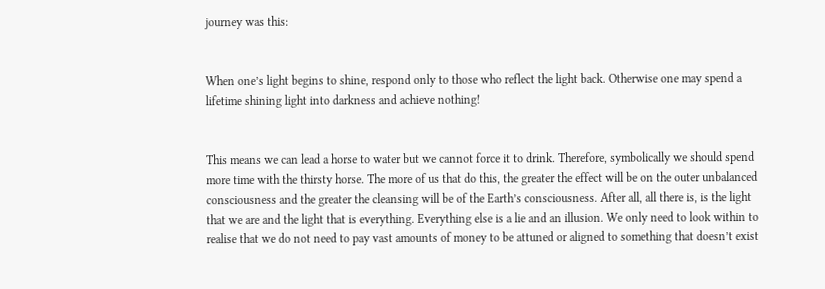journey was this:


When one’s light begins to shine, respond only to those who reflect the light back. Otherwise one may spend a lifetime shining light into darkness and achieve nothing!


This means we can lead a horse to water but we cannot force it to drink. Therefore, symbolically we should spend more time with the thirsty horse. The more of us that do this, the greater the effect will be on the outer unbalanced consciousness and the greater the cleansing will be of the Earth’s consciousness. After all, all there is, is the light that we are and the light that is everything. Everything else is a lie and an illusion. We only need to look within to realise that we do not need to pay vast amounts of money to be attuned or aligned to something that doesn’t exist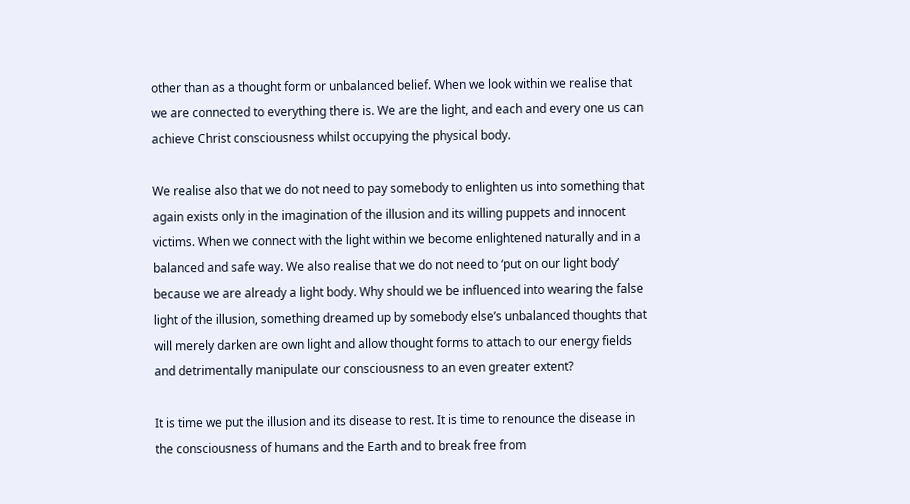other than as a thought form or unbalanced belief. When we look within we realise that we are connected to everything there is. We are the light, and each and every one us can achieve Christ consciousness whilst occupying the physical body.

We realise also that we do not need to pay somebody to enlighten us into something that again exists only in the imagination of the illusion and its willing puppets and innocent victims. When we connect with the light within we become enlightened naturally and in a balanced and safe way. We also realise that we do not need to ‘put on our light body’ because we are already a light body. Why should we be influenced into wearing the false light of the illusion, something dreamed up by somebody else’s unbalanced thoughts that will merely darken are own light and allow thought forms to attach to our energy fields and detrimentally manipulate our consciousness to an even greater extent?

It is time we put the illusion and its disease to rest. It is time to renounce the disease in the consciousness of humans and the Earth and to break free from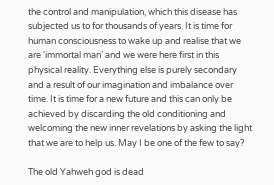the control and manipulation, which this disease has subjected us to for thousands of years. It is time for human consciousness to wake up and realise that we are ‘immortal man’ and we were here first in this physical reality. Everything else is purely secondary and a result of our imagination and imbalance over time. It is time for a new future and this can only be achieved by discarding the old conditioning and welcoming the new inner revelations by asking the light that we are to help us. May I be one of the few to say?

The old Yahweh god is dead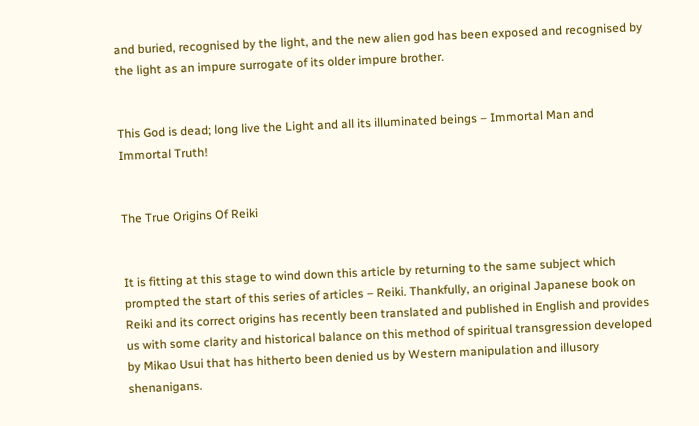and buried, recognised by the light, and the new alien god has been exposed and recognised by the light as an impure surrogate of its older impure brother.


This God is dead; long live the Light and all its illuminated beings – Immortal Man and Immortal Truth!


The True Origins Of Reiki


It is fitting at this stage to wind down this article by returning to the same subject which prompted the start of this series of articles – Reiki. Thankfully, an original Japanese book on Reiki and its correct origins has recently been translated and published in English and provides us with some clarity and historical balance on this method of spiritual transgression developed by Mikao Usui that has hitherto been denied us by Western manipulation and illusory shenanigans.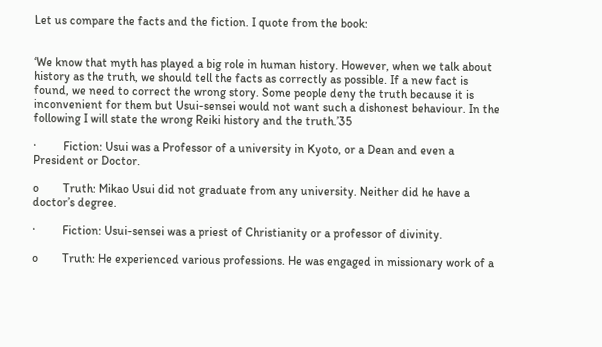Let us compare the facts and the fiction. I quote from the book:


‘We know that myth has played a big role in human history. However, when we talk about history as the truth, we should tell the facts as correctly as possible. If a new fact is found, we need to correct the wrong story. Some people deny the truth because it is inconvenient for them but Usui-sensei would not want such a dishonest behaviour. In the following I will state the wrong Reiki history and the truth.’35

·         Fiction: Usui was a Professor of a university in Kyoto, or a Dean and even a President or Doctor.

o        Truth: Mikao Usui did not graduate from any university. Neither did he have a doctor’s degree.

·         Fiction: Usui-sensei was a priest of Christianity or a professor of divinity.

o        Truth: He experienced various professions. He was engaged in missionary work of a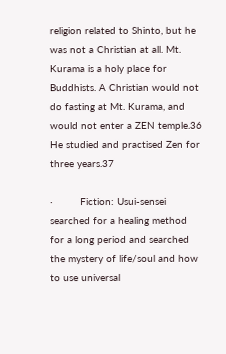religion related to Shinto, but he was not a Christian at all. Mt. Kurama is a holy place for Buddhists. A Christian would not do fasting at Mt. Kurama, and would not enter a ZEN temple.36 He studied and practised Zen for three years.37

·         Fiction: Usui-sensei searched for a healing method for a long period and searched the mystery of life/soul and how to use universal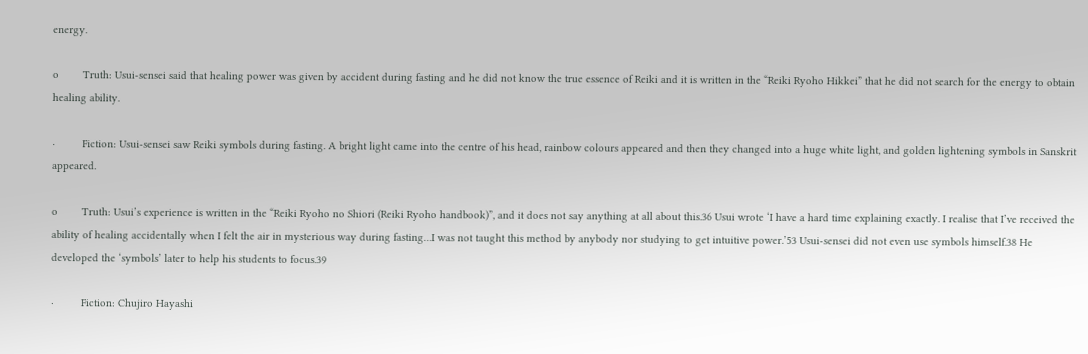energy.

o        Truth: Usui-sensei said that healing power was given by accident during fasting and he did not know the true essence of Reiki and it is written in the “Reiki Ryoho Hikkei” that he did not search for the energy to obtain healing ability.

·         Fiction: Usui-sensei saw Reiki symbols during fasting. A bright light came into the centre of his head, rainbow colours appeared and then they changed into a huge white light, and golden lightening symbols in Sanskrit appeared.

o        Truth: Usui’s experience is written in the “Reiki Ryoho no Shiori (Reiki Ryoho handbook)”, and it does not say anything at all about this.36 Usui wrote ‘I have a hard time explaining exactly. I realise that I’ve received the ability of healing accidentally when I felt the air in mysterious way during fasting…I was not taught this method by anybody nor studying to get intuitive power.’53 Usui-sensei did not even use symbols himself.38 He developed the ‘symbols’ later to help his students to focus.39

·         Fiction: Chujiro Hayashi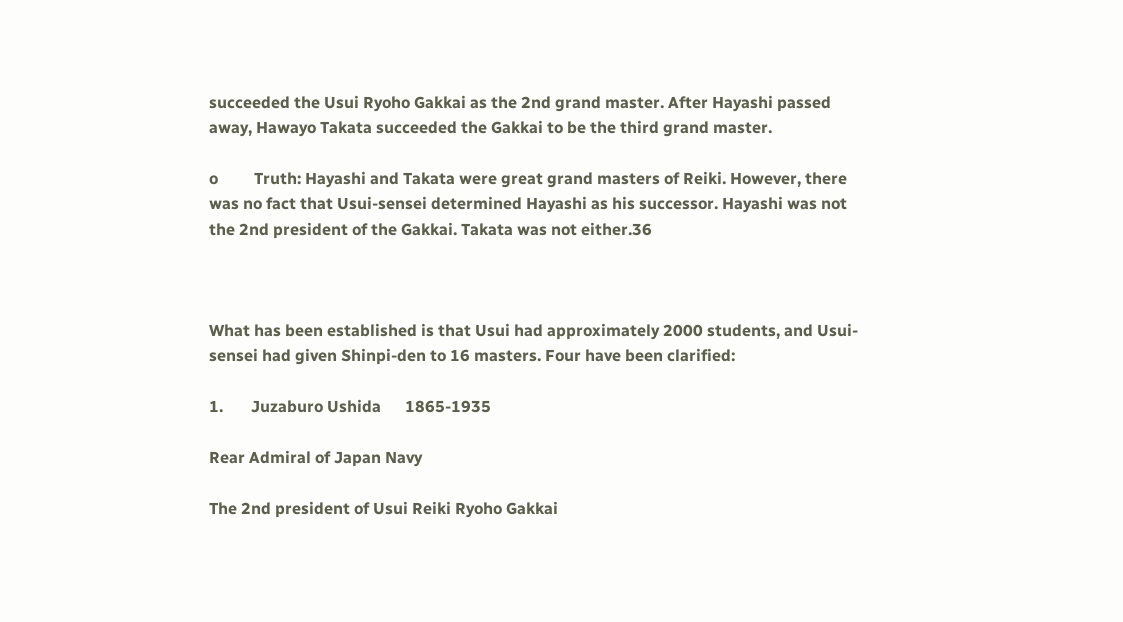succeeded the Usui Ryoho Gakkai as the 2nd grand master. After Hayashi passed away, Hawayo Takata succeeded the Gakkai to be the third grand master.

o         Truth: Hayashi and Takata were great grand masters of Reiki. However, there was no fact that Usui-sensei determined Hayashi as his successor. Hayashi was not the 2nd president of the Gakkai. Takata was not either.36



What has been established is that Usui had approximately 2000 students, and Usui-sensei had given Shinpi-den to 16 masters. Four have been clarified:

1.       Juzaburo Ushida      1865-1935

Rear Admiral of Japan Navy

The 2nd president of Usui Reiki Ryoho Gakkai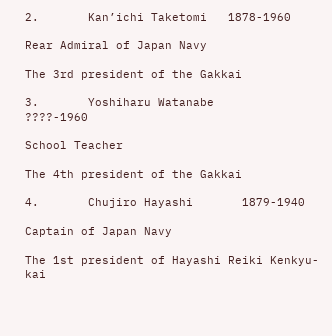2.       Kan’ichi Taketomi   1878-1960

Rear Admiral of Japan Navy

The 3rd president of the Gakkai

3.       Yoshiharu Watanabe           ????-1960

School Teacher

The 4th president of the Gakkai

4.       Chujiro Hayashi       1879-1940

Captain of Japan Navy

The 1st president of Hayashi Reiki Kenkyu-kai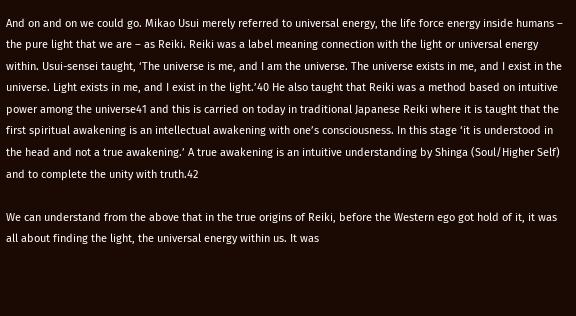And on and on we could go. Mikao Usui merely referred to universal energy, the life force energy inside humans – the pure light that we are – as Reiki. Reiki was a label meaning connection with the light or universal energy within. Usui-sensei taught, ‘The universe is me, and I am the universe. The universe exists in me, and I exist in the universe. Light exists in me, and I exist in the light.’40 He also taught that Reiki was a method based on intuitive power among the universe41 and this is carried on today in traditional Japanese Reiki where it is taught that the first spiritual awakening is an intellectual awakening with one’s consciousness. In this stage ‘it is understood in the head and not a true awakening.’ A true awakening is an intuitive understanding by Shinga (Soul/Higher Self) and to complete the unity with truth.42

We can understand from the above that in the true origins of Reiki, before the Western ego got hold of it, it was all about finding the light, the universal energy within us. It was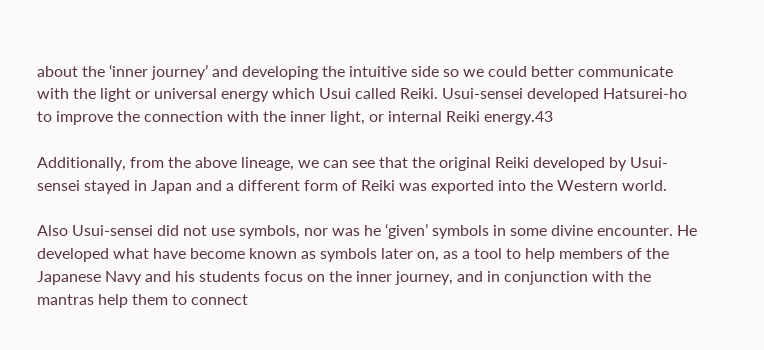about the ‘inner journey’ and developing the intuitive side so we could better communicate with the light or universal energy which Usui called Reiki. Usui-sensei developed Hatsurei-ho to improve the connection with the inner light, or internal Reiki energy.43

Additionally, from the above lineage, we can see that the original Reiki developed by Usui-sensei stayed in Japan and a different form of Reiki was exported into the Western world.

Also Usui-sensei did not use symbols, nor was he ‘given’ symbols in some divine encounter. He developed what have become known as symbols later on, as a tool to help members of the Japanese Navy and his students focus on the inner journey, and in conjunction with the mantras help them to connect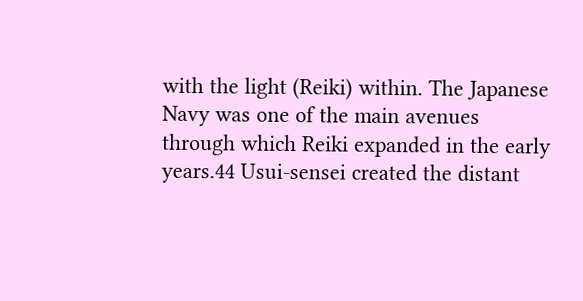with the light (Reiki) within. The Japanese Navy was one of the main avenues through which Reiki expanded in the early years.44 Usui-sensei created the distant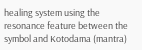healing system using the resonance feature between the symbol and Kotodama (mantra)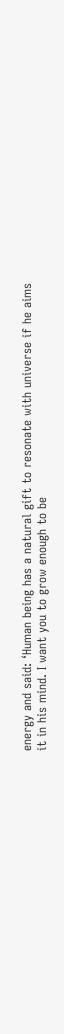energy and said: ‘Human being has a natural gift to resonate with universe if he aims it in his mind. I want you to grow enough to be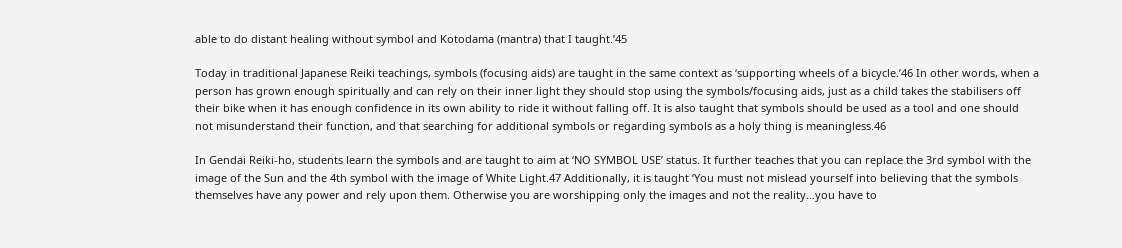able to do distant healing without symbol and Kotodama (mantra) that I taught.’45

Today in traditional Japanese Reiki teachings, symbols (focusing aids) are taught in the same context as ‘supporting wheels of a bicycle.’46 In other words, when a person has grown enough spiritually and can rely on their inner light they should stop using the symbols/focusing aids, just as a child takes the stabilisers off their bike when it has enough confidence in its own ability to ride it without falling off. It is also taught that symbols should be used as a tool and one should not misunderstand their function, and that searching for additional symbols or regarding symbols as a holy thing is meaningless.46

In Gendai Reiki-ho, students learn the symbols and are taught to aim at ‘NO SYMBOL USE’ status. It further teaches that you can replace the 3rd symbol with the image of the Sun and the 4th symbol with the image of White Light.47 Additionally, it is taught ‘You must not mislead yourself into believing that the symbols themselves have any power and rely upon them. Otherwise you are worshipping only the images and not the reality…you have to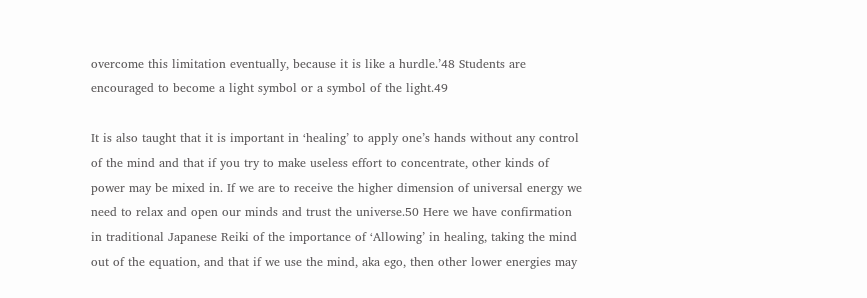overcome this limitation eventually, because it is like a hurdle.’48 Students are encouraged to become a light symbol or a symbol of the light.49

It is also taught that it is important in ‘healing’ to apply one’s hands without any control of the mind and that if you try to make useless effort to concentrate, other kinds of power may be mixed in. If we are to receive the higher dimension of universal energy we need to relax and open our minds and trust the universe.50 Here we have confirmation in traditional Japanese Reiki of the importance of ‘Allowing’ in healing, taking the mind out of the equation, and that if we use the mind, aka ego, then other lower energies may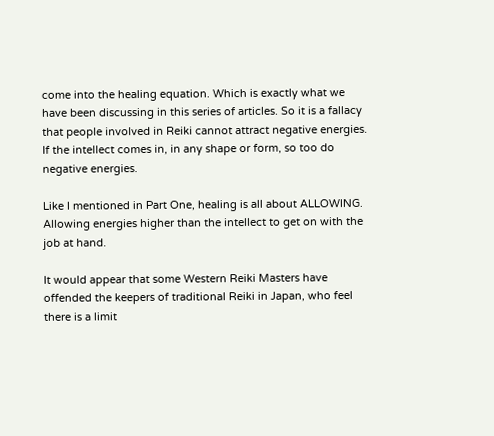come into the healing equation. Which is exactly what we have been discussing in this series of articles. So it is a fallacy that people involved in Reiki cannot attract negative energies. If the intellect comes in, in any shape or form, so too do negative energies.

Like I mentioned in Part One, healing is all about ALLOWING. Allowing energies higher than the intellect to get on with the job at hand.

It would appear that some Western Reiki Masters have offended the keepers of traditional Reiki in Japan, who feel there is a limit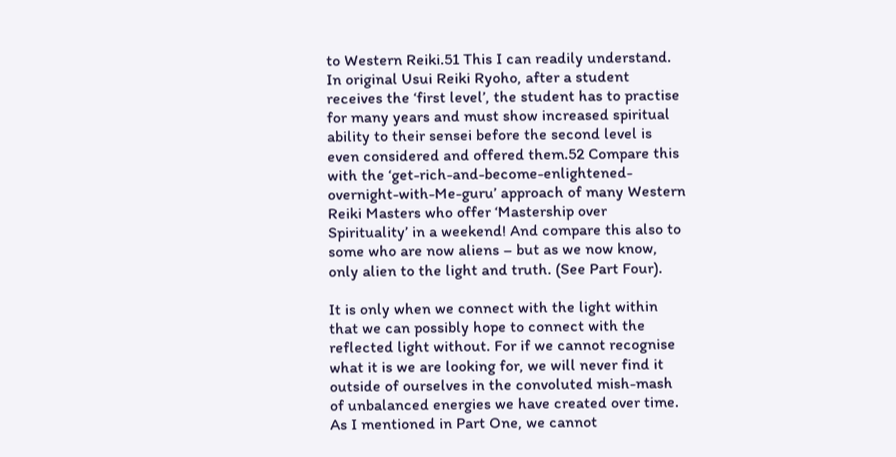to Western Reiki.51 This I can readily understand. In original Usui Reiki Ryoho, after a student receives the ‘first level’, the student has to practise for many years and must show increased spiritual ability to their sensei before the second level is even considered and offered them.52 Compare this with the ‘get-rich-and-become-enlightened-overnight-with-Me-guru’ approach of many Western Reiki Masters who offer ‘Mastership over Spirituality’ in a weekend! And compare this also to some who are now aliens – but as we now know, only alien to the light and truth. (See Part Four).

It is only when we connect with the light within that we can possibly hope to connect with the reflected light without. For if we cannot recognise what it is we are looking for, we will never find it outside of ourselves in the convoluted mish-mash of unbalanced energies we have created over time. As I mentioned in Part One, we cannot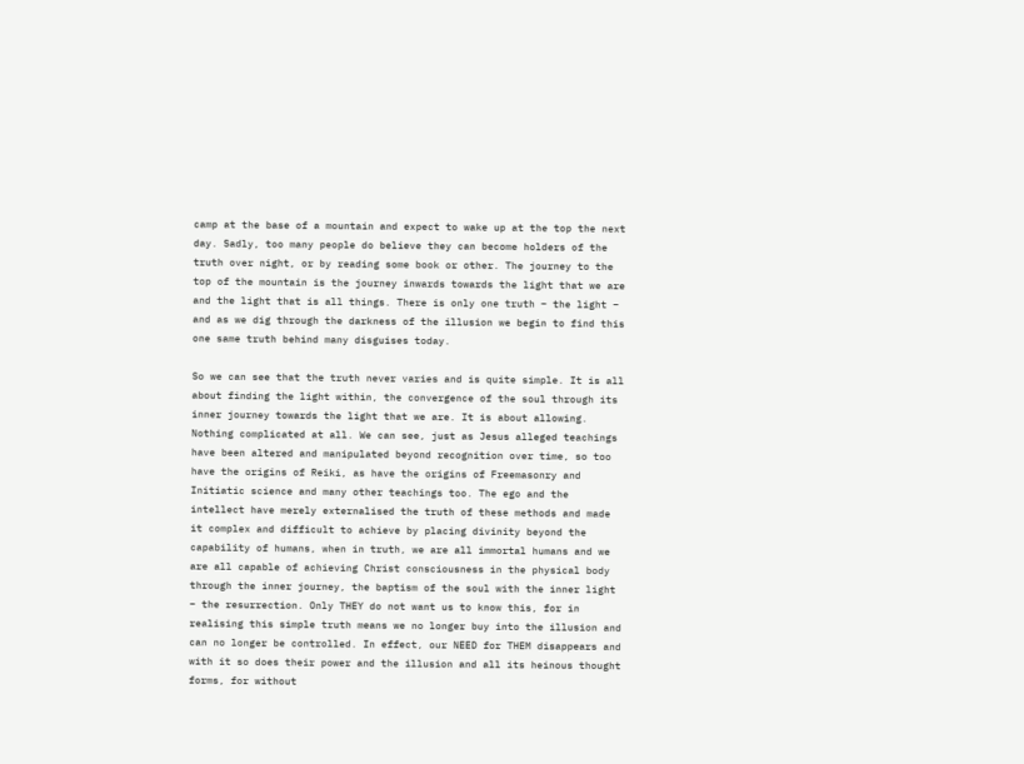camp at the base of a mountain and expect to wake up at the top the next day. Sadly, too many people do believe they can become holders of the truth over night, or by reading some book or other. The journey to the top of the mountain is the journey inwards towards the light that we are and the light that is all things. There is only one truth – the light – and as we dig through the darkness of the illusion we begin to find this one same truth behind many disguises today.

So we can see that the truth never varies and is quite simple. It is all about finding the light within, the convergence of the soul through its inner journey towards the light that we are. It is about allowing. Nothing complicated at all. We can see, just as Jesus alleged teachings have been altered and manipulated beyond recognition over time, so too have the origins of Reiki, as have the origins of Freemasonry and Initiatic science and many other teachings too. The ego and the intellect have merely externalised the truth of these methods and made it complex and difficult to achieve by placing divinity beyond the capability of humans, when in truth, we are all immortal humans and we are all capable of achieving Christ consciousness in the physical body through the inner journey, the baptism of the soul with the inner light – the resurrection. Only THEY do not want us to know this, for in realising this simple truth means we no longer buy into the illusion and can no longer be controlled. In effect, our NEED for THEM disappears and with it so does their power and the illusion and all its heinous thought forms, for without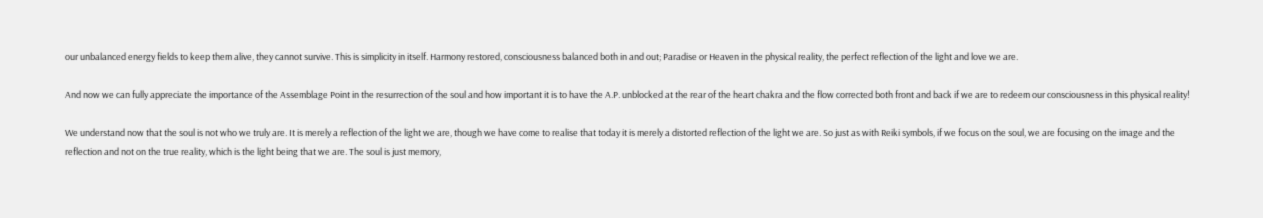our unbalanced energy fields to keep them alive, they cannot survive. This is simplicity in itself. Harmony restored, consciousness balanced both in and out; Paradise or Heaven in the physical reality, the perfect reflection of the light and love we are.

And now we can fully appreciate the importance of the Assemblage Point in the resurrection of the soul and how important it is to have the A.P. unblocked at the rear of the heart chakra and the flow corrected both front and back if we are to redeem our consciousness in this physical reality!

We understand now that the soul is not who we truly are. It is merely a reflection of the light we are, though we have come to realise that today it is merely a distorted reflection of the light we are. So just as with Reiki symbols, if we focus on the soul, we are focusing on the image and the reflection and not on the true reality, which is the light being that we are. The soul is just memory,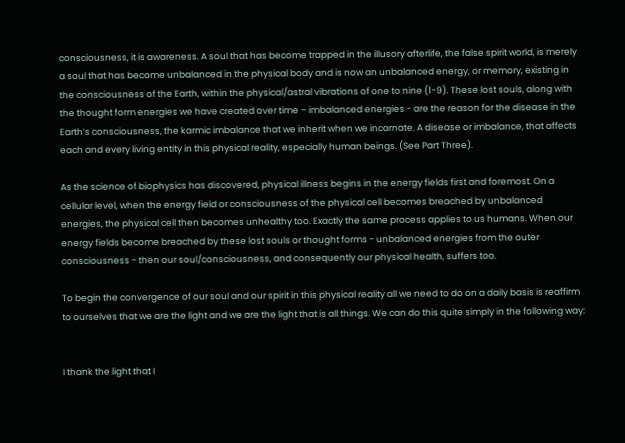consciousness, it is awareness. A soul that has become trapped in the illusory afterlife, the false spirit world, is merely a soul that has become unbalanced in the physical body and is now an unbalanced energy, or memory, existing in the consciousness of the Earth, within the physical/astral vibrations of one to nine (1-9). These lost souls, along with the thought form energies we have created over time – imbalanced energies - are the reason for the disease in the Earth’s consciousness, the karmic imbalance that we inherit when we incarnate. A disease or imbalance, that affects each and every living entity in this physical reality, especially human beings. (See Part Three).

As the science of biophysics has discovered, physical illness begins in the energy fields first and foremost. On a cellular level, when the energy field or consciousness of the physical cell becomes breached by unbalanced energies, the physical cell then becomes unhealthy too. Exactly the same process applies to us humans. When our energy fields become breached by these lost souls or thought forms - unbalanced energies from the outer consciousness - then our soul/consciousness, and consequently our physical health, suffers too.

To begin the convergence of our soul and our spirit in this physical reality all we need to do on a daily basis is reaffirm to ourselves that we are the light and we are the light that is all things. We can do this quite simply in the following way:


I thank the light that I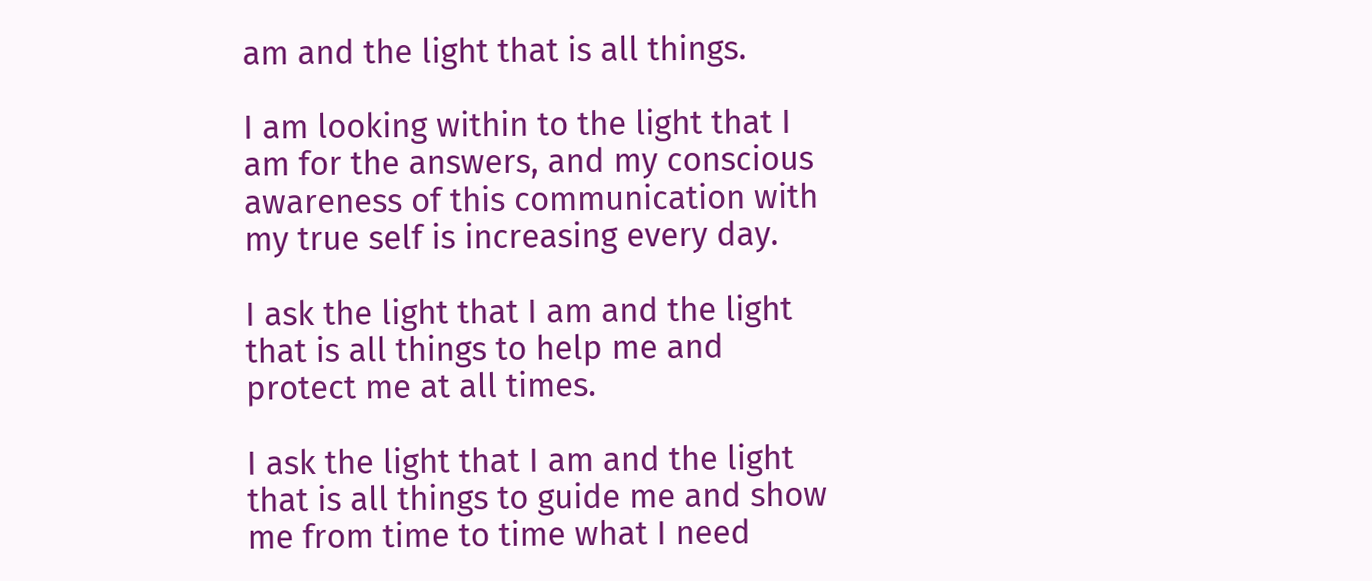am and the light that is all things.

I am looking within to the light that I am for the answers, and my conscious awareness of this communication with my true self is increasing every day.

I ask the light that I am and the light that is all things to help me and protect me at all times.

I ask the light that I am and the light that is all things to guide me and show me from time to time what I need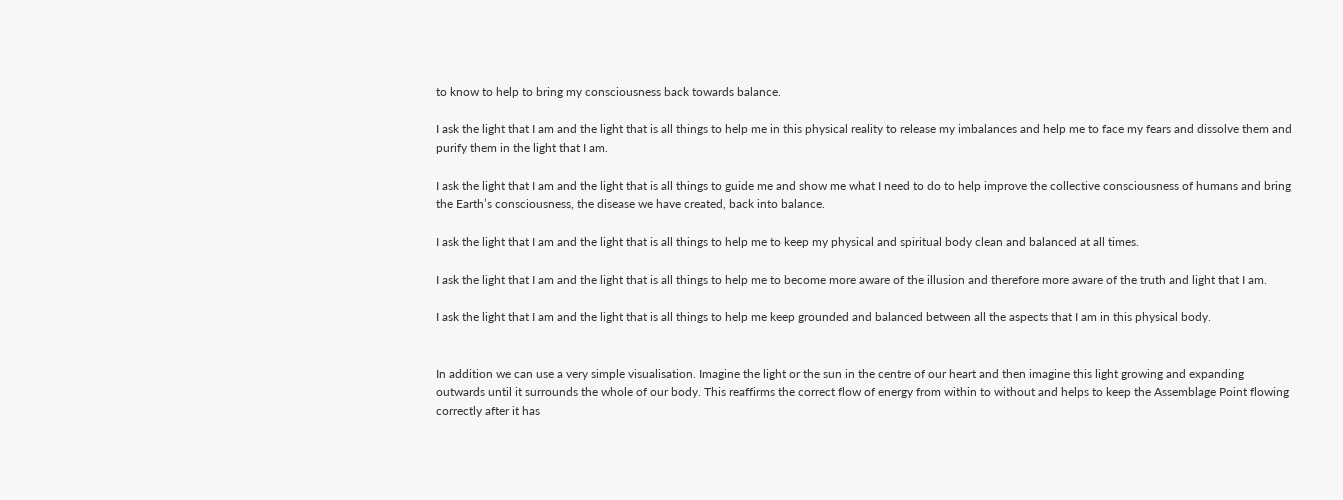to know to help to bring my consciousness back towards balance.

I ask the light that I am and the light that is all things to help me in this physical reality to release my imbalances and help me to face my fears and dissolve them and purify them in the light that I am.

I ask the light that I am and the light that is all things to guide me and show me what I need to do to help improve the collective consciousness of humans and bring the Earth’s consciousness, the disease we have created, back into balance.

I ask the light that I am and the light that is all things to help me to keep my physical and spiritual body clean and balanced at all times.

I ask the light that I am and the light that is all things to help me to become more aware of the illusion and therefore more aware of the truth and light that I am.

I ask the light that I am and the light that is all things to help me keep grounded and balanced between all the aspects that I am in this physical body.


In addition we can use a very simple visualisation. Imagine the light or the sun in the centre of our heart and then imagine this light growing and expanding outwards until it surrounds the whole of our body. This reaffirms the correct flow of energy from within to without and helps to keep the Assemblage Point flowing correctly after it has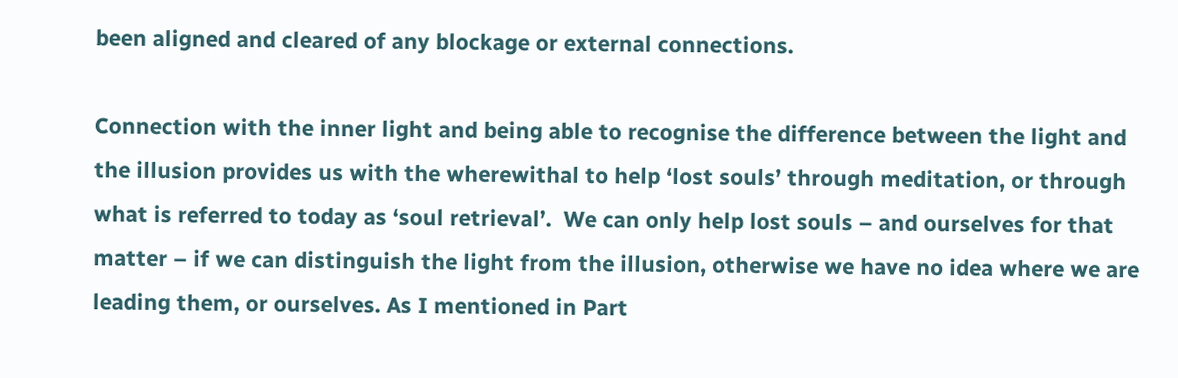been aligned and cleared of any blockage or external connections.

Connection with the inner light and being able to recognise the difference between the light and the illusion provides us with the wherewithal to help ‘lost souls’ through meditation, or through what is referred to today as ‘soul retrieval’.  We can only help lost souls – and ourselves for that matter – if we can distinguish the light from the illusion, otherwise we have no idea where we are leading them, or ourselves. As I mentioned in Part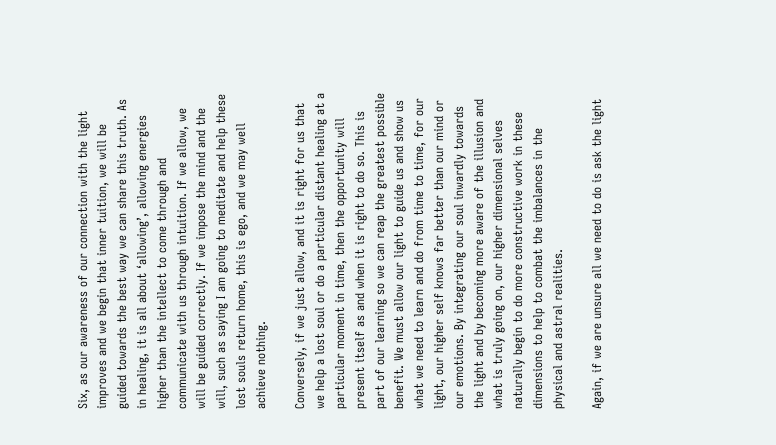Six, as our awareness of our connection with the light improves and we begin that inner tuition, we will be guided towards the best way we can share this truth. As in healing, it is all about ‘allowing’, allowing energies higher than the intellect to come through and communicate with us through intuition. If we allow, we will be guided correctly. If we impose the mind and the will, such as saying I am going to meditate and help these lost souls return home, this is ego, and we may well achieve nothing.

Conversely, if we just allow, and it is right for us that we help a lost soul or do a particular distant healing at a particular moment in time, then the opportunity will present itself as and when it is right to do so. This is part of our learning so we can reap the greatest possible benefit. We must allow our light to guide us and show us what we need to learn and do from time to time, for our light, our higher self knows far better than our mind or our emotions. By integrating our soul inwardly towards the light and by becoming more aware of the illusion and what is truly going on, our higher dimensional selves naturally begin to do more constructive work in these dimensions to help to combat the imbalances in the physical and astral realities.

Again, if we are unsure all we need to do is ask the light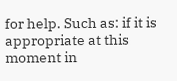for help. Such as: if it is appropriate at this moment in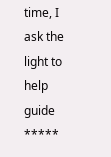time, I ask the light to help guide *****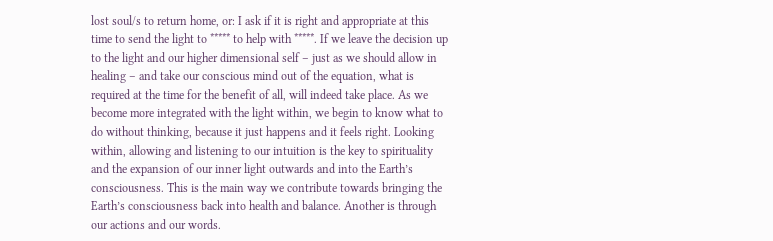lost soul/s to return home, or: I ask if it is right and appropriate at this time to send the light to ***** to help with *****. If we leave the decision up to the light and our higher dimensional self – just as we should allow in healing – and take our conscious mind out of the equation, what is required at the time for the benefit of all, will indeed take place. As we become more integrated with the light within, we begin to know what to do without thinking, because it just happens and it feels right. Looking within, allowing and listening to our intuition is the key to spirituality and the expansion of our inner light outwards and into the Earth’s consciousness. This is the main way we contribute towards bringing the Earth’s consciousness back into health and balance. Another is through our actions and our words.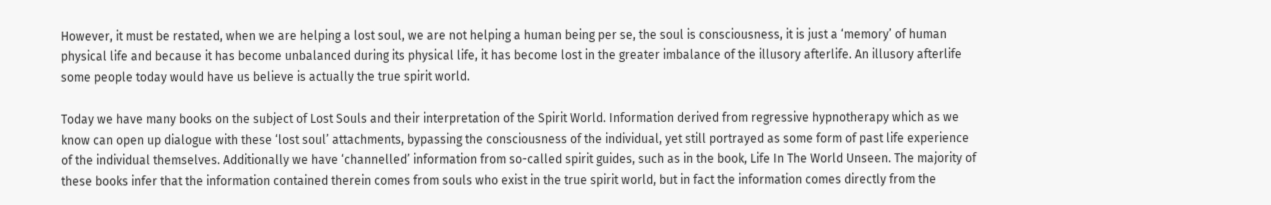However, it must be restated, when we are helping a lost soul, we are not helping a human being per se, the soul is consciousness, it is just a ‘memory’ of human physical life and because it has become unbalanced during its physical life, it has become lost in the greater imbalance of the illusory afterlife. An illusory afterlife some people today would have us believe is actually the true spirit world.

Today we have many books on the subject of Lost Souls and their interpretation of the Spirit World. Information derived from regressive hypnotherapy which as we know can open up dialogue with these ‘lost soul’ attachments, bypassing the consciousness of the individual, yet still portrayed as some form of past life experience of the individual themselves. Additionally we have ‘channelled’ information from so-called spirit guides, such as in the book, Life In The World Unseen. The majority of these books infer that the information contained therein comes from souls who exist in the true spirit world, but in fact the information comes directly from the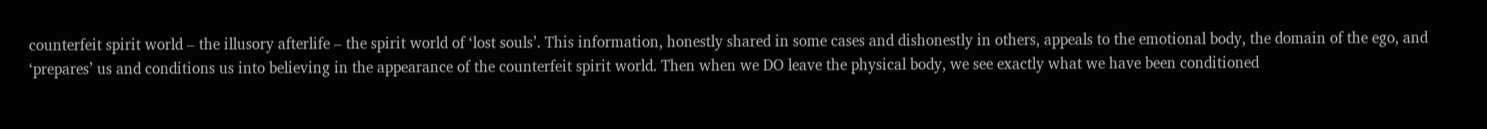counterfeit spirit world – the illusory afterlife – the spirit world of ‘lost souls’. This information, honestly shared in some cases and dishonestly in others, appeals to the emotional body, the domain of the ego, and ‘prepares’ us and conditions us into believing in the appearance of the counterfeit spirit world. Then when we DO leave the physical body, we see exactly what we have been conditioned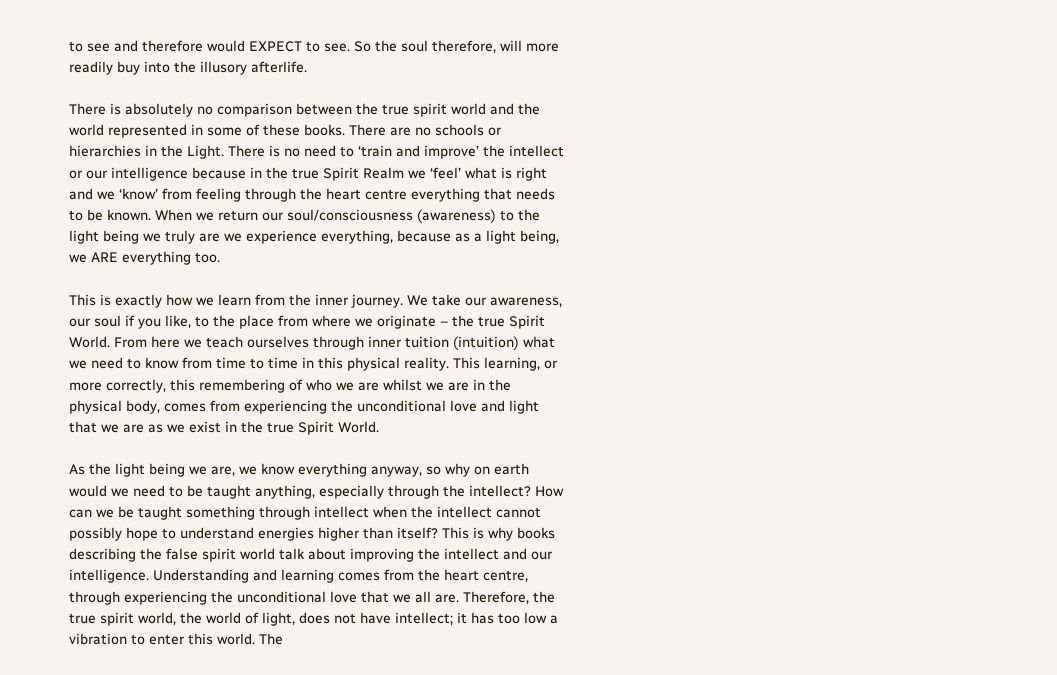to see and therefore would EXPECT to see. So the soul therefore, will more readily buy into the illusory afterlife.

There is absolutely no comparison between the true spirit world and the world represented in some of these books. There are no schools or hierarchies in the Light. There is no need to ‘train and improve’ the intellect or our intelligence because in the true Spirit Realm we ‘feel’ what is right and we ‘know’ from feeling through the heart centre everything that needs to be known. When we return our soul/consciousness (awareness) to the light being we truly are we experience everything, because as a light being, we ARE everything too.

This is exactly how we learn from the inner journey. We take our awareness, our soul if you like, to the place from where we originate – the true Spirit World. From here we teach ourselves through inner tuition (intuition) what we need to know from time to time in this physical reality. This learning, or more correctly, this remembering of who we are whilst we are in the physical body, comes from experiencing the unconditional love and light that we are as we exist in the true Spirit World.

As the light being we are, we know everything anyway, so why on earth would we need to be taught anything, especially through the intellect? How can we be taught something through intellect when the intellect cannot possibly hope to understand energies higher than itself? This is why books describing the false spirit world talk about improving the intellect and our intelligence. Understanding and learning comes from the heart centre, through experiencing the unconditional love that we all are. Therefore, the true spirit world, the world of light, does not have intellect; it has too low a vibration to enter this world. The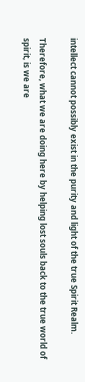intellect cannot possibly exist in the purity and light of the true Spirit Realm.

Therefore, what we are doing here by helping lost souls back to the true world of spirit, is we are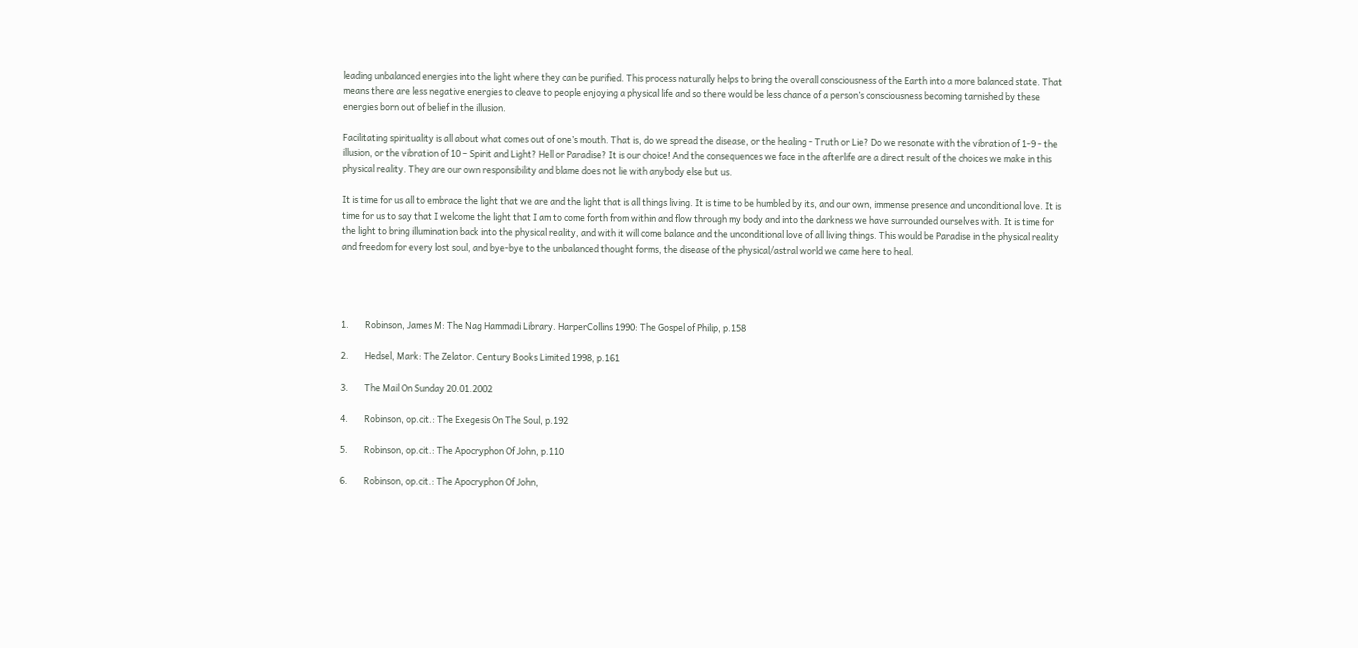leading unbalanced energies into the light where they can be purified. This process naturally helps to bring the overall consciousness of the Earth into a more balanced state. That means there are less negative energies to cleave to people enjoying a physical life and so there would be less chance of a person’s consciousness becoming tarnished by these energies born out of belief in the illusion.

Facilitating spirituality is all about what comes out of one’s mouth. That is, do we spread the disease, or the healing - Truth or Lie? Do we resonate with the vibration of 1-9 - the illusion, or the vibration of 10 – Spirit and Light? Hell or Paradise? It is our choice! And the consequences we face in the afterlife are a direct result of the choices we make in this physical reality. They are our own responsibility and blame does not lie with anybody else but us.

It is time for us all to embrace the light that we are and the light that is all things living. It is time to be humbled by its, and our own, immense presence and unconditional love. It is time for us to say that I welcome the light that I am to come forth from within and flow through my body and into the darkness we have surrounded ourselves with. It is time for the light to bring illumination back into the physical reality, and with it will come balance and the unconditional love of all living things. This would be Paradise in the physical reality and freedom for every lost soul, and bye-bye to the unbalanced thought forms, the disease of the physical/astral world we came here to heal.




1.        Robinson, James M: The Nag Hammadi Library. HarperCollins 1990: The Gospel of Philip, p.158

2.        Hedsel, Mark: The Zelator. Century Books Limited 1998, p.161

3.        The Mail On Sunday 20.01.2002

4.        Robinson, op.cit.: The Exegesis On The Soul, p.192

5.        Robinson, op.cit.: The Apocryphon Of John, p.110

6.        Robinson, op.cit.: The Apocryphon Of John,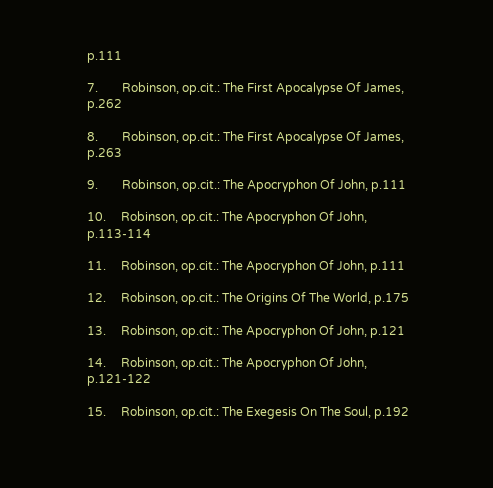p.111

7.        Robinson, op.cit.: The First Apocalypse Of James, p.262

8.        Robinson, op.cit.: The First Apocalypse Of James, p.263

9.        Robinson, op.cit.: The Apocryphon Of John, p.111

10.     Robinson, op.cit.: The Apocryphon Of John, p.113-114

11.     Robinson, op.cit.: The Apocryphon Of John, p.111

12.     Robinson, op.cit.: The Origins Of The World, p.175

13.     Robinson, op.cit.: The Apocryphon Of John, p.121

14.     Robinson, op.cit.: The Apocryphon Of John, p.121-122

15.     Robinson, op.cit.: The Exegesis On The Soul, p.192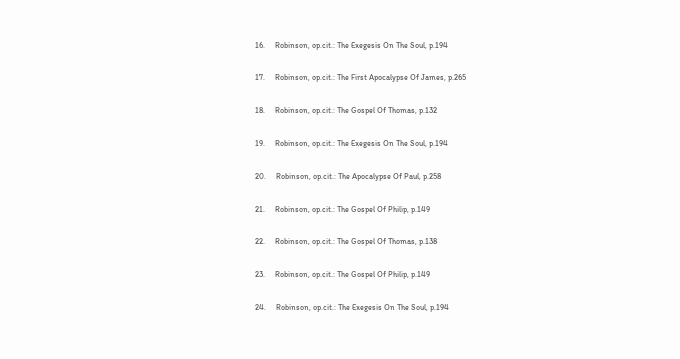16.     Robinson, op.cit.: The Exegesis On The Soul, p.194

17.     Robinson, op.cit.: The First Apocalypse Of James, p.265

18.     Robinson, op.cit.: The Gospel Of Thomas, p.132

19.     Robinson, op.cit.: The Exegesis On The Soul, p.194

20.     Robinson, op.cit.: The Apocalypse Of Paul, p.258

21.     Robinson, op.cit.: The Gospel Of Philip, p.149

22.     Robinson, op.cit.: The Gospel Of Thomas, p.138

23.     Robinson, op.cit.: The Gospel Of Philip, p.149

24.     Robinson, op.cit.: The Exegesis On The Soul, p.194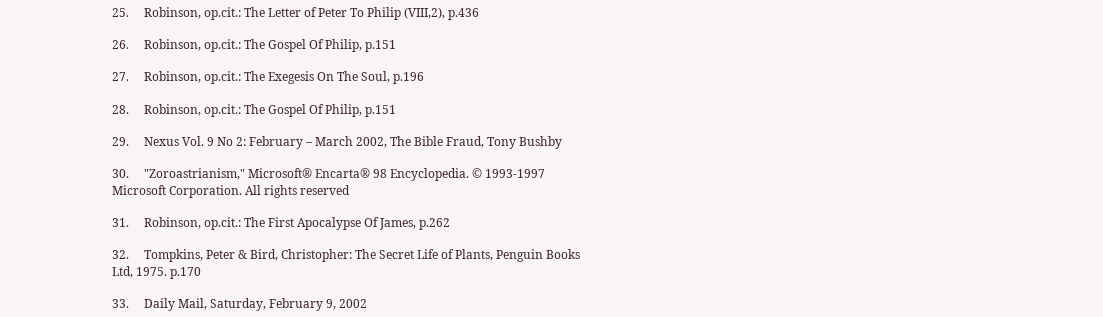25.     Robinson, op.cit.: The Letter of Peter To Philip (VIII,2), p.436

26.     Robinson, op.cit.: The Gospel Of Philip, p.151

27.     Robinson, op.cit.: The Exegesis On The Soul, p.196

28.     Robinson, op.cit.: The Gospel Of Philip, p.151

29.     Nexus Vol. 9 No 2: February – March 2002, The Bible Fraud, Tony Bushby

30.     "Zoroastrianism," Microsoft® Encarta® 98 Encyclopedia. © 1993-1997 Microsoft Corporation. All rights reserved

31.     Robinson, op.cit.: The First Apocalypse Of James, p.262

32.     Tompkins, Peter & Bird, Christopher: The Secret Life of Plants, Penguin Books Ltd, 1975. p.170

33.     Daily Mail, Saturday, February 9, 2002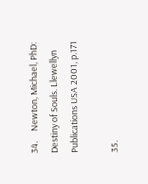34.     Newton, Michael, PhD: Destiny of Souls. Llewellyn Publications USA 2001, p.171

35.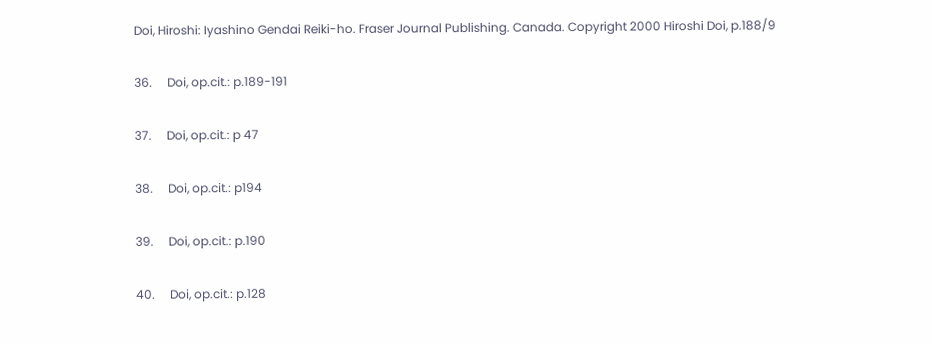Doi, Hiroshi: Iyashino Gendai Reiki-ho. Fraser Journal Publishing. Canada. Copyright 2000 Hiroshi Doi, p.188/9

36.     Doi, op.cit.: p.189-191

37.     Doi, op.cit.: p 47

38.     Doi, op.cit.: p194

39.     Doi, op.cit.: p.190

40.     Doi, op.cit.: p.128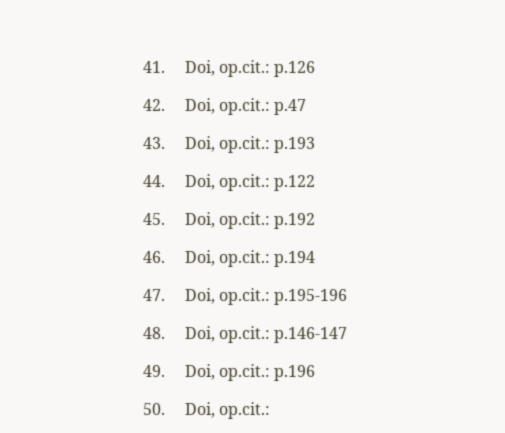41.     Doi, op.cit.: p.126

42.     Doi, op.cit.: p.47

43.     Doi, op.cit.: p.193

44.     Doi, op.cit.: p.122

45.     Doi, op.cit.: p.192

46.     Doi, op.cit.: p.194

47.     Doi, op.cit.: p.195-196

48.     Doi, op.cit.: p.146-147

49.     Doi, op.cit.: p.196

50.     Doi, op.cit.: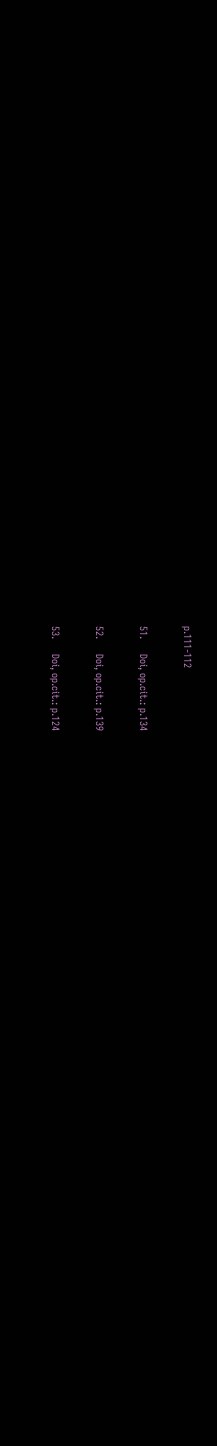p.111-112

51.     Doi, op.cit.: p.134

52.     Doi, op.cit.: p.139

53.     Doi, op.cit.: p.124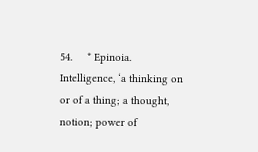54.     * Epinoia. Intelligence, ‘a thinking on or of a thing; a thought, notion; power of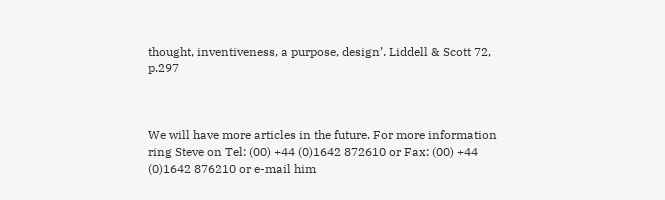thought, inventiveness, a purpose, design’. Liddell & Scott 72, p.297



We will have more articles in the future. For more information ring Steve on Tel: (00) +44 (0)1642 872610 or Fax: (00) +44 (0)1642 876210 or e-mail him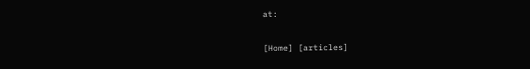at:

[Home] [articles]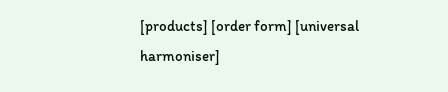[products] [order form] [universal harmoniser]